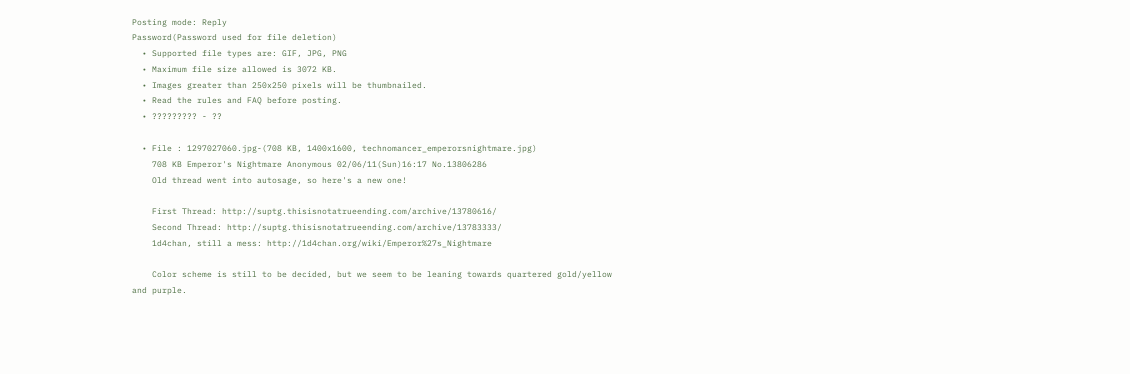Posting mode: Reply
Password(Password used for file deletion)
  • Supported file types are: GIF, JPG, PNG
  • Maximum file size allowed is 3072 KB.
  • Images greater than 250x250 pixels will be thumbnailed.
  • Read the rules and FAQ before posting.
  • ????????? - ??

  • File : 1297027060.jpg-(708 KB, 1400x1600, technomancer_emperorsnightmare.jpg)
    708 KB Emperor's Nightmare Anonymous 02/06/11(Sun)16:17 No.13806286
    Old thread went into autosage, so here's a new one!

    First Thread: http://suptg.thisisnotatrueending.com/archive/13780616/
    Second Thread: http://suptg.thisisnotatrueending.com/archive/13783333/
    1d4chan, still a mess: http://1d4chan.org/wiki/Emperor%27s_Nightmare

    Color scheme is still to be decided, but we seem to be leaning towards quartered gold/yellow and purple.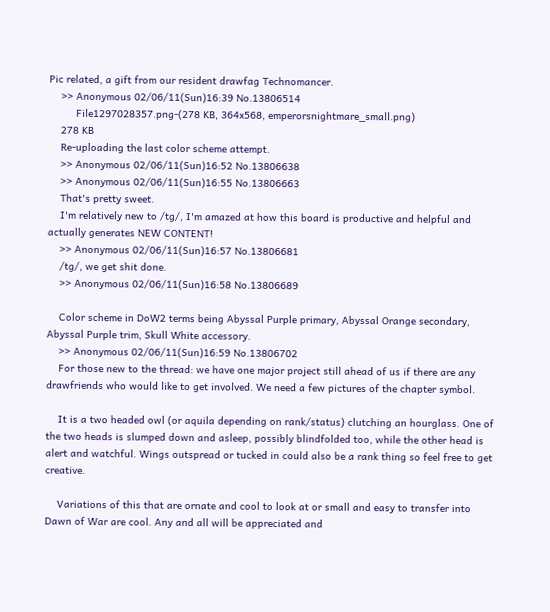Pic related, a gift from our resident drawfag Technomancer.
    >> Anonymous 02/06/11(Sun)16:39 No.13806514
         File1297028357.png-(278 KB, 364x568, emperorsnightmare_small.png)
    278 KB
    Re-uploading the last color scheme attempt.
    >> Anonymous 02/06/11(Sun)16:52 No.13806638
    >> Anonymous 02/06/11(Sun)16:55 No.13806663
    That's pretty sweet.
    I'm relatively new to /tg/, I'm amazed at how this board is productive and helpful and actually generates NEW CONTENT!
    >> Anonymous 02/06/11(Sun)16:57 No.13806681
    /tg/, we get shit done.
    >> Anonymous 02/06/11(Sun)16:58 No.13806689

    Color scheme in DoW2 terms being Abyssal Purple primary, Abyssal Orange secondary, Abyssal Purple trim, Skull White accessory.
    >> Anonymous 02/06/11(Sun)16:59 No.13806702
    For those new to the thread: we have one major project still ahead of us if there are any drawfriends who would like to get involved. We need a few pictures of the chapter symbol.

    It is a two headed owl (or aquila depending on rank/status) clutching an hourglass. One of the two heads is slumped down and asleep, possibly blindfolded too, while the other head is alert and watchful. Wings outspread or tucked in could also be a rank thing so feel free to get creative.

    Variations of this that are ornate and cool to look at or small and easy to transfer into Dawn of War are cool. Any and all will be appreciated and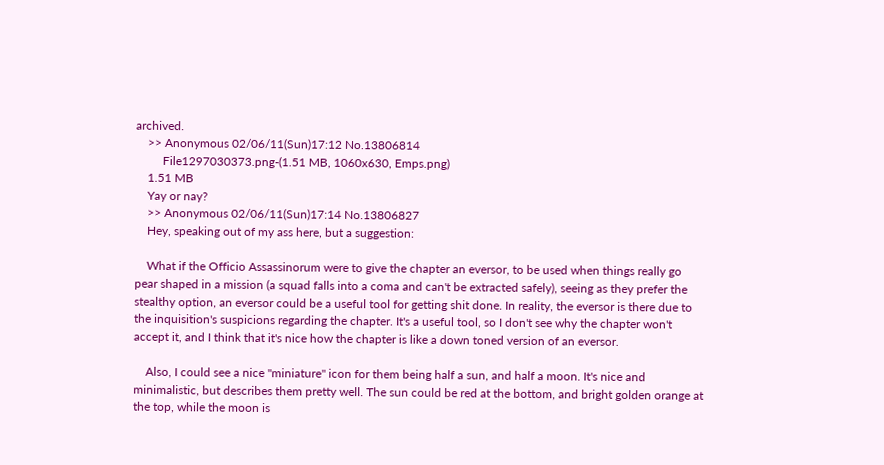archived.
    >> Anonymous 02/06/11(Sun)17:12 No.13806814
         File1297030373.png-(1.51 MB, 1060x630, Emps.png)
    1.51 MB
    Yay or nay?
    >> Anonymous 02/06/11(Sun)17:14 No.13806827
    Hey, speaking out of my ass here, but a suggestion:

    What if the Officio Assassinorum were to give the chapter an eversor, to be used when things really go pear shaped in a mission (a squad falls into a coma and can't be extracted safely), seeing as they prefer the stealthy option, an eversor could be a useful tool for getting shit done. In reality, the eversor is there due to the inquisition's suspicions regarding the chapter. It's a useful tool, so I don't see why the chapter won't accept it, and I think that it's nice how the chapter is like a down toned version of an eversor.

    Also, I could see a nice "miniature" icon for them being half a sun, and half a moon. It's nice and minimalistic, but describes them pretty well. The sun could be red at the bottom, and bright golden orange at the top, while the moon is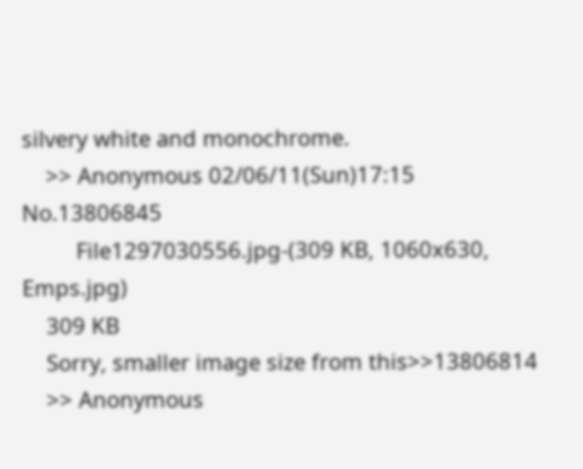silvery white and monochrome.
    >> Anonymous 02/06/11(Sun)17:15 No.13806845
         File1297030556.jpg-(309 KB, 1060x630, Emps.jpg)
    309 KB
    Sorry, smaller image size from this>>13806814
    >> Anonymous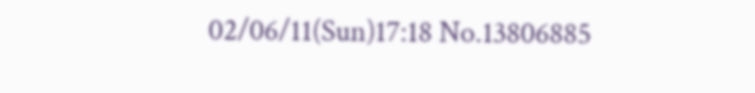02/06/11(Sun)17:18 No.13806885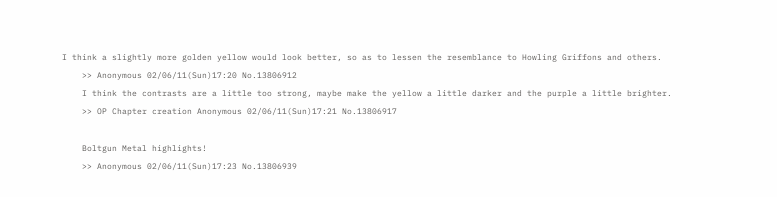I think a slightly more golden yellow would look better, so as to lessen the resemblance to Howling Griffons and others.
    >> Anonymous 02/06/11(Sun)17:20 No.13806912
    I think the contrasts are a little too strong, maybe make the yellow a little darker and the purple a little brighter.
    >> OP Chapter creation Anonymous 02/06/11(Sun)17:21 No.13806917

    Boltgun Metal highlights!
    >> Anonymous 02/06/11(Sun)17:23 No.13806939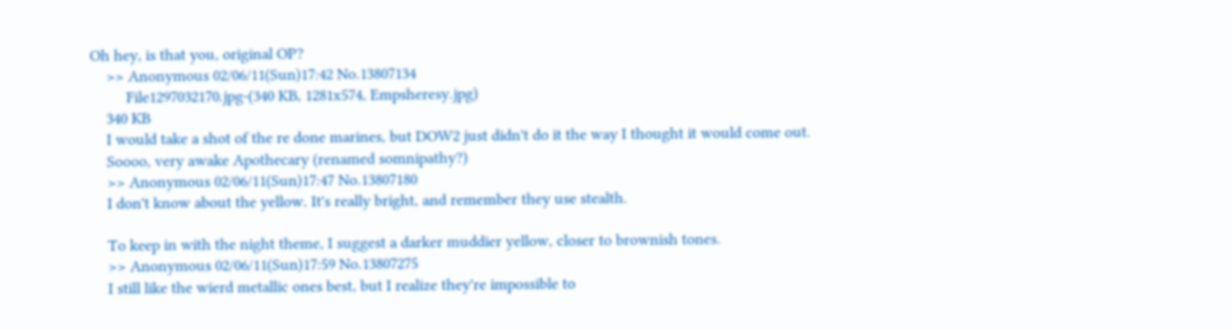Oh hey, is that you, original OP?
    >> Anonymous 02/06/11(Sun)17:42 No.13807134
         File1297032170.jpg-(340 KB, 1281x574, Empsheresy.jpg)
    340 KB
    I would take a shot of the re done marines, but DOW2 just didn't do it the way I thought it would come out.
    Soooo, very awake Apothecary (renamed somnipathy?)
    >> Anonymous 02/06/11(Sun)17:47 No.13807180
    I don't know about the yellow. It's really bright, and remember they use stealth.

    To keep in with the night theme, I suggest a darker muddier yellow, closer to brownish tones.
    >> Anonymous 02/06/11(Sun)17:59 No.13807275
    I still like the wierd metallic ones best, but I realize they're impossible to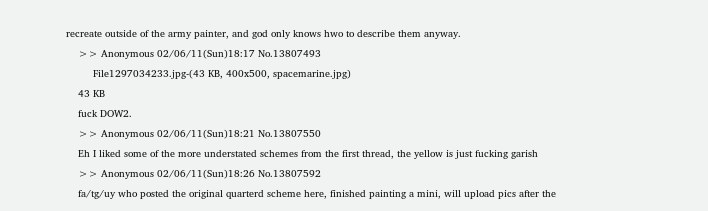recreate outside of the army painter, and god only knows hwo to describe them anyway.
    >> Anonymous 02/06/11(Sun)18:17 No.13807493
         File1297034233.jpg-(43 KB, 400x500, spacemarine.jpg)
    43 KB
    fuck DOW2.
    >> Anonymous 02/06/11(Sun)18:21 No.13807550
    Eh I liked some of the more understated schemes from the first thread, the yellow is just fucking garish
    >> Anonymous 02/06/11(Sun)18:26 No.13807592
    fa/tg/uy who posted the original quarterd scheme here, finished painting a mini, will upload pics after the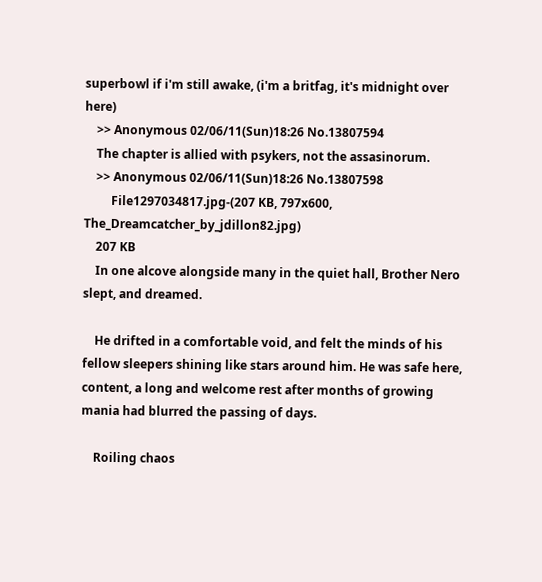superbowl if i'm still awake, (i'm a britfag, it's midnight over here)
    >> Anonymous 02/06/11(Sun)18:26 No.13807594
    The chapter is allied with psykers, not the assasinorum.
    >> Anonymous 02/06/11(Sun)18:26 No.13807598
         File1297034817.jpg-(207 KB, 797x600, The_Dreamcatcher_by_jdillon82.jpg)
    207 KB
    In one alcove alongside many in the quiet hall, Brother Nero slept, and dreamed.

    He drifted in a comfortable void, and felt the minds of his fellow sleepers shining like stars around him. He was safe here, content, a long and welcome rest after months of growing mania had blurred the passing of days.

    Roiling chaos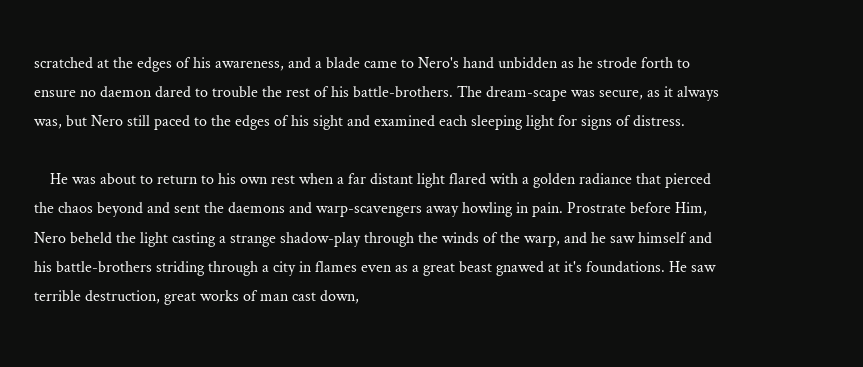scratched at the edges of his awareness, and a blade came to Nero's hand unbidden as he strode forth to ensure no daemon dared to trouble the rest of his battle-brothers. The dream-scape was secure, as it always was, but Nero still paced to the edges of his sight and examined each sleeping light for signs of distress.

    He was about to return to his own rest when a far distant light flared with a golden radiance that pierced the chaos beyond and sent the daemons and warp-scavengers away howling in pain. Prostrate before Him, Nero beheld the light casting a strange shadow-play through the winds of the warp, and he saw himself and his battle-brothers striding through a city in flames even as a great beast gnawed at it's foundations. He saw terrible destruction, great works of man cast down,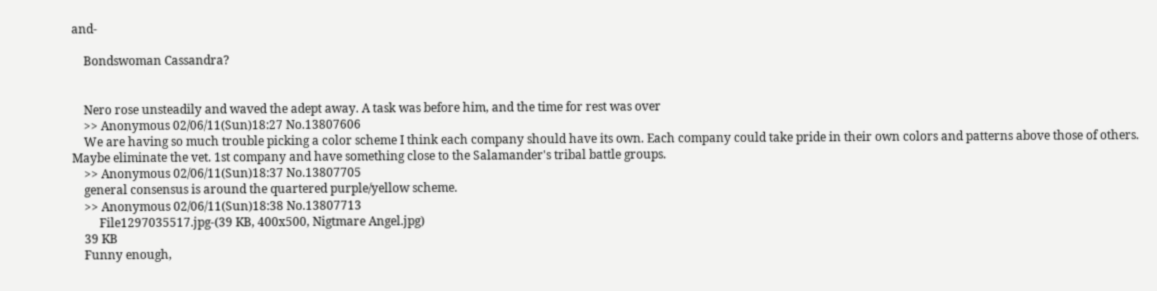and-

    Bondswoman Cassandra?


    Nero rose unsteadily and waved the adept away. A task was before him, and the time for rest was over
    >> Anonymous 02/06/11(Sun)18:27 No.13807606
    We are having so much trouble picking a color scheme I think each company should have its own. Each company could take pride in their own colors and patterns above those of others. Maybe eliminate the vet. 1st company and have something close to the Salamander's tribal battle groups.
    >> Anonymous 02/06/11(Sun)18:37 No.13807705
    general consensus is around the quartered purple/yellow scheme.
    >> Anonymous 02/06/11(Sun)18:38 No.13807713
         File1297035517.jpg-(39 KB, 400x500, Nigtmare Angel.jpg)
    39 KB
    Funny enough,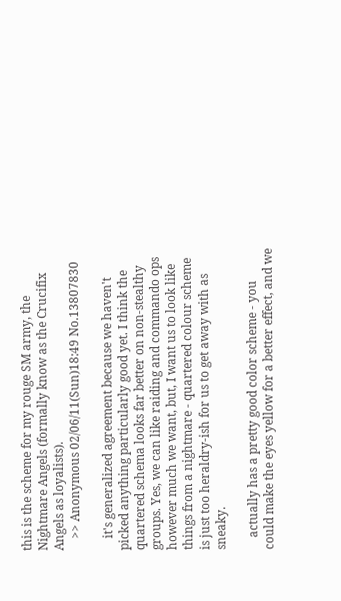this is the scheme for my rouge SM army, the Nightmare Angels (formally know as the Crucifix Angels as loyalists).
    >> Anonymous 02/06/11(Sun)18:49 No.13807830

    it's generalized agreement because we haven't picked anything particularly good yet. I think the quartered schema looks far better on non-stealthy groups. Yes, we can like raiding and commando ops however much we want, but, I want us to look like things from a nightmare - quartered colour scheme is just too heraldry-ish for us to get away with as sneaky.

    actually has a pretty good color scheme - you could make the eyes yellow for a better effect, and we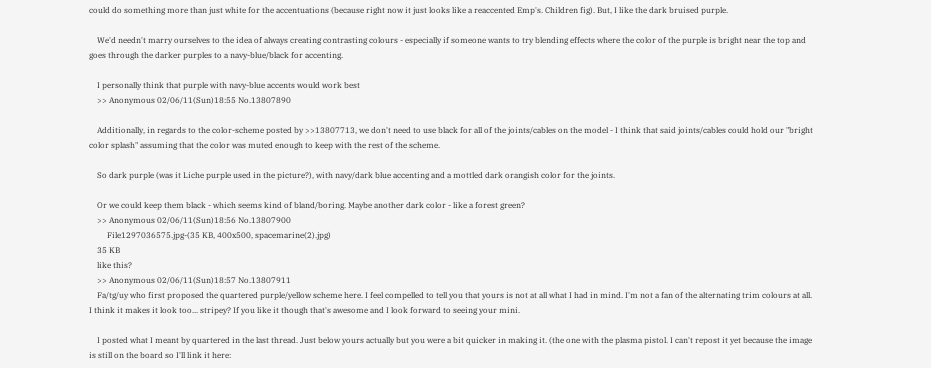could do something more than just white for the accentuations (because right now it just looks like a reaccented Emp's. Children fig). But, I like the dark bruised purple.

    We'd needn't marry ourselves to the idea of always creating contrasting colours - especially if someone wants to try blending effects where the color of the purple is bright near the top and goes through the darker purples to a navy-blue/black for accenting.

    I personally think that purple with navy-blue accents would work best
    >> Anonymous 02/06/11(Sun)18:55 No.13807890

    Additionally, in regards to the color-scheme posted by >>13807713, we don't need to use black for all of the joints/cables on the model - I think that said joints/cables could hold our "bright color splash" assuming that the color was muted enough to keep with the rest of the scheme.

    So dark purple (was it Liche purple used in the picture?), with navy/dark blue accenting and a mottled dark orangish color for the joints.

    Or we could keep them black - which seems kind of bland/boring. Maybe another dark color - like a forest green?
    >> Anonymous 02/06/11(Sun)18:56 No.13807900
         File1297036575.jpg-(35 KB, 400x500, spacemarine(2).jpg)
    35 KB
    like this?
    >> Anonymous 02/06/11(Sun)18:57 No.13807911
    Fa/tg/uy who first proposed the quartered purple/yellow scheme here. I feel compelled to tell you that yours is not at all what I had in mind. I'm not a fan of the alternating trim colours at all. I think it makes it look too... stripey? If you like it though that's awesome and I look forward to seeing your mini.

    I posted what I meant by quartered in the last thread. Just below yours actually but you were a bit quicker in making it. (the one with the plasma pistol. I can't repost it yet because the image is still on the board so I'll link it here: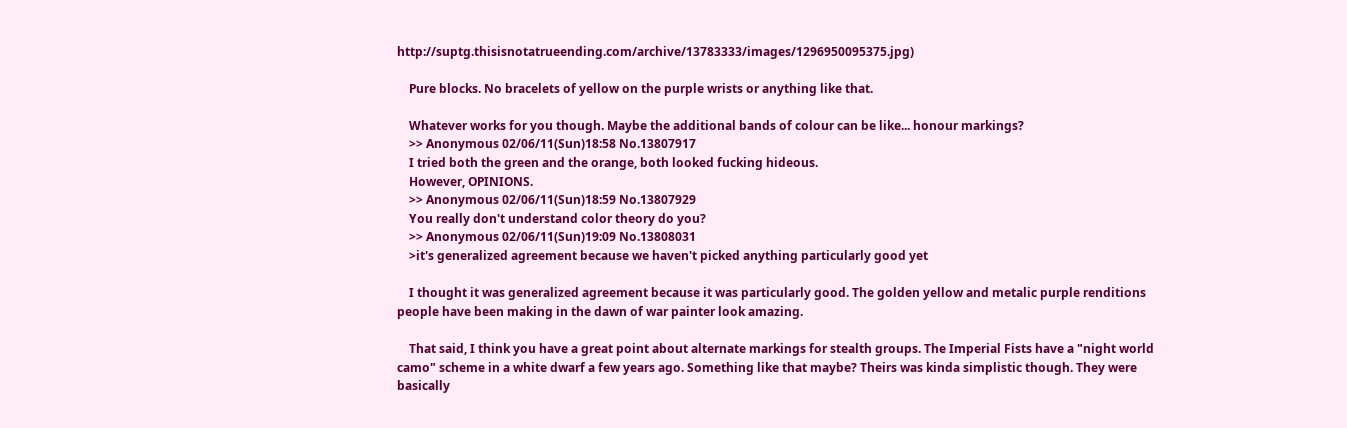http://suptg.thisisnotatrueending.com/archive/13783333/images/1296950095375.jpg)

    Pure blocks. No bracelets of yellow on the purple wrists or anything like that.

    Whatever works for you though. Maybe the additional bands of colour can be like... honour markings?
    >> Anonymous 02/06/11(Sun)18:58 No.13807917
    I tried both the green and the orange, both looked fucking hideous.
    However, OPINIONS.
    >> Anonymous 02/06/11(Sun)18:59 No.13807929
    You really don't understand color theory do you?
    >> Anonymous 02/06/11(Sun)19:09 No.13808031
    >it's generalized agreement because we haven't picked anything particularly good yet

    I thought it was generalized agreement because it was particularly good. The golden yellow and metalic purple renditions people have been making in the dawn of war painter look amazing.

    That said, I think you have a great point about alternate markings for stealth groups. The Imperial Fists have a "night world camo" scheme in a white dwarf a few years ago. Something like that maybe? Theirs was kinda simplistic though. They were basically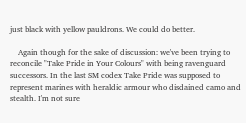just black with yellow pauldrons. We could do better.

    Again though for the sake of discussion: we've been trying to reconcile "Take Pride in Your Colours" with being ravenguard successors. In the last SM codex Take Pride was supposed to represent marines with heraldic armour who disdained camo and stealth. I'm not sure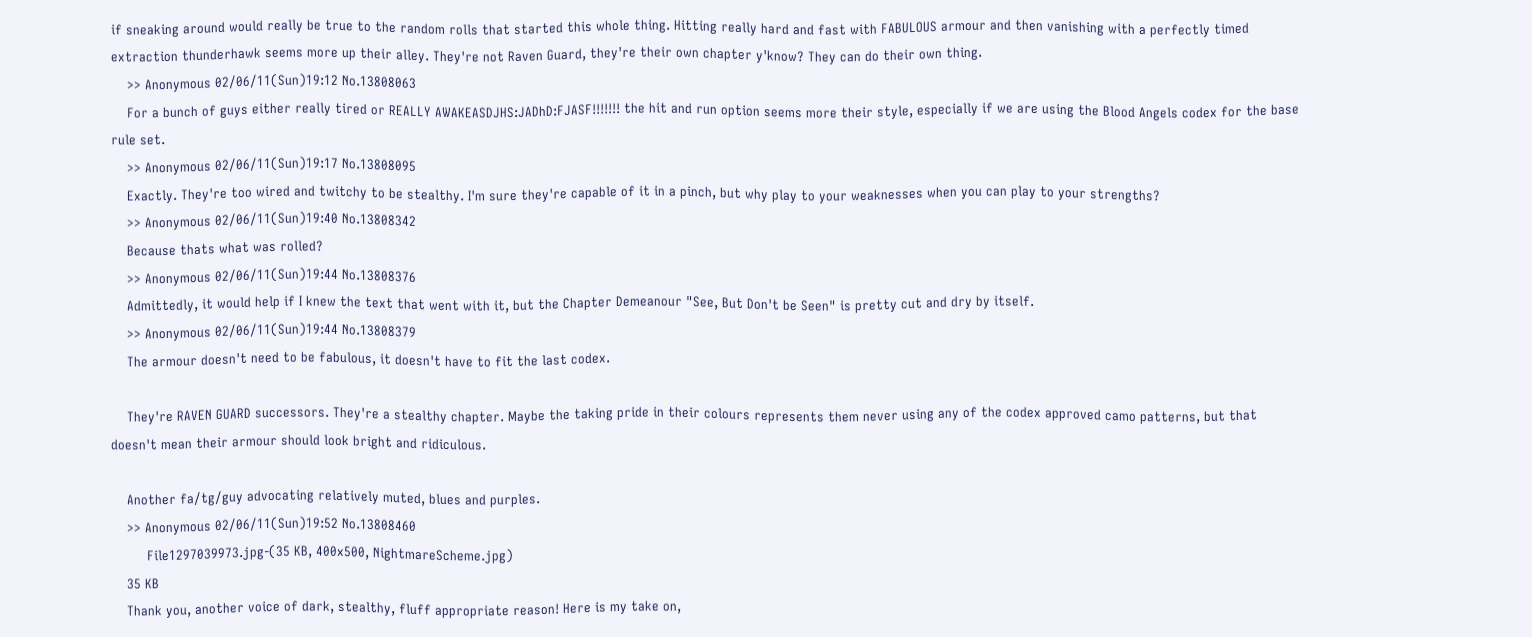if sneaking around would really be true to the random rolls that started this whole thing. Hitting really hard and fast with FABULOUS armour and then vanishing with a perfectly timed extraction thunderhawk seems more up their alley. They're not Raven Guard, they're their own chapter y'know? They can do their own thing.
    >> Anonymous 02/06/11(Sun)19:12 No.13808063
    For a bunch of guys either really tired or REALLY AWAKEASDJHS:JADhD:FJASF!!!!!!! the hit and run option seems more their style, especially if we are using the Blood Angels codex for the base rule set.
    >> Anonymous 02/06/11(Sun)19:17 No.13808095
    Exactly. They're too wired and twitchy to be stealthy. I'm sure they're capable of it in a pinch, but why play to your weaknesses when you can play to your strengths?
    >> Anonymous 02/06/11(Sun)19:40 No.13808342
    Because thats what was rolled?
    >> Anonymous 02/06/11(Sun)19:44 No.13808376
    Admittedly, it would help if I knew the text that went with it, but the Chapter Demeanour "See, But Don't be Seen" is pretty cut and dry by itself.
    >> Anonymous 02/06/11(Sun)19:44 No.13808379
    The armour doesn't need to be fabulous, it doesn't have to fit the last codex.

    They're RAVEN GUARD successors. They're a stealthy chapter. Maybe the taking pride in their colours represents them never using any of the codex approved camo patterns, but that doesn't mean their armour should look bright and ridiculous.

    Another fa/tg/guy advocating relatively muted, blues and purples.
    >> Anonymous 02/06/11(Sun)19:52 No.13808460
         File1297039973.jpg-(35 KB, 400x500, NightmareScheme.jpg)
    35 KB
    Thank you, another voice of dark, stealthy, fluff appropriate reason! Here is my take on,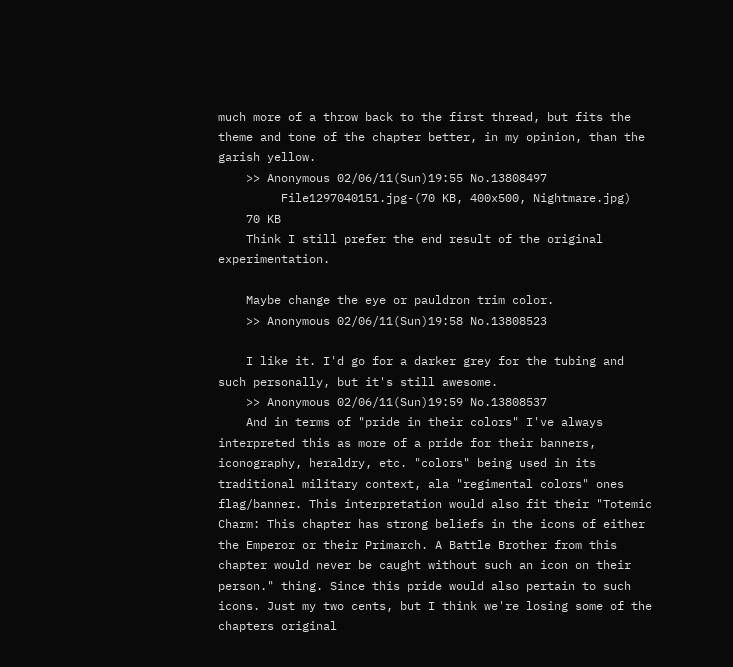much more of a throw back to the first thread, but fits the theme and tone of the chapter better, in my opinion, than the garish yellow.
    >> Anonymous 02/06/11(Sun)19:55 No.13808497
         File1297040151.jpg-(70 KB, 400x500, Nightmare.jpg)
    70 KB
    Think I still prefer the end result of the original experimentation.

    Maybe change the eye or pauldron trim color.
    >> Anonymous 02/06/11(Sun)19:58 No.13808523

    I like it. I'd go for a darker grey for the tubing and such personally, but it's still awesome.
    >> Anonymous 02/06/11(Sun)19:59 No.13808537
    And in terms of "pride in their colors" I've always interpreted this as more of a pride for their banners, iconography, heraldry, etc. "colors" being used in its traditional military context, ala "regimental colors" ones flag/banner. This interpretation would also fit their "Totemic Charm: This chapter has strong beliefs in the icons of either the Emperor or their Primarch. A Battle Brother from this chapter would never be caught without such an icon on their person." thing. Since this pride would also pertain to such icons. Just my two cents, but I think we're losing some of the chapters original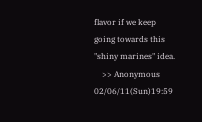flavor if we keep going towards this "shiny marines" idea.
    >> Anonymous 02/06/11(Sun)19:59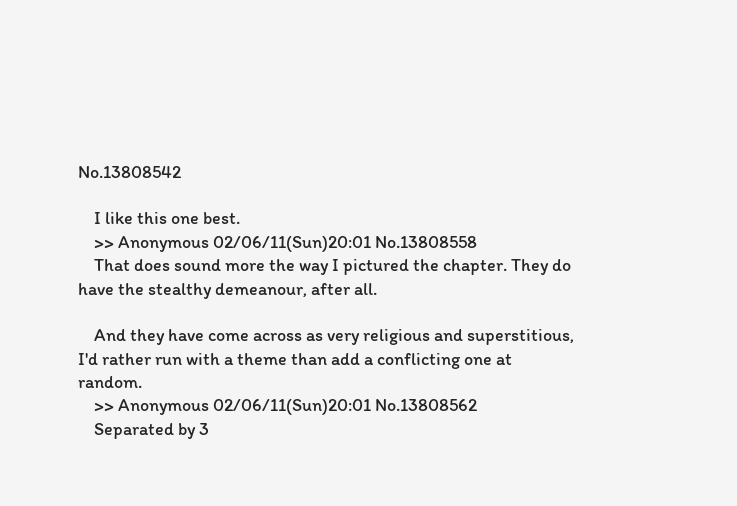No.13808542

    I like this one best.
    >> Anonymous 02/06/11(Sun)20:01 No.13808558
    That does sound more the way I pictured the chapter. They do have the stealthy demeanour, after all.

    And they have come across as very religious and superstitious, I'd rather run with a theme than add a conflicting one at random.
    >> Anonymous 02/06/11(Sun)20:01 No.13808562
    Separated by 3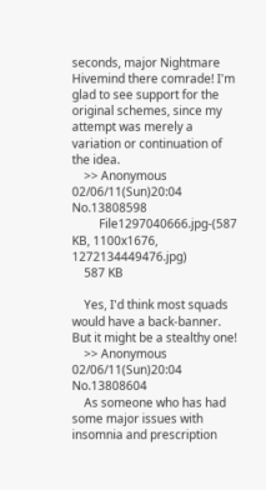seconds, major Nightmare Hivemind there comrade! I'm glad to see support for the original schemes, since my attempt was merely a variation or continuation of the idea.
    >> Anonymous 02/06/11(Sun)20:04 No.13808598
         File1297040666.jpg-(587 KB, 1100x1676, 1272134449476.jpg)
    587 KB

    Yes, I'd think most squads would have a back-banner. But it might be a stealthy one!
    >> Anonymous 02/06/11(Sun)20:04 No.13808604
    As someone who has had some major issues with insomnia and prescription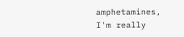amphetamines, I'm really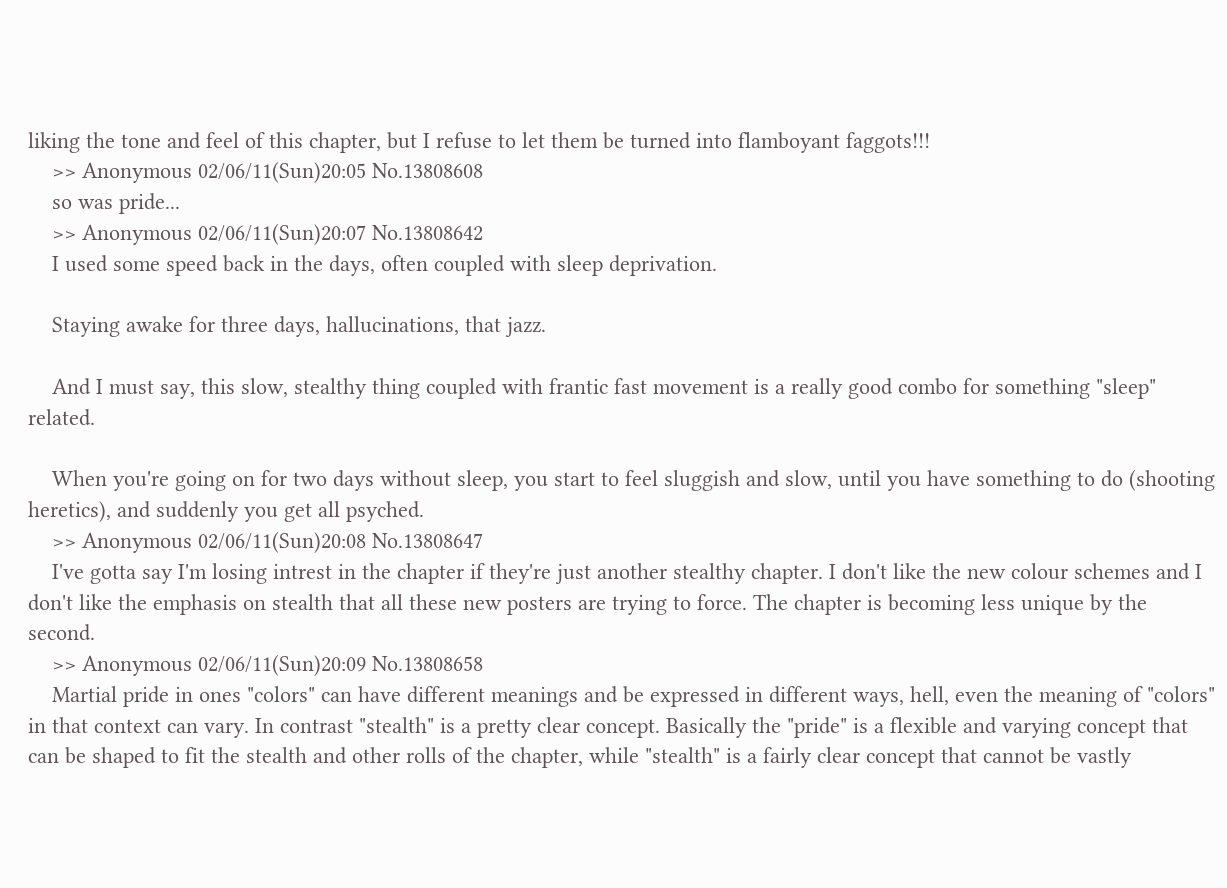liking the tone and feel of this chapter, but I refuse to let them be turned into flamboyant faggots!!!
    >> Anonymous 02/06/11(Sun)20:05 No.13808608
    so was pride...
    >> Anonymous 02/06/11(Sun)20:07 No.13808642
    I used some speed back in the days, often coupled with sleep deprivation.

    Staying awake for three days, hallucinations, that jazz.

    And I must say, this slow, stealthy thing coupled with frantic fast movement is a really good combo for something "sleep" related.

    When you're going on for two days without sleep, you start to feel sluggish and slow, until you have something to do (shooting heretics), and suddenly you get all psyched.
    >> Anonymous 02/06/11(Sun)20:08 No.13808647
    I've gotta say I'm losing intrest in the chapter if they're just another stealthy chapter. I don't like the new colour schemes and I don't like the emphasis on stealth that all these new posters are trying to force. The chapter is becoming less unique by the second.
    >> Anonymous 02/06/11(Sun)20:09 No.13808658
    Martial pride in ones "colors" can have different meanings and be expressed in different ways, hell, even the meaning of "colors" in that context can vary. In contrast "stealth" is a pretty clear concept. Basically the "pride" is a flexible and varying concept that can be shaped to fit the stealth and other rolls of the chapter, while "stealth" is a fairly clear concept that cannot be vastly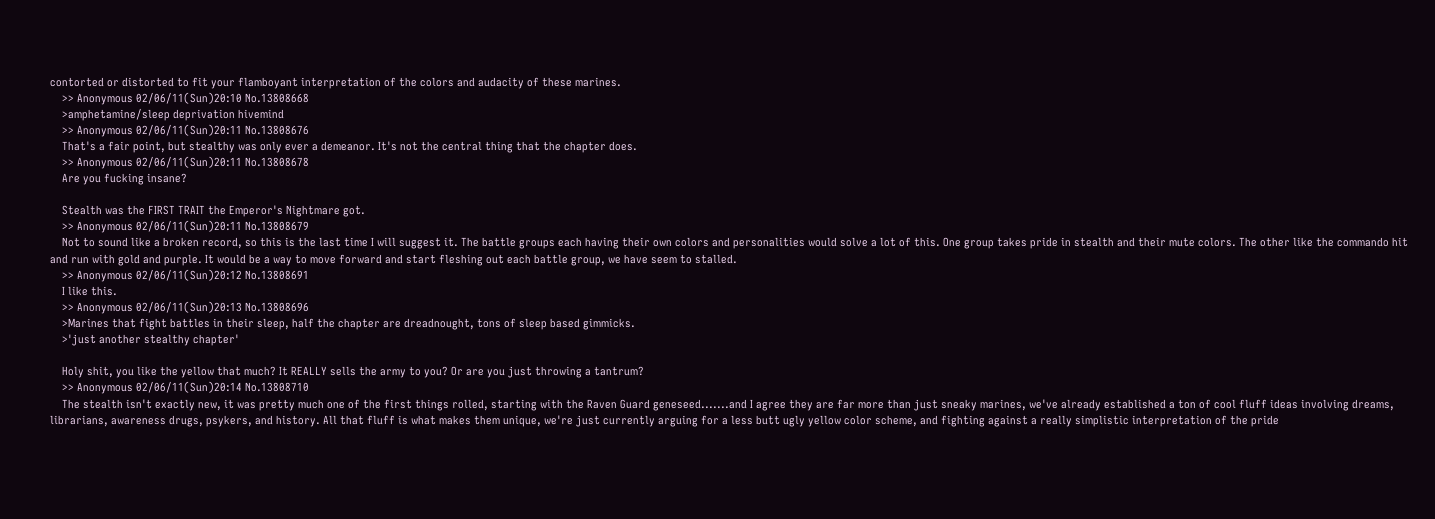contorted or distorted to fit your flamboyant interpretation of the colors and audacity of these marines.
    >> Anonymous 02/06/11(Sun)20:10 No.13808668
    >amphetamine/sleep deprivation hivemind
    >> Anonymous 02/06/11(Sun)20:11 No.13808676
    That's a fair point, but stealthy was only ever a demeanor. It's not the central thing that the chapter does.
    >> Anonymous 02/06/11(Sun)20:11 No.13808678
    Are you fucking insane?

    Stealth was the FIRST TRAIT the Emperor's Nightmare got.
    >> Anonymous 02/06/11(Sun)20:11 No.13808679
    Not to sound like a broken record, so this is the last time I will suggest it. The battle groups each having their own colors and personalities would solve a lot of this. One group takes pride in stealth and their mute colors. The other like the commando hit and run with gold and purple. It would be a way to move forward and start fleshing out each battle group, we have seem to stalled.
    >> Anonymous 02/06/11(Sun)20:12 No.13808691
    I like this.
    >> Anonymous 02/06/11(Sun)20:13 No.13808696
    >Marines that fight battles in their sleep, half the chapter are dreadnought, tons of sleep based gimmicks.
    >'just another stealthy chapter'

    Holy shit, you like the yellow that much? It REALLY sells the army to you? Or are you just throwing a tantrum?
    >> Anonymous 02/06/11(Sun)20:14 No.13808710
    The stealth isn't exactly new, it was pretty much one of the first things rolled, starting with the Raven Guard geneseed.......and I agree they are far more than just sneaky marines, we've already established a ton of cool fluff ideas involving dreams, librarians, awareness drugs, psykers, and history. All that fluff is what makes them unique, we're just currently arguing for a less butt ugly yellow color scheme, and fighting against a really simplistic interpretation of the pride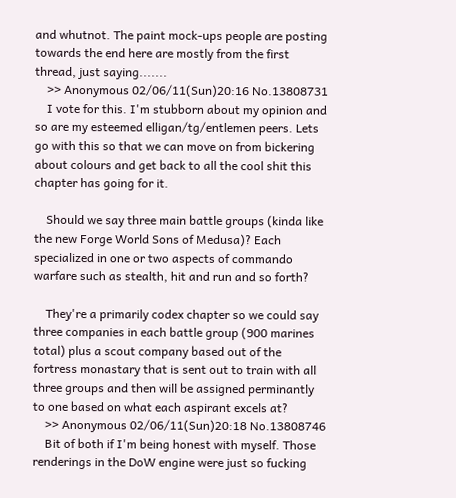and whutnot. The paint mock-ups people are posting towards the end here are mostly from the first thread, just saying.......
    >> Anonymous 02/06/11(Sun)20:16 No.13808731
    I vote for this. I'm stubborn about my opinion and so are my esteemed elligan/tg/entlemen peers. Lets go with this so that we can move on from bickering about colours and get back to all the cool shit this chapter has going for it.

    Should we say three main battle groups (kinda like the new Forge World Sons of Medusa)? Each specialized in one or two aspects of commando warfare such as stealth, hit and run and so forth?

    They're a primarily codex chapter so we could say three companies in each battle group (900 marines total) plus a scout company based out of the fortress monastary that is sent out to train with all three groups and then will be assigned perminantly to one based on what each aspirant excels at?
    >> Anonymous 02/06/11(Sun)20:18 No.13808746
    Bit of both if I'm being honest with myself. Those renderings in the DoW engine were just so fucking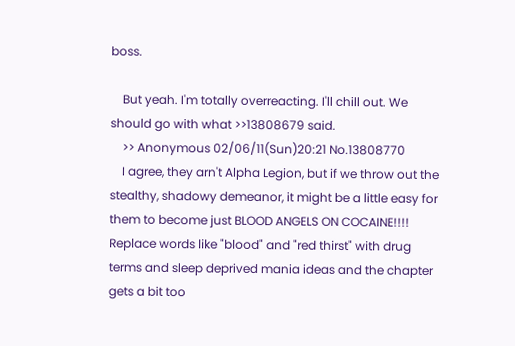boss.

    But yeah. I'm totally overreacting. I'll chill out. We should go with what >>13808679 said.
    >> Anonymous 02/06/11(Sun)20:21 No.13808770
    I agree, they arn't Alpha Legion, but if we throw out the stealthy, shadowy demeanor, it might be a little easy for them to become just BLOOD ANGELS ON COCAINE!!!! Replace words like "blood" and "red thirst" with drug terms and sleep deprived mania ideas and the chapter gets a bit too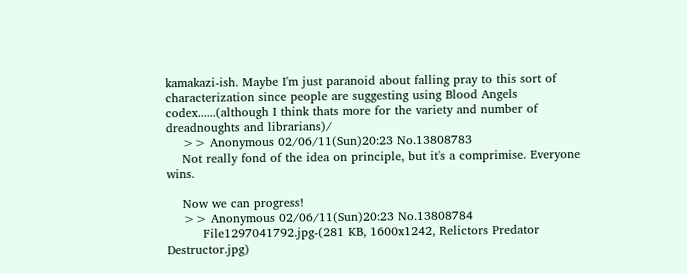kamakazi-ish. Maybe I'm just paranoid about falling pray to this sort of characterization since people are suggesting using Blood Angels codex......(although I think thats more for the variety and number of dreadnoughts and librarians)/
    >> Anonymous 02/06/11(Sun)20:23 No.13808783
    Not really fond of the idea on principle, but it's a comprimise. Everyone wins.

    Now we can progress!
    >> Anonymous 02/06/11(Sun)20:23 No.13808784
         File1297041792.jpg-(281 KB, 1600x1242, Relictors Predator Destructor.jpg)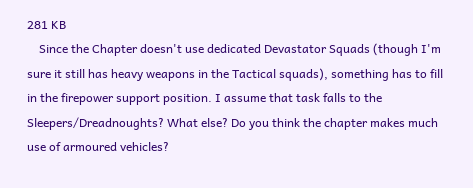281 KB
    Since the Chapter doesn't use dedicated Devastator Squads (though I'm sure it still has heavy weapons in the Tactical squads), something has to fill in the firepower support position. I assume that task falls to the Sleepers/Dreadnoughts? What else? Do you think the chapter makes much use of armoured vehicles?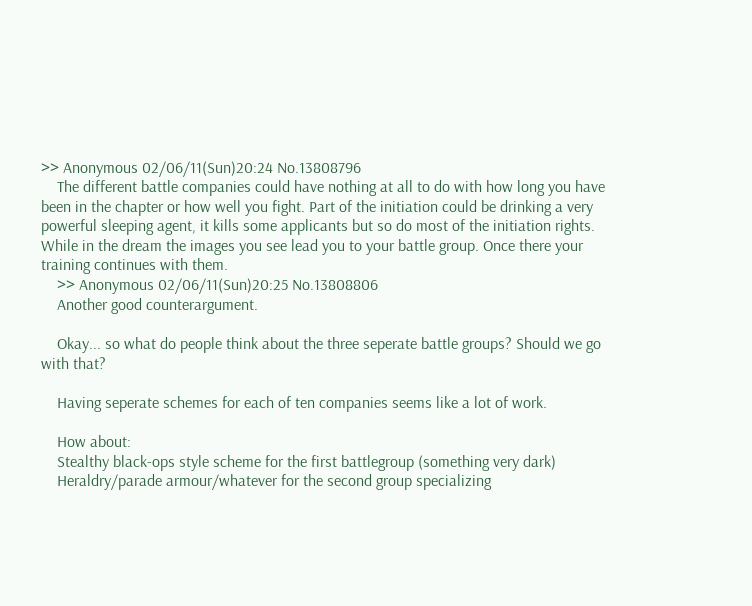>> Anonymous 02/06/11(Sun)20:24 No.13808796
    The different battle companies could have nothing at all to do with how long you have been in the chapter or how well you fight. Part of the initiation could be drinking a very powerful sleeping agent, it kills some applicants but so do most of the initiation rights. While in the dream the images you see lead you to your battle group. Once there your training continues with them.
    >> Anonymous 02/06/11(Sun)20:25 No.13808806
    Another good counterargument.

    Okay... so what do people think about the three seperate battle groups? Should we go with that?

    Having seperate schemes for each of ten companies seems like a lot of work.

    How about:
    Stealthy black-ops style scheme for the first battlegroup (something very dark)
    Heraldry/parade armour/whatever for the second group specializing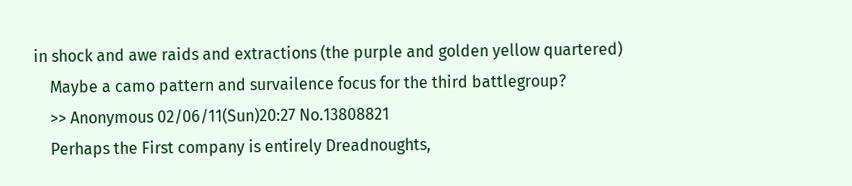in shock and awe raids and extractions (the purple and golden yellow quartered)
    Maybe a camo pattern and survailence focus for the third battlegroup?
    >> Anonymous 02/06/11(Sun)20:27 No.13808821
    Perhaps the First company is entirely Dreadnoughts,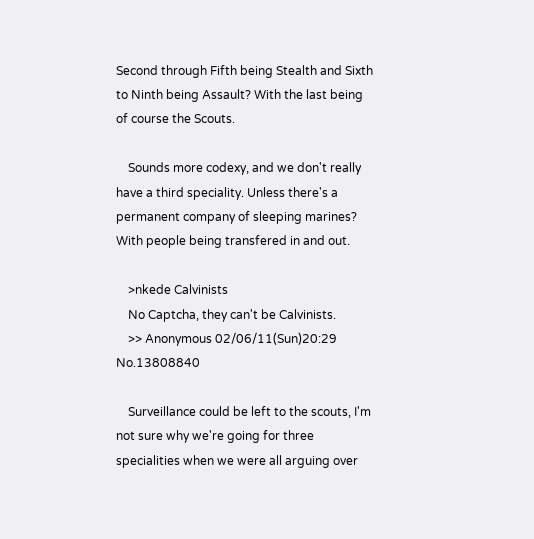Second through Fifth being Stealth and Sixth to Ninth being Assault? With the last being of course the Scouts.

    Sounds more codexy, and we don't really have a third speciality. Unless there's a permanent company of sleeping marines? With people being transfered in and out.

    >nkede Calvinists
    No Captcha, they can't be Calvinists.
    >> Anonymous 02/06/11(Sun)20:29 No.13808840

    Surveillance could be left to the scouts, I'm not sure why we're going for three specialities when we were all arguing over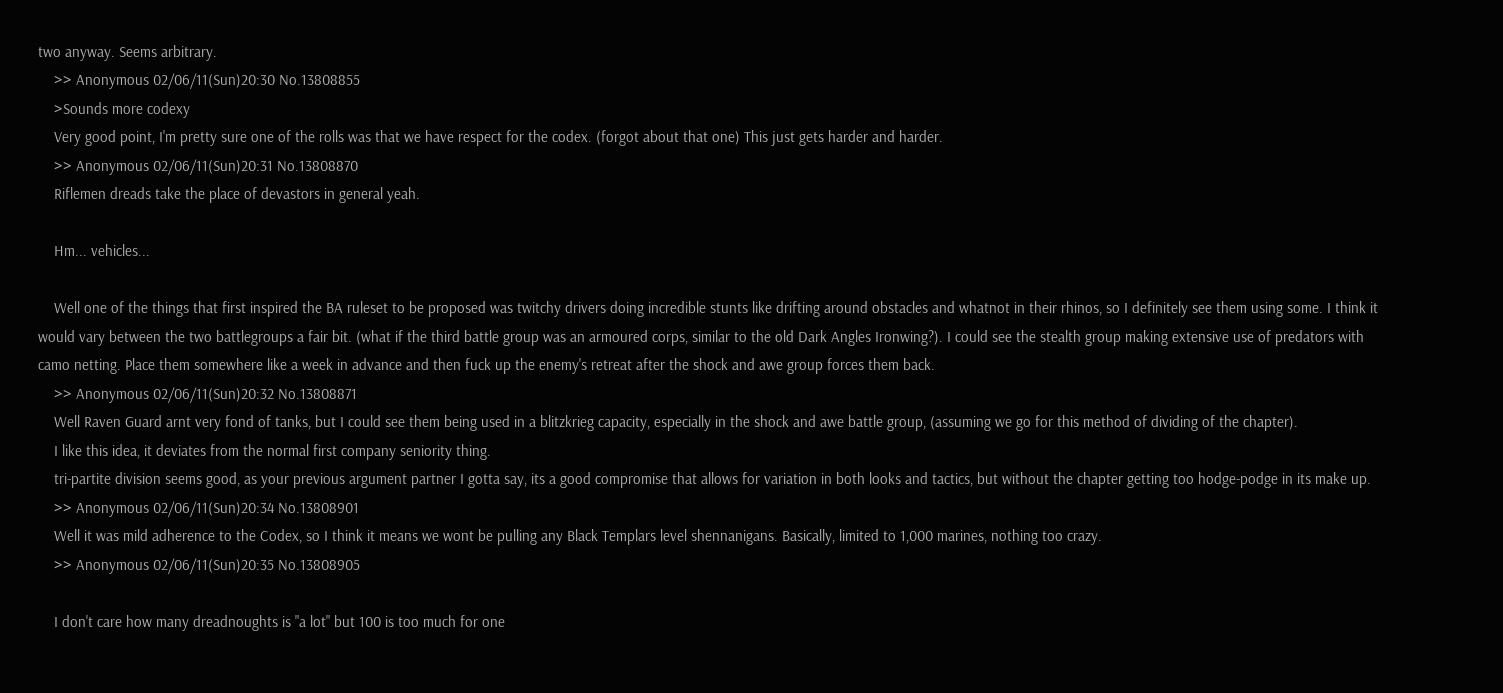two anyway. Seems arbitrary.
    >> Anonymous 02/06/11(Sun)20:30 No.13808855
    >Sounds more codexy
    Very good point, I'm pretty sure one of the rolls was that we have respect for the codex. (forgot about that one) This just gets harder and harder.
    >> Anonymous 02/06/11(Sun)20:31 No.13808870
    Riflemen dreads take the place of devastors in general yeah.

    Hm... vehicles...

    Well one of the things that first inspired the BA ruleset to be proposed was twitchy drivers doing incredible stunts like drifting around obstacles and whatnot in their rhinos, so I definitely see them using some. I think it would vary between the two battlegroups a fair bit. (what if the third battle group was an armoured corps, similar to the old Dark Angles Ironwing?). I could see the stealth group making extensive use of predators with camo netting. Place them somewhere like a week in advance and then fuck up the enemy's retreat after the shock and awe group forces them back.
    >> Anonymous 02/06/11(Sun)20:32 No.13808871
    Well Raven Guard arnt very fond of tanks, but I could see them being used in a blitzkrieg capacity, especially in the shock and awe battle group, (assuming we go for this method of dividing of the chapter).
    I like this idea, it deviates from the normal first company seniority thing.
    tri-partite division seems good, as your previous argument partner I gotta say, its a good compromise that allows for variation in both looks and tactics, but without the chapter getting too hodge-podge in its make up.
    >> Anonymous 02/06/11(Sun)20:34 No.13808901
    Well it was mild adherence to the Codex, so I think it means we wont be pulling any Black Templars level shennanigans. Basically, limited to 1,000 marines, nothing too crazy.
    >> Anonymous 02/06/11(Sun)20:35 No.13808905

    I don't care how many dreadnoughts is "a lot" but 100 is too much for one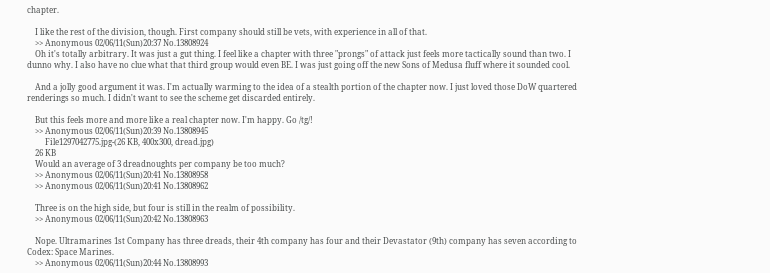chapter.

    I like the rest of the division, though. First company should still be vets, with experience in all of that.
    >> Anonymous 02/06/11(Sun)20:37 No.13808924
    Oh it's totally arbitrary. It was just a gut thing. I feel like a chapter with three "prongs" of attack just feels more tactically sound than two. I dunno why. I also have no clue what that third group would even BE. I was just going off the new Sons of Medusa fluff where it sounded cool.

    And a jolly good argument it was. I'm actually warming to the idea of a stealth portion of the chapter now. I just loved those DoW quartered renderings so much. I didn't want to see the scheme get discarded entirely.

    But this feels more and more like a real chapter now. I'm happy. Go /tg/!
    >> Anonymous 02/06/11(Sun)20:39 No.13808945
         File1297042775.jpg-(26 KB, 400x300, dread.jpg)
    26 KB
    Would an average of 3 dreadnoughts per company be too much?
    >> Anonymous 02/06/11(Sun)20:41 No.13808958
    >> Anonymous 02/06/11(Sun)20:41 No.13808962

    Three is on the high side, but four is still in the realm of possibility.
    >> Anonymous 02/06/11(Sun)20:42 No.13808963

    Nope. Ultramarines 1st Company has three dreads, their 4th company has four and their Devastator (9th) company has seven according to Codex: Space Marines.
    >> Anonymous 02/06/11(Sun)20:44 No.13808993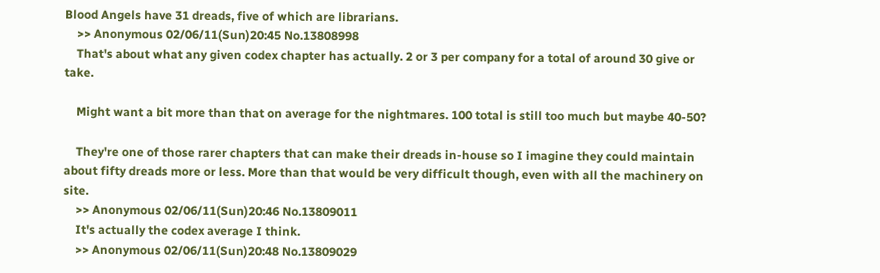Blood Angels have 31 dreads, five of which are librarians.
    >> Anonymous 02/06/11(Sun)20:45 No.13808998
    That's about what any given codex chapter has actually. 2 or 3 per company for a total of around 30 give or take.

    Might want a bit more than that on average for the nightmares. 100 total is still too much but maybe 40-50?

    They're one of those rarer chapters that can make their dreads in-house so I imagine they could maintain about fifty dreads more or less. More than that would be very difficult though, even with all the machinery on site.
    >> Anonymous 02/06/11(Sun)20:46 No.13809011
    It's actually the codex average I think.
    >> Anonymous 02/06/11(Sun)20:48 No.13809029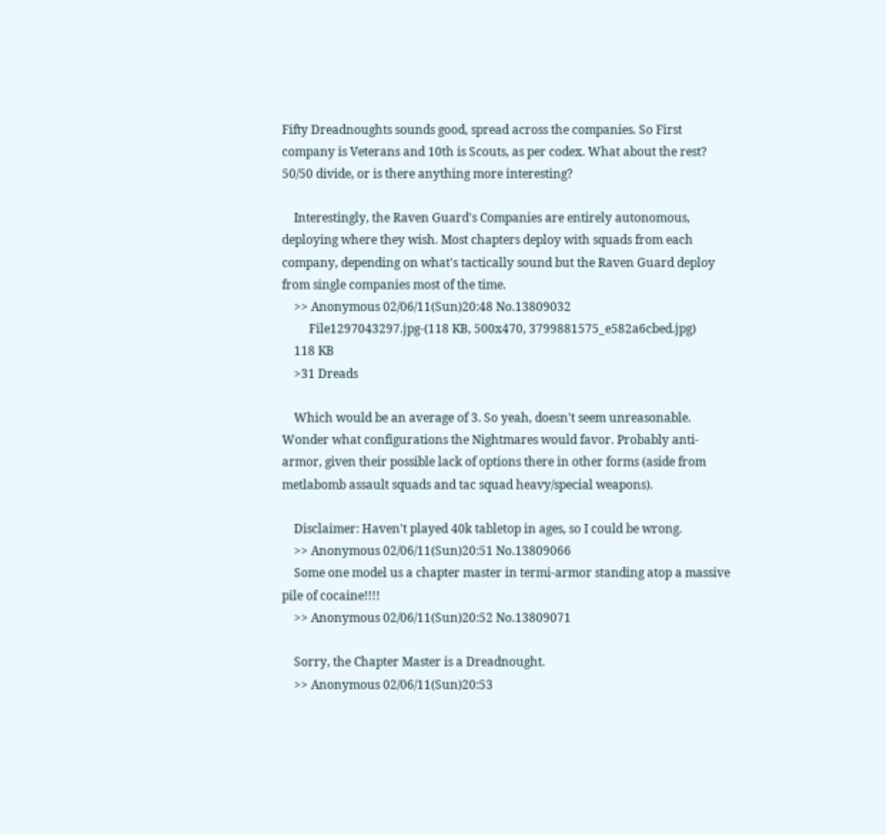Fifty Dreadnoughts sounds good, spread across the companies. So First company is Veterans and 10th is Scouts, as per codex. What about the rest? 50/50 divide, or is there anything more interesting?

    Interestingly, the Raven Guard's Companies are entirely autonomous, deploying where they wish. Most chapters deploy with squads from each company, depending on what's tactically sound but the Raven Guard deploy from single companies most of the time.
    >> Anonymous 02/06/11(Sun)20:48 No.13809032
         File1297043297.jpg-(118 KB, 500x470, 3799881575_e582a6cbed.jpg)
    118 KB
    >31 Dreads

    Which would be an average of 3. So yeah, doesn't seem unreasonable. Wonder what configurations the Nightmares would favor. Probably anti-armor, given their possible lack of options there in other forms (aside from metlabomb assault squads and tac squad heavy/special weapons).

    Disclaimer: Haven't played 40k tabletop in ages, so I could be wrong.
    >> Anonymous 02/06/11(Sun)20:51 No.13809066
    Some one model us a chapter master in termi-armor standing atop a massive pile of cocaine!!!!
    >> Anonymous 02/06/11(Sun)20:52 No.13809071

    Sorry, the Chapter Master is a Dreadnought.
    >> Anonymous 02/06/11(Sun)20:53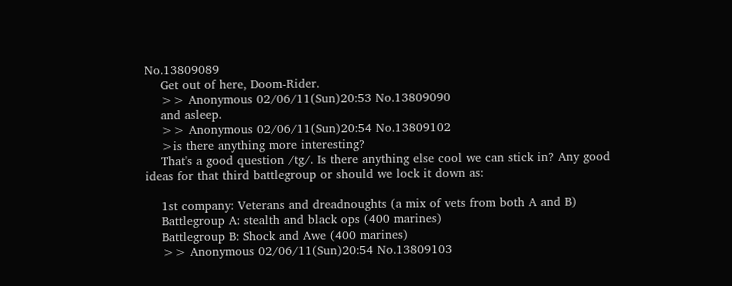No.13809089
    Get out of here, Doom-Rider.
    >> Anonymous 02/06/11(Sun)20:53 No.13809090
    and asleep.
    >> Anonymous 02/06/11(Sun)20:54 No.13809102
    >is there anything more interesting?
    That's a good question /tg/. Is there anything else cool we can stick in? Any good ideas for that third battlegroup or should we lock it down as:

    1st company: Veterans and dreadnoughts (a mix of vets from both A and B)
    Battlegroup A: stealth and black ops (400 marines)
    Battlegroup B: Shock and Awe (400 marines)
    >> Anonymous 02/06/11(Sun)20:54 No.13809103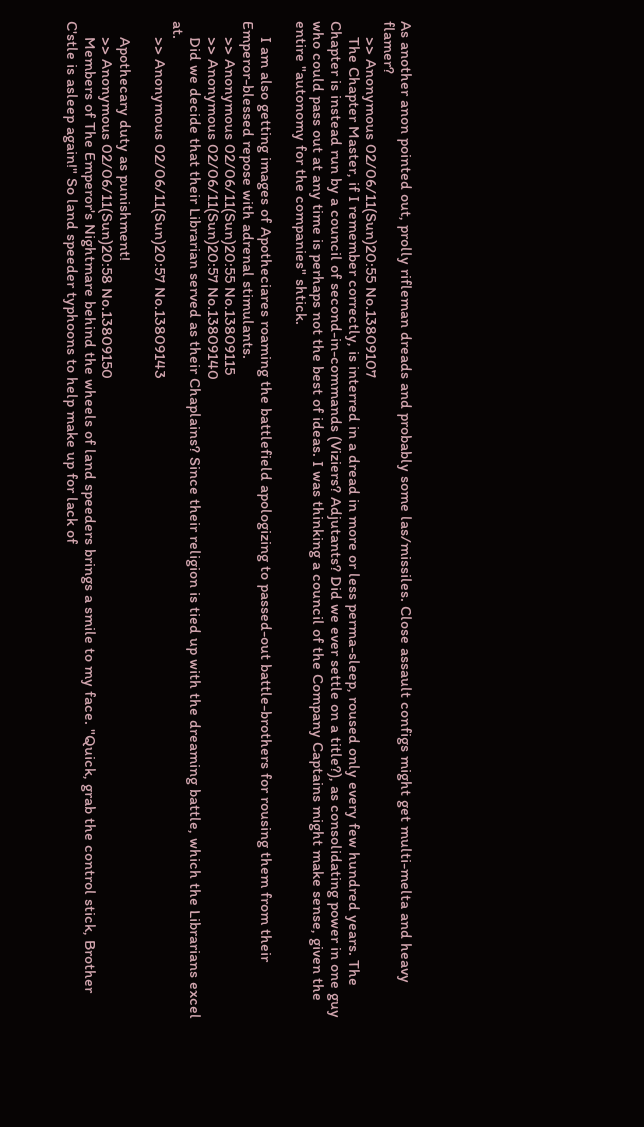As another anon pointed out, prolly rifleman dreads and probably some las/missiles. Close assault configs might get multi-melta and heavy flamer?
    >> Anonymous 02/06/11(Sun)20:55 No.13809107
    The Chapter Master, if I remember correctly, is interred in a dread in more or less perma-sleep, roused only every few hundred years. The Chapter is instead run by a council of second-in-commands (Viziers? Adjutants? Did we ever settle on a title?), as consolidating power in one guy who could pass out at any time is perhaps not the best of ideas. I was thinking a council of the Company Captains might make sense, given the entire "autonomy for the companies" shtick.

    I am also getting images of Apotheciares roaming the battlefield apologizing to passed-out battle-brothers for rousing them from their Emperor-blessed repose with adrenal stimulants.
    >> Anonymous 02/06/11(Sun)20:55 No.13809115
    >> Anonymous 02/06/11(Sun)20:57 No.13809140
    Did we decide that their Librarian served as their Chaplains? Since their religion is tied up with the dreaming battle, which the Librarians excel at.
    >> Anonymous 02/06/11(Sun)20:57 No.13809143

    Apothecary duty as punishment!
    >> Anonymous 02/06/11(Sun)20:58 No.13809150
    Members of The Emperor's Nightmare behind the wheels of land speeders brings a smile to my face. "Quick, grab the control stick, Brother C'stle is asleep again!" So land speeder typhoons to help make up for lack of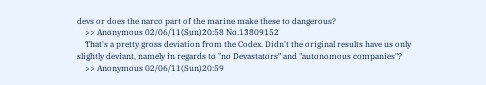devs or does the narco part of the marine make these to dangerous?
    >> Anonymous 02/06/11(Sun)20:58 No.13809152
    That's a pretty gross deviation from the Codex. Didn't the original results have us only slightly deviant, namely in regards to "no Devastators" and "autonomous companies"?
    >> Anonymous 02/06/11(Sun)20:59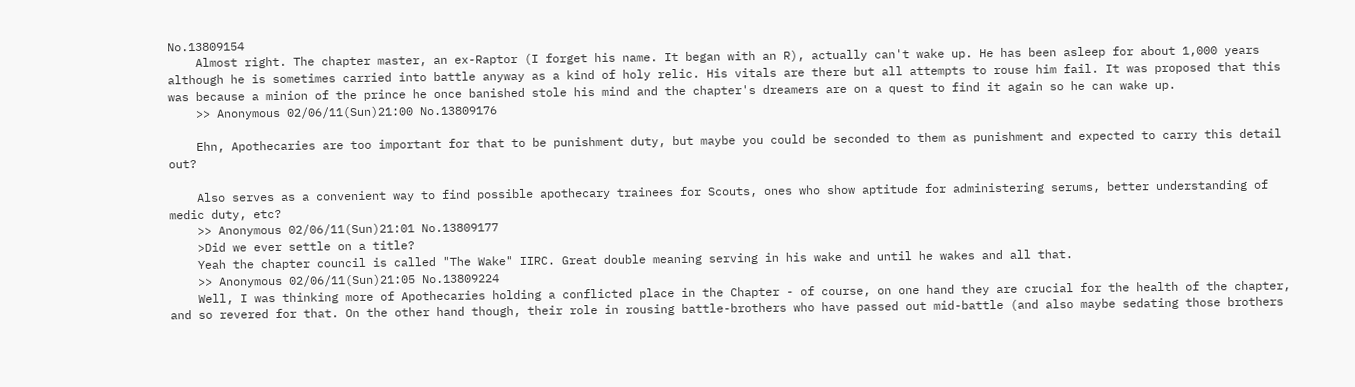No.13809154
    Almost right. The chapter master, an ex-Raptor (I forget his name. It began with an R), actually can't wake up. He has been asleep for about 1,000 years although he is sometimes carried into battle anyway as a kind of holy relic. His vitals are there but all attempts to rouse him fail. It was proposed that this was because a minion of the prince he once banished stole his mind and the chapter's dreamers are on a quest to find it again so he can wake up.
    >> Anonymous 02/06/11(Sun)21:00 No.13809176

    Ehn, Apothecaries are too important for that to be punishment duty, but maybe you could be seconded to them as punishment and expected to carry this detail out?

    Also serves as a convenient way to find possible apothecary trainees for Scouts, ones who show aptitude for administering serums, better understanding of medic duty, etc?
    >> Anonymous 02/06/11(Sun)21:01 No.13809177
    >Did we ever settle on a title?
    Yeah the chapter council is called "The Wake" IIRC. Great double meaning serving in his wake and until he wakes and all that.
    >> Anonymous 02/06/11(Sun)21:05 No.13809224
    Well, I was thinking more of Apothecaries holding a conflicted place in the Chapter - of course, on one hand they are crucial for the health of the chapter, and so revered for that. On the other hand though, their role in rousing battle-brothers who have passed out mid-battle (and also maybe sedating those brothers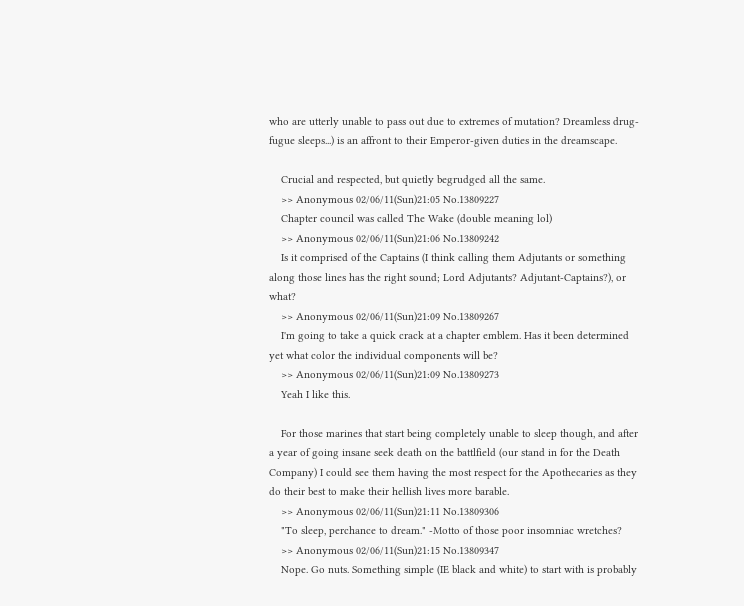who are utterly unable to pass out due to extremes of mutation? Dreamless drug-fugue sleeps...) is an affront to their Emperor-given duties in the dreamscape.

    Crucial and respected, but quietly begrudged all the same.
    >> Anonymous 02/06/11(Sun)21:05 No.13809227
    Chapter council was called The Wake (double meaning lol)
    >> Anonymous 02/06/11(Sun)21:06 No.13809242
    Is it comprised of the Captains (I think calling them Adjutants or something along those lines has the right sound; Lord Adjutants? Adjutant-Captains?), or what?
    >> Anonymous 02/06/11(Sun)21:09 No.13809267
    I'm going to take a quick crack at a chapter emblem. Has it been determined yet what color the individual components will be?
    >> Anonymous 02/06/11(Sun)21:09 No.13809273
    Yeah I like this.

    For those marines that start being completely unable to sleep though, and after a year of going insane seek death on the battlfield (our stand in for the Death Company) I could see them having the most respect for the Apothecaries as they do their best to make their hellish lives more barable.
    >> Anonymous 02/06/11(Sun)21:11 No.13809306
    "To sleep, perchance to dream." -Motto of those poor insomniac wretches?
    >> Anonymous 02/06/11(Sun)21:15 No.13809347
    Nope. Go nuts. Something simple (IE black and white) to start with is probably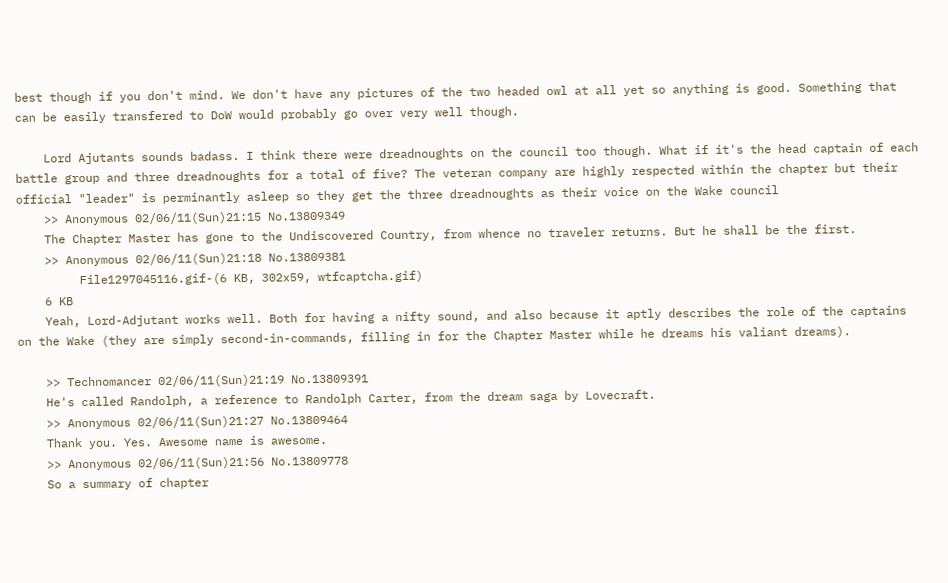best though if you don't mind. We don't have any pictures of the two headed owl at all yet so anything is good. Something that can be easily transfered to DoW would probably go over very well though.

    Lord Ajutants sounds badass. I think there were dreadnoughts on the council too though. What if it's the head captain of each battle group and three dreadnoughts for a total of five? The veteran company are highly respected within the chapter but their official "leader" is perminantly asleep so they get the three dreadnoughts as their voice on the Wake council
    >> Anonymous 02/06/11(Sun)21:15 No.13809349
    The Chapter Master has gone to the Undiscovered Country, from whence no traveler returns. But he shall be the first.
    >> Anonymous 02/06/11(Sun)21:18 No.13809381
         File1297045116.gif-(6 KB, 302x59, wtfcaptcha.gif)
    6 KB
    Yeah, Lord-Adjutant works well. Both for having a nifty sound, and also because it aptly describes the role of the captains on the Wake (they are simply second-in-commands, filling in for the Chapter Master while he dreams his valiant dreams).

    >> Technomancer 02/06/11(Sun)21:19 No.13809391
    He's called Randolph, a reference to Randolph Carter, from the dream saga by Lovecraft.
    >> Anonymous 02/06/11(Sun)21:27 No.13809464
    Thank you. Yes. Awesome name is awesome.
    >> Anonymous 02/06/11(Sun)21:56 No.13809778
    So a summary of chapter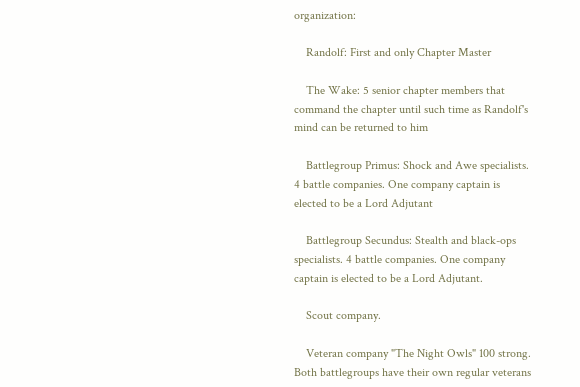organization:

    Randolf: First and only Chapter Master

    The Wake: 5 senior chapter members that command the chapter until such time as Randolf's mind can be returned to him

    Battlegroup Primus: Shock and Awe specialists. 4 battle companies. One company captain is elected to be a Lord Adjutant

    Battlegroup Secundus: Stealth and black-ops specialists. 4 battle companies. One company captain is elected to be a Lord Adjutant.

    Scout company.

    Veteran company "The Night Owls" 100 strong. Both battlegroups have their own regular veterans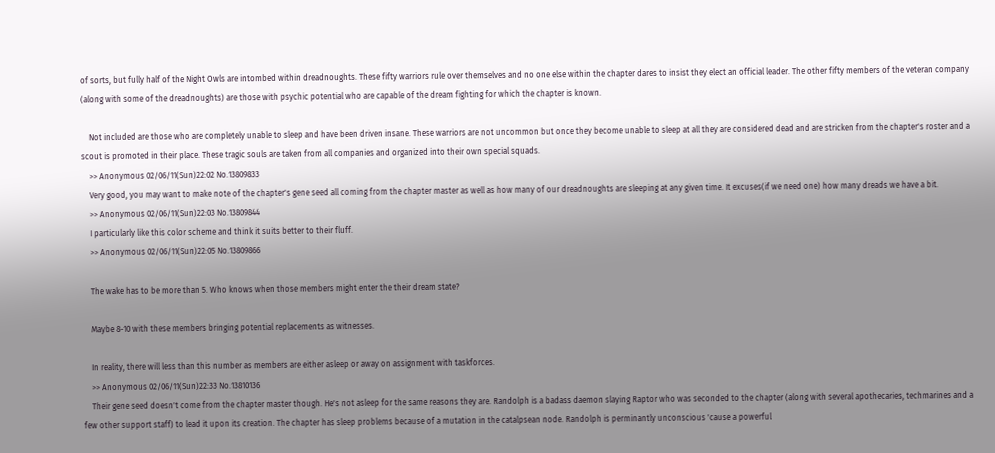of sorts, but fully half of the Night Owls are intombed within dreadnoughts. These fifty warriors rule over themselves and no one else within the chapter dares to insist they elect an official leader. The other fifty members of the veteran company (along with some of the dreadnoughts) are those with psychic potential who are capable of the dream fighting for which the chapter is known.

    Not included are those who are completely unable to sleep and have been driven insane. These warriors are not uncommon but once they become unable to sleep at all they are considered dead and are stricken from the chapter's roster and a scout is promoted in their place. These tragic souls are taken from all companies and organized into their own special squads.
    >> Anonymous 02/06/11(Sun)22:02 No.13809833
    Very good, you may want to make note of the chapter's gene seed all coming from the chapter master as well as how many of our dreadnoughts are sleeping at any given time. It excuses(if we need one) how many dreads we have a bit.
    >> Anonymous 02/06/11(Sun)22:03 No.13809844
    I particularly like this color scheme and think it suits better to their fluff.
    >> Anonymous 02/06/11(Sun)22:05 No.13809866

    The wake has to be more than 5. Who knows when those members might enter the their dream state?

    Maybe 8-10 with these members bringing potential replacements as witnesses.

    In reality, there will less than this number as members are either asleep or away on assignment with taskforces.
    >> Anonymous 02/06/11(Sun)22:33 No.13810136
    Their gene seed doesn't come from the chapter master though. He's not asleep for the same reasons they are. Randolph is a badass daemon slaying Raptor who was seconded to the chapter (along with several apothecaries, techmarines and a few other support staff) to lead it upon its creation. The chapter has sleep problems because of a mutation in the catalpsean node. Randolph is perminantly unconscious 'cause a powerful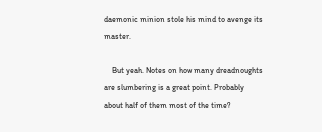daemonic minion stole his mind to avenge its master.

    But yeah. Notes on how many dreadnoughts are slumbering is a great point. Probably about half of them most of the time?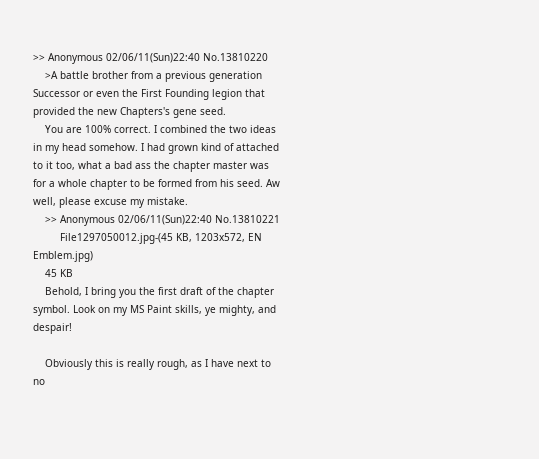>> Anonymous 02/06/11(Sun)22:40 No.13810220
    >A battle brother from a previous generation Successor or even the First Founding legion that provided the new Chapters's gene seed.
    You are 100% correct. I combined the two ideas in my head somehow. I had grown kind of attached to it too, what a bad ass the chapter master was for a whole chapter to be formed from his seed. Aw well, please excuse my mistake.
    >> Anonymous 02/06/11(Sun)22:40 No.13810221
         File1297050012.jpg-(45 KB, 1203x572, EN Emblem.jpg)
    45 KB
    Behold, I bring you the first draft of the chapter symbol. Look on my MS Paint skills, ye mighty, and despair!

    Obviously this is really rough, as I have next to no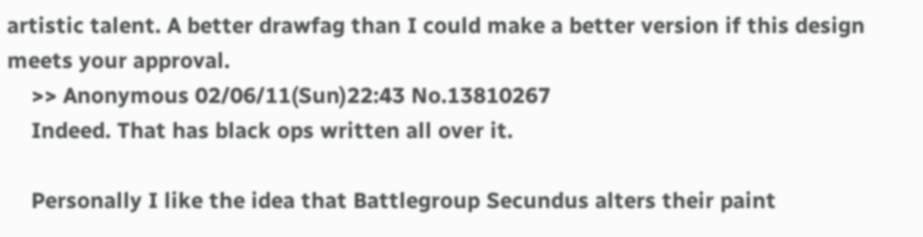artistic talent. A better drawfag than I could make a better version if this design meets your approval.
    >> Anonymous 02/06/11(Sun)22:43 No.13810267
    Indeed. That has black ops written all over it.

    Personally I like the idea that Battlegroup Secundus alters their paint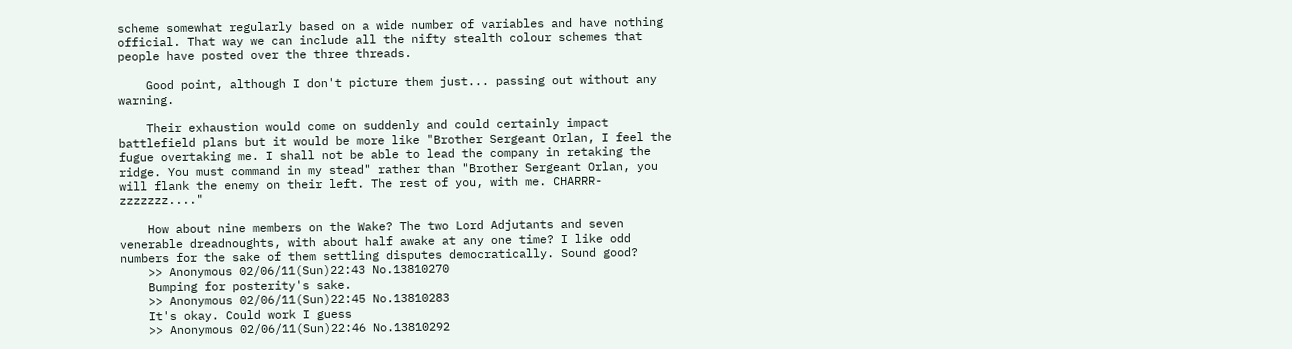scheme somewhat regularly based on a wide number of variables and have nothing official. That way we can include all the nifty stealth colour schemes that people have posted over the three threads.

    Good point, although I don't picture them just... passing out without any warning.

    Their exhaustion would come on suddenly and could certainly impact battlefield plans but it would be more like "Brother Sergeant Orlan, I feel the fugue overtaking me. I shall not be able to lead the company in retaking the ridge. You must command in my stead" rather than "Brother Sergeant Orlan, you will flank the enemy on their left. The rest of you, with me. CHARRR-zzzzzzz...."

    How about nine members on the Wake? The two Lord Adjutants and seven venerable dreadnoughts, with about half awake at any one time? I like odd numbers for the sake of them settling disputes democratically. Sound good?
    >> Anonymous 02/06/11(Sun)22:43 No.13810270
    Bumping for posterity's sake.
    >> Anonymous 02/06/11(Sun)22:45 No.13810283
    It's okay. Could work I guess
    >> Anonymous 02/06/11(Sun)22:46 No.13810292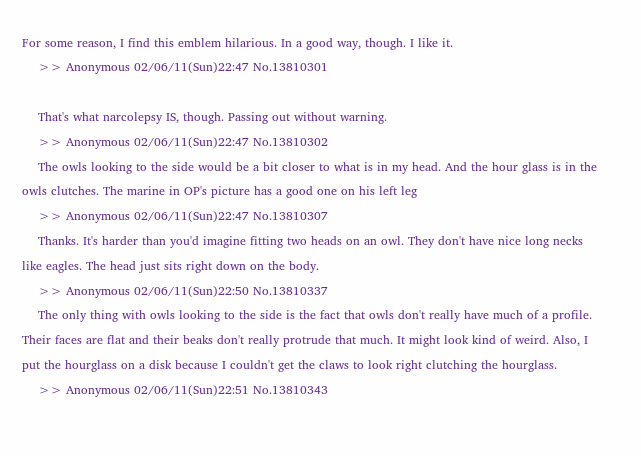For some reason, I find this emblem hilarious. In a good way, though. I like it.
    >> Anonymous 02/06/11(Sun)22:47 No.13810301

    That's what narcolepsy IS, though. Passing out without warning.
    >> Anonymous 02/06/11(Sun)22:47 No.13810302
    The owls looking to the side would be a bit closer to what is in my head. And the hour glass is in the owls clutches. The marine in OP's picture has a good one on his left leg
    >> Anonymous 02/06/11(Sun)22:47 No.13810307
    Thanks. It's harder than you'd imagine fitting two heads on an owl. They don't have nice long necks like eagles. The head just sits right down on the body.
    >> Anonymous 02/06/11(Sun)22:50 No.13810337
    The only thing with owls looking to the side is the fact that owls don't really have much of a profile. Their faces are flat and their beaks don't really protrude that much. It might look kind of weird. Also, I put the hourglass on a disk because I couldn't get the claws to look right clutching the hourglass.
    >> Anonymous 02/06/11(Sun)22:51 No.13810343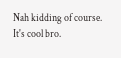Nah kidding of course. It's cool bro.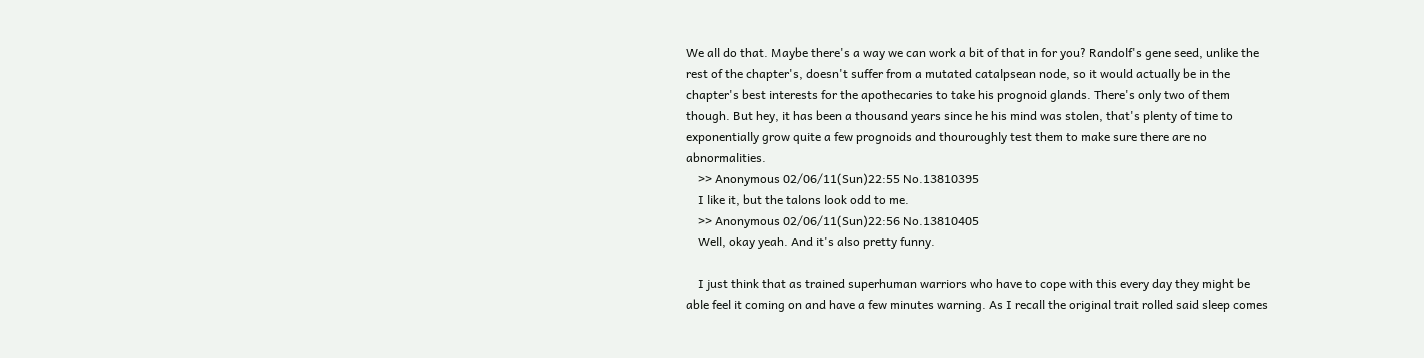We all do that. Maybe there's a way we can work a bit of that in for you? Randolf's gene seed, unlike the rest of the chapter's, doesn't suffer from a mutated catalpsean node, so it would actually be in the chapter's best interests for the apothecaries to take his prognoid glands. There's only two of them though. But hey, it has been a thousand years since he his mind was stolen, that's plenty of time to exponentially grow quite a few prognoids and thouroughly test them to make sure there are no abnormalities.
    >> Anonymous 02/06/11(Sun)22:55 No.13810395
    I like it, but the talons look odd to me.
    >> Anonymous 02/06/11(Sun)22:56 No.13810405
    Well, okay yeah. And it's also pretty funny.

    I just think that as trained superhuman warriors who have to cope with this every day they might be able feel it coming on and have a few minutes warning. As I recall the original trait rolled said sleep comes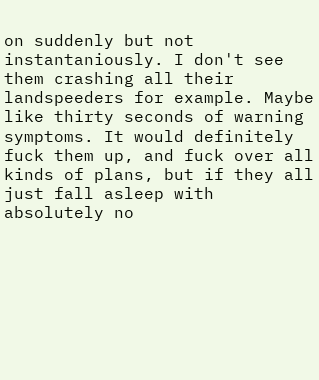on suddenly but not instantaniously. I don't see them crashing all their landspeeders for example. Maybe like thirty seconds of warning symptoms. It would definitely fuck them up, and fuck over all kinds of plans, but if they all just fall asleep with absolutely no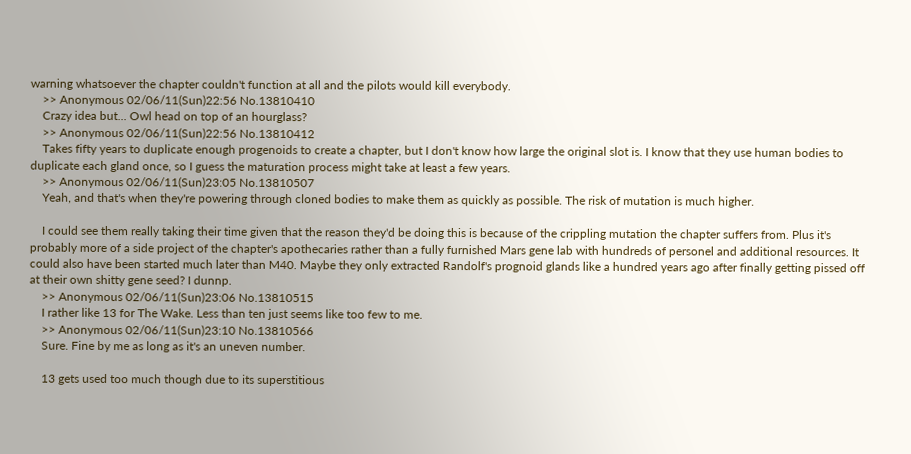warning whatsoever the chapter couldn't function at all and the pilots would kill everybody.
    >> Anonymous 02/06/11(Sun)22:56 No.13810410
    Crazy idea but... Owl head on top of an hourglass?
    >> Anonymous 02/06/11(Sun)22:56 No.13810412
    Takes fifty years to duplicate enough progenoids to create a chapter, but I don't know how large the original slot is. I know that they use human bodies to duplicate each gland once, so I guess the maturation process might take at least a few years.
    >> Anonymous 02/06/11(Sun)23:05 No.13810507
    Yeah, and that's when they're powering through cloned bodies to make them as quickly as possible. The risk of mutation is much higher.

    I could see them really taking their time given that the reason they'd be doing this is because of the crippling mutation the chapter suffers from. Plus it's probably more of a side project of the chapter's apothecaries rather than a fully furnished Mars gene lab with hundreds of personel and additional resources. It could also have been started much later than M40. Maybe they only extracted Randolf's prognoid glands like a hundred years ago after finally getting pissed off at their own shitty gene seed? I dunnp.
    >> Anonymous 02/06/11(Sun)23:06 No.13810515
    I rather like 13 for The Wake. Less than ten just seems like too few to me.
    >> Anonymous 02/06/11(Sun)23:10 No.13810566
    Sure. Fine by me as long as it's an uneven number.

    13 gets used too much though due to its superstitious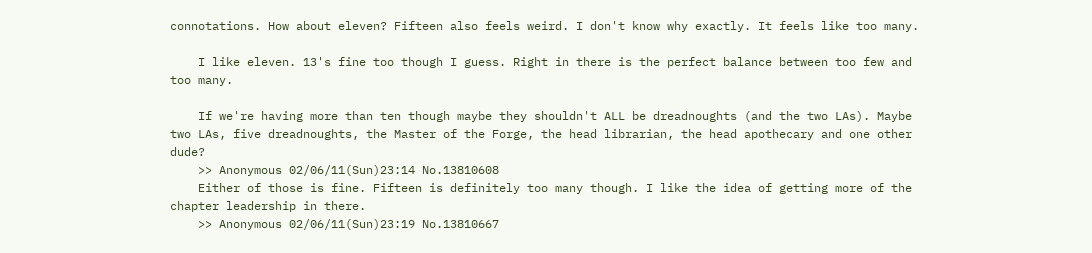connotations. How about eleven? Fifteen also feels weird. I don't know why exactly. It feels like too many.

    I like eleven. 13's fine too though I guess. Right in there is the perfect balance between too few and too many.

    If we're having more than ten though maybe they shouldn't ALL be dreadnoughts (and the two LAs). Maybe two LAs, five dreadnoughts, the Master of the Forge, the head librarian, the head apothecary and one other dude?
    >> Anonymous 02/06/11(Sun)23:14 No.13810608
    Either of those is fine. Fifteen is definitely too many though. I like the idea of getting more of the chapter leadership in there.
    >> Anonymous 02/06/11(Sun)23:19 No.13810667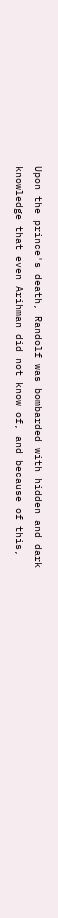Upon the prince's death, Randolf was bombarded with hidden and dark knowledge that even Arihman did not know of, and because of this,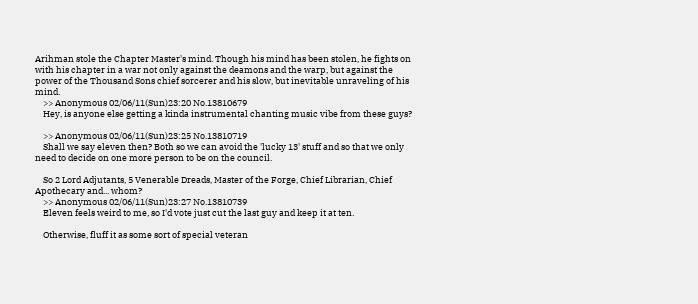Arihman stole the Chapter Master's mind. Though his mind has been stolen, he fights on with his chapter in a war not only against the deamons and the warp, but against the power of the Thousand Sons chief sorcerer and his slow, but inevitable unraveling of his mind.
    >> Anonymous 02/06/11(Sun)23:20 No.13810679
    Hey, is anyone else getting a kinda instrumental chanting music vibe from these guys?

    >> Anonymous 02/06/11(Sun)23:25 No.13810719
    Shall we say eleven then? Both so we can avoid the 'lucky 13' stuff and so that we only need to decide on one more person to be on the council.

    So 2 Lord Adjutants, 5 Venerable Dreads, Master of the Forge, Chief Librarian, Chief Apothecary and... whom?
    >> Anonymous 02/06/11(Sun)23:27 No.13810739
    Eleven feels weird to me, so I'd vote just cut the last guy and keep it at ten.

    Otherwise, fluff it as some sort of special veteran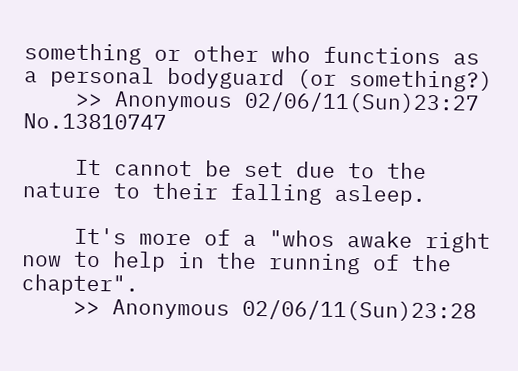something or other who functions as a personal bodyguard (or something?)
    >> Anonymous 02/06/11(Sun)23:27 No.13810747

    It cannot be set due to the nature to their falling asleep.

    It's more of a "whos awake right now to help in the running of the chapter".
    >> Anonymous 02/06/11(Sun)23:28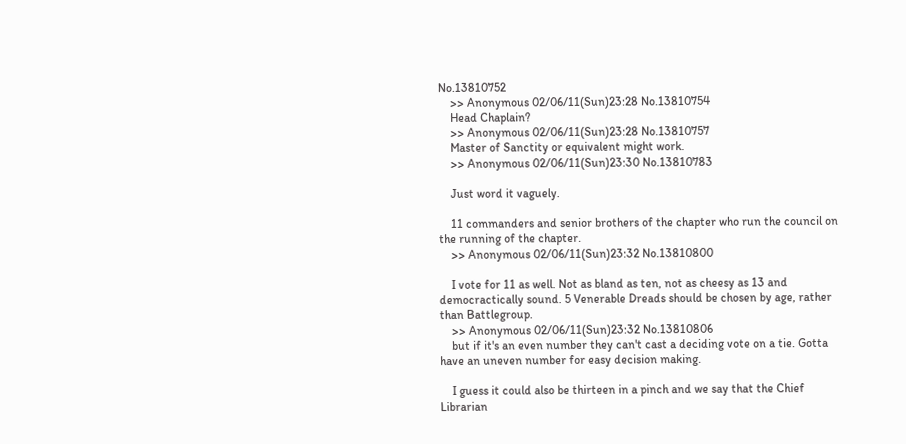No.13810752
    >> Anonymous 02/06/11(Sun)23:28 No.13810754
    Head Chaplain?
    >> Anonymous 02/06/11(Sun)23:28 No.13810757
    Master of Sanctity or equivalent might work.
    >> Anonymous 02/06/11(Sun)23:30 No.13810783

    Just word it vaguely.

    11 commanders and senior brothers of the chapter who run the council on the running of the chapter.
    >> Anonymous 02/06/11(Sun)23:32 No.13810800

    I vote for 11 as well. Not as bland as ten, not as cheesy as 13 and democractically sound. 5 Venerable Dreads should be chosen by age, rather than Battlegroup.
    >> Anonymous 02/06/11(Sun)23:32 No.13810806
    but if it's an even number they can't cast a deciding vote on a tie. Gotta have an uneven number for easy decision making.

    I guess it could also be thirteen in a pinch and we say that the Chief Librarian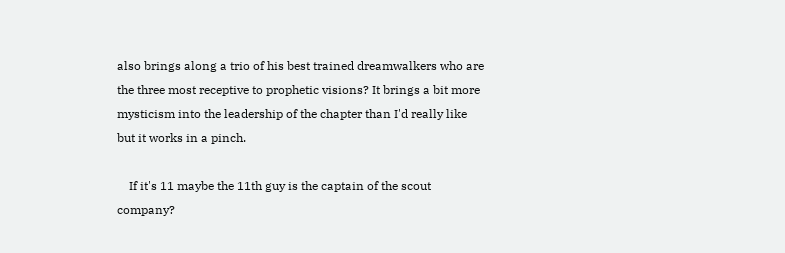also brings along a trio of his best trained dreamwalkers who are the three most receptive to prophetic visions? It brings a bit more mysticism into the leadership of the chapter than I'd really like but it works in a pinch.

    If it's 11 maybe the 11th guy is the captain of the scout company?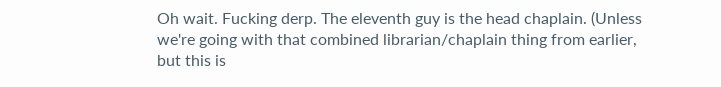Oh wait. Fucking derp. The eleventh guy is the head chaplain. (Unless we're going with that combined librarian/chaplain thing from earlier, but this is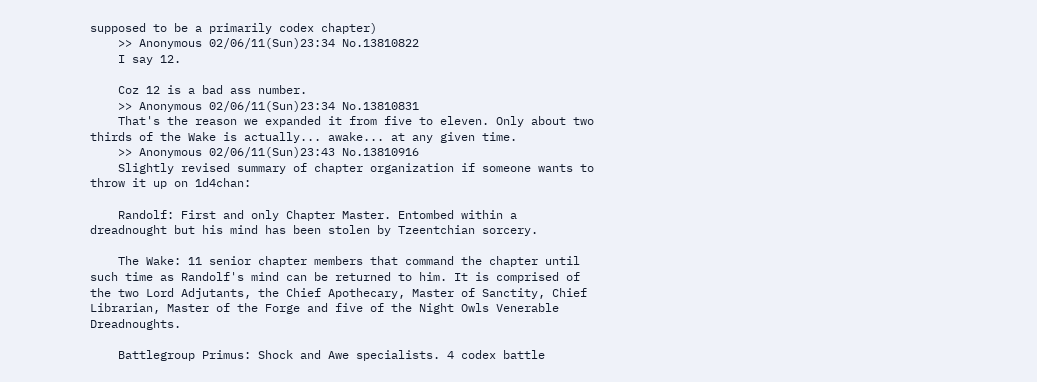supposed to be a primarily codex chapter)
    >> Anonymous 02/06/11(Sun)23:34 No.13810822
    I say 12.

    Coz 12 is a bad ass number.
    >> Anonymous 02/06/11(Sun)23:34 No.13810831
    That's the reason we expanded it from five to eleven. Only about two thirds of the Wake is actually... awake... at any given time.
    >> Anonymous 02/06/11(Sun)23:43 No.13810916
    Slightly revised summary of chapter organization if someone wants to throw it up on 1d4chan:

    Randolf: First and only Chapter Master. Entombed within a dreadnought but his mind has been stolen by Tzeentchian sorcery.

    The Wake: 11 senior chapter members that command the chapter until such time as Randolf's mind can be returned to him. It is comprised of the two Lord Adjutants, the Chief Apothecary, Master of Sanctity, Chief Librarian, Master of the Forge and five of the Night Owls Venerable Dreadnoughts.

    Battlegroup Primus: Shock and Awe specialists. 4 codex battle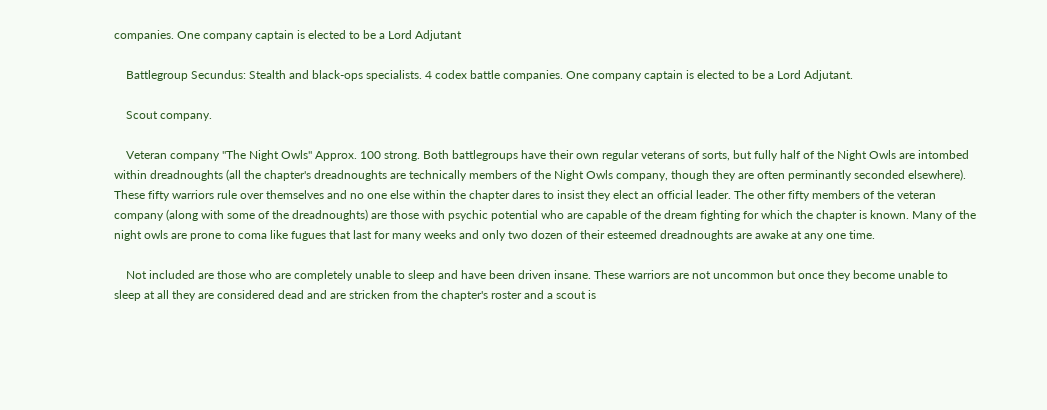companies. One company captain is elected to be a Lord Adjutant

    Battlegroup Secundus: Stealth and black-ops specialists. 4 codex battle companies. One company captain is elected to be a Lord Adjutant.

    Scout company.

    Veteran company "The Night Owls" Approx. 100 strong. Both battlegroups have their own regular veterans of sorts, but fully half of the Night Owls are intombed within dreadnoughts (all the chapter's dreadnoughts are technically members of the Night Owls company, though they are often perminantly seconded elsewhere). These fifty warriors rule over themselves and no one else within the chapter dares to insist they elect an official leader. The other fifty members of the veteran company (along with some of the dreadnoughts) are those with psychic potential who are capable of the dream fighting for which the chapter is known. Many of the night owls are prone to coma like fugues that last for many weeks and only two dozen of their esteemed dreadnoughts are awake at any one time.

    Not included are those who are completely unable to sleep and have been driven insane. These warriors are not uncommon but once they become unable to sleep at all they are considered dead and are stricken from the chapter's roster and a scout is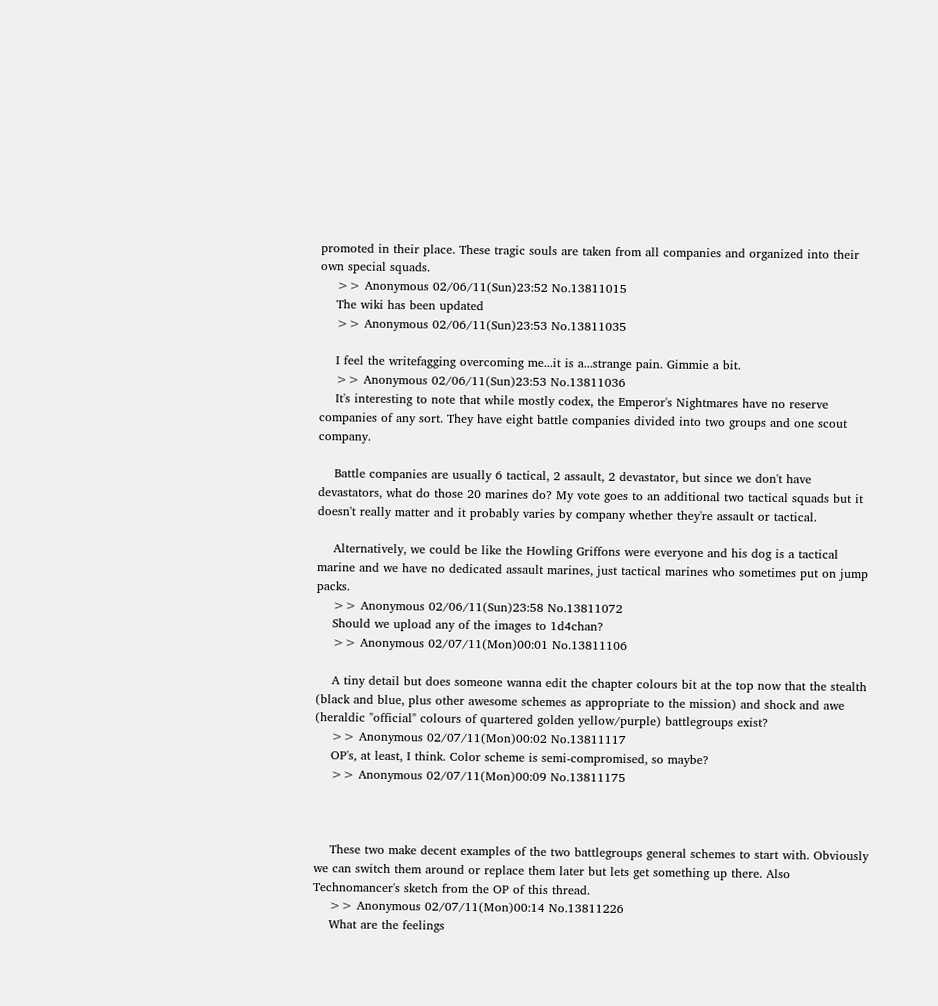promoted in their place. These tragic souls are taken from all companies and organized into their own special squads.
    >> Anonymous 02/06/11(Sun)23:52 No.13811015
    The wiki has been updated
    >> Anonymous 02/06/11(Sun)23:53 No.13811035

    I feel the writefagging overcoming me...it is a...strange pain. Gimmie a bit.
    >> Anonymous 02/06/11(Sun)23:53 No.13811036
    It's interesting to note that while mostly codex, the Emperor's Nightmares have no reserve companies of any sort. They have eight battle companies divided into two groups and one scout company.

    Battle companies are usually 6 tactical, 2 assault, 2 devastator, but since we don't have devastators, what do those 20 marines do? My vote goes to an additional two tactical squads but it doesn't really matter and it probably varies by company whether they're assault or tactical.

    Alternatively, we could be like the Howling Griffons were everyone and his dog is a tactical marine and we have no dedicated assault marines, just tactical marines who sometimes put on jump packs.
    >> Anonymous 02/06/11(Sun)23:58 No.13811072
    Should we upload any of the images to 1d4chan?
    >> Anonymous 02/07/11(Mon)00:01 No.13811106

    A tiny detail but does someone wanna edit the chapter colours bit at the top now that the stealth (black and blue, plus other awesome schemes as appropriate to the mission) and shock and awe (heraldic "official" colours of quartered golden yellow/purple) battlegroups exist?
    >> Anonymous 02/07/11(Mon)00:02 No.13811117
    OP's, at least, I think. Color scheme is semi-compromised, so maybe?
    >> Anonymous 02/07/11(Mon)00:09 No.13811175



    These two make decent examples of the two battlegroups general schemes to start with. Obviously we can switch them around or replace them later but lets get something up there. Also Technomancer's sketch from the OP of this thread.
    >> Anonymous 02/07/11(Mon)00:14 No.13811226
    What are the feelings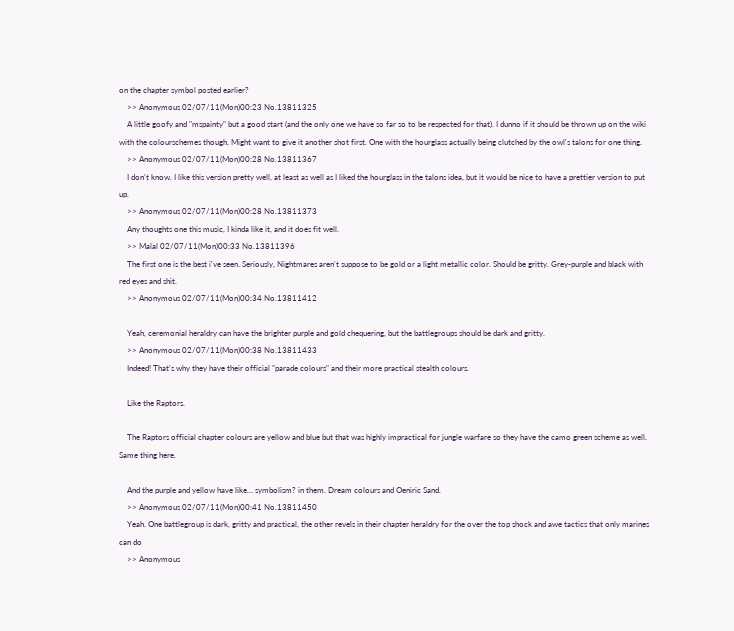on the chapter symbol posted earlier?
    >> Anonymous 02/07/11(Mon)00:23 No.13811325
    A little goofy and "mspainty" but a good start (and the only one we have so far so to be respected for that). I dunno if it should be thrown up on the wiki with the colourschemes though. Might want to give it another shot first. One with the hourglass actually being clutched by the owl's talons for one thing.
    >> Anonymous 02/07/11(Mon)00:28 No.13811367
    I don't know. I like this version pretty well, at least as well as I liked the hourglass in the talons idea, but it would be nice to have a prettier version to put up.
    >> Anonymous 02/07/11(Mon)00:28 No.13811373
    Any thoughts one this music, I kinda like it, and it does fit well.
    >> Malal 02/07/11(Mon)00:33 No.13811396
    The first one is the best i've seen. Seriously, Nightmares aren't suppose to be gold or a light metallic color. Should be gritty. Grey-purple and black with red eyes and shit.
    >> Anonymous 02/07/11(Mon)00:34 No.13811412

    Yeah, ceremonial heraldry can have the brighter purple and gold chequering, but the battlegroups should be dark and gritty.
    >> Anonymous 02/07/11(Mon)00:38 No.13811433
    Indeed! That's why they have their official "parade colours" and their more practical stealth colours.

    Like the Raptors.

    The Raptors official chapter colours are yellow and blue but that was highly impractical for jungle warfare so they have the camo green scheme as well. Same thing here.

    And the purple and yellow have like... symbolism? in them. Dream colours and Oeniric Sand.
    >> Anonymous 02/07/11(Mon)00:41 No.13811450
    Yeah. One battlegroup is dark, gritty and practical, the other revels in their chapter heraldry for the over the top shock and awe tactics that only marines can do
    >> Anonymous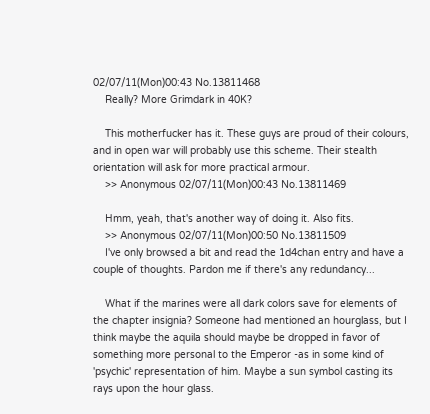02/07/11(Mon)00:43 No.13811468
    Really? More Grimdark in 40K?

    This motherfucker has it. These guys are proud of their colours, and in open war will probably use this scheme. Their stealth orientation will ask for more practical armour.
    >> Anonymous 02/07/11(Mon)00:43 No.13811469

    Hmm, yeah, that's another way of doing it. Also fits.
    >> Anonymous 02/07/11(Mon)00:50 No.13811509
    I've only browsed a bit and read the 1d4chan entry and have a couple of thoughts. Pardon me if there's any redundancy...

    What if the marines were all dark colors save for elements of the chapter insignia? Someone had mentioned an hourglass, but I think maybe the aquila should maybe be dropped in favor of something more personal to the Emperor -as in some kind of 'psychic' representation of him. Maybe a sun symbol casting its rays upon the hour glass.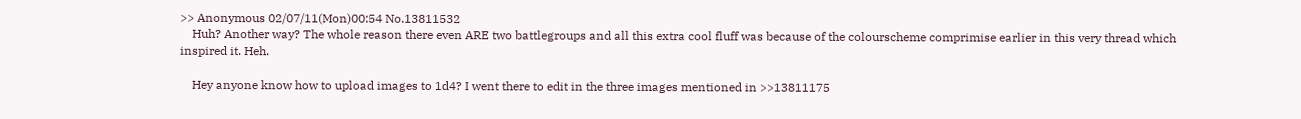>> Anonymous 02/07/11(Mon)00:54 No.13811532
    Huh? Another way? The whole reason there even ARE two battlegroups and all this extra cool fluff was because of the colourscheme comprimise earlier in this very thread which inspired it. Heh.

    Hey anyone know how to upload images to 1d4? I went there to edit in the three images mentioned in >>13811175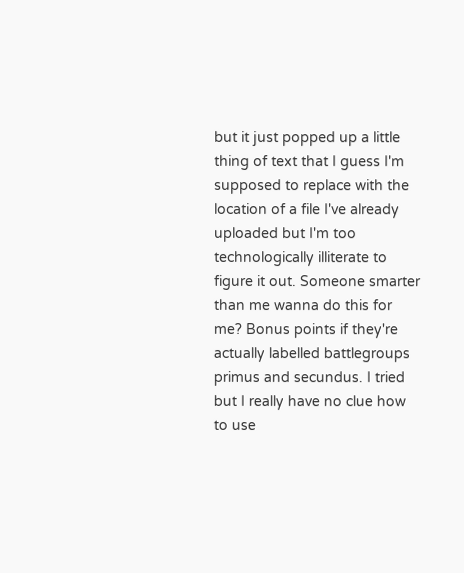but it just popped up a little thing of text that I guess I'm supposed to replace with the location of a file I've already uploaded but I'm too technologically illiterate to figure it out. Someone smarter than me wanna do this for me? Bonus points if they're actually labelled battlegroups primus and secundus. I tried but I really have no clue how to use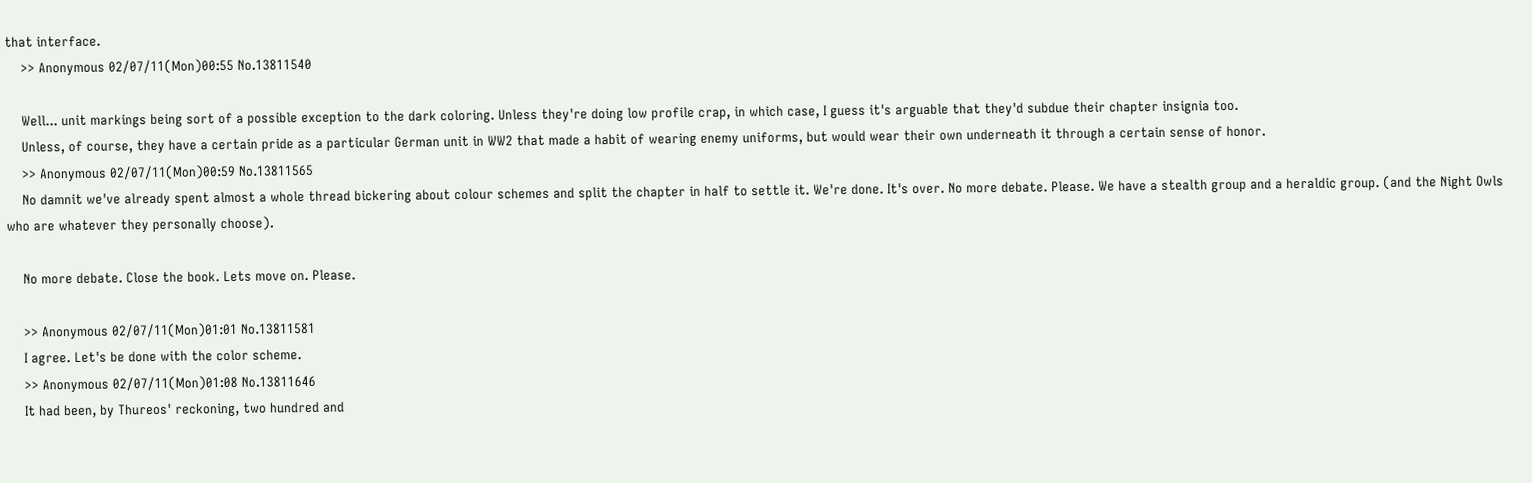that interface.
    >> Anonymous 02/07/11(Mon)00:55 No.13811540

    Well... unit markings being sort of a possible exception to the dark coloring. Unless they're doing low profile crap, in which case, I guess it's arguable that they'd subdue their chapter insignia too.
    Unless, of course, they have a certain pride as a particular German unit in WW2 that made a habit of wearing enemy uniforms, but would wear their own underneath it through a certain sense of honor.
    >> Anonymous 02/07/11(Mon)00:59 No.13811565
    No damnit we've already spent almost a whole thread bickering about colour schemes and split the chapter in half to settle it. We're done. It's over. No more debate. Please. We have a stealth group and a heraldic group. (and the Night Owls who are whatever they personally choose).

    No more debate. Close the book. Lets move on. Please.

    >> Anonymous 02/07/11(Mon)01:01 No.13811581
    I agree. Let's be done with the color scheme.
    >> Anonymous 02/07/11(Mon)01:08 No.13811646
    It had been, by Thureos' reckoning, two hundred and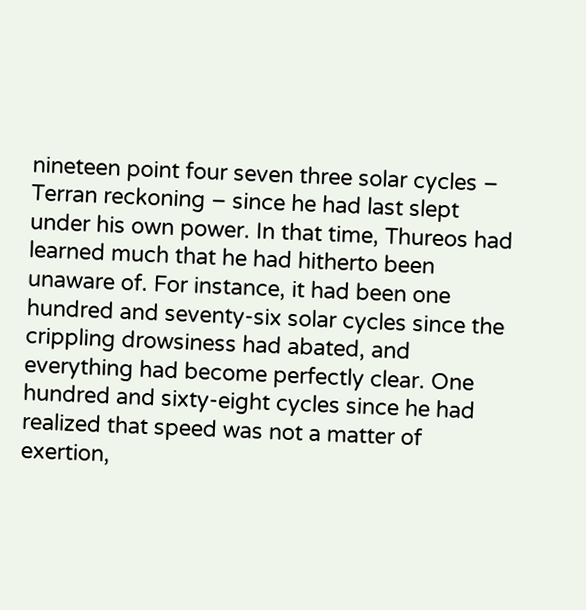nineteen point four seven three solar cycles – Terran reckoning – since he had last slept under his own power. In that time, Thureos had learned much that he had hitherto been unaware of. For instance, it had been one hundred and seventy-six solar cycles since the crippling drowsiness had abated, and everything had become perfectly clear. One hundred and sixty-eight cycles since he had realized that speed was not a matter of exertion,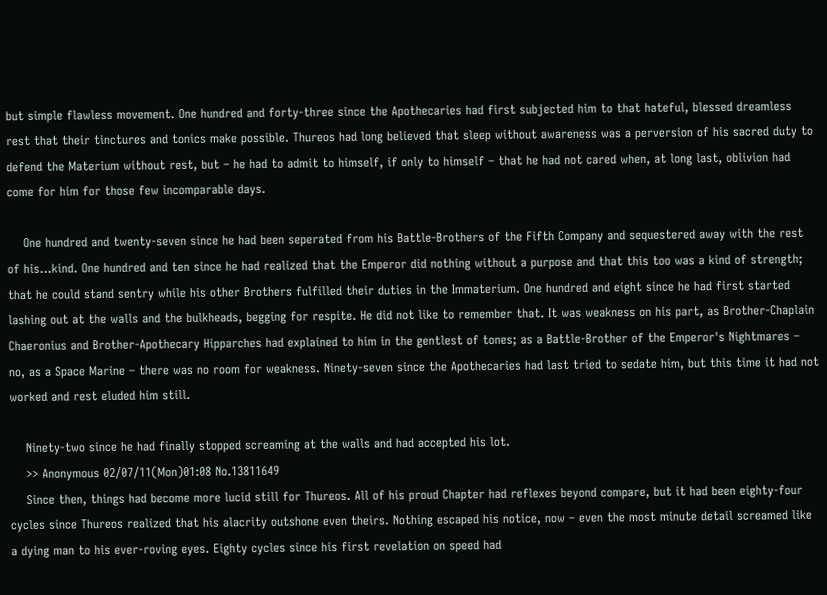but simple flawless movement. One hundred and forty-three since the Apothecaries had first subjected him to that hateful, blessed dreamless rest that their tinctures and tonics make possible. Thureos had long believed that sleep without awareness was a perversion of his sacred duty to defend the Materium without rest, but – he had to admit to himself, if only to himself – that he had not cared when, at long last, oblivion had come for him for those few incomparable days.

    One hundred and twenty-seven since he had been seperated from his Battle-Brothers of the Fifth Company and sequestered away with the rest of his...kind. One hundred and ten since he had realized that the Emperor did nothing without a purpose and that this too was a kind of strength; that he could stand sentry while his other Brothers fulfilled their duties in the Immaterium. One hundred and eight since he had first started lashing out at the walls and the bulkheads, begging for respite. He did not like to remember that. It was weakness on his part, as Brother-Chaplain Chaeronius and Brother-Apothecary Hipparches had explained to him in the gentlest of tones; as a Battle-Brother of the Emperor's Nightmares – no, as a Space Marine – there was no room for weakness. Ninety-seven since the Apothecaries had last tried to sedate him, but this time it had not worked and rest eluded him still.

    Ninety-two since he had finally stopped screaming at the walls and had accepted his lot.
    >> Anonymous 02/07/11(Mon)01:08 No.13811649
    Since then, things had become more lucid still for Thureos. All of his proud Chapter had reflexes beyond compare, but it had been eighty-four cycles since Thureos realized that his alacrity outshone even theirs. Nothing escaped his notice, now – even the most minute detail screamed like a dying man to his ever-roving eyes. Eighty cycles since his first revelation on speed had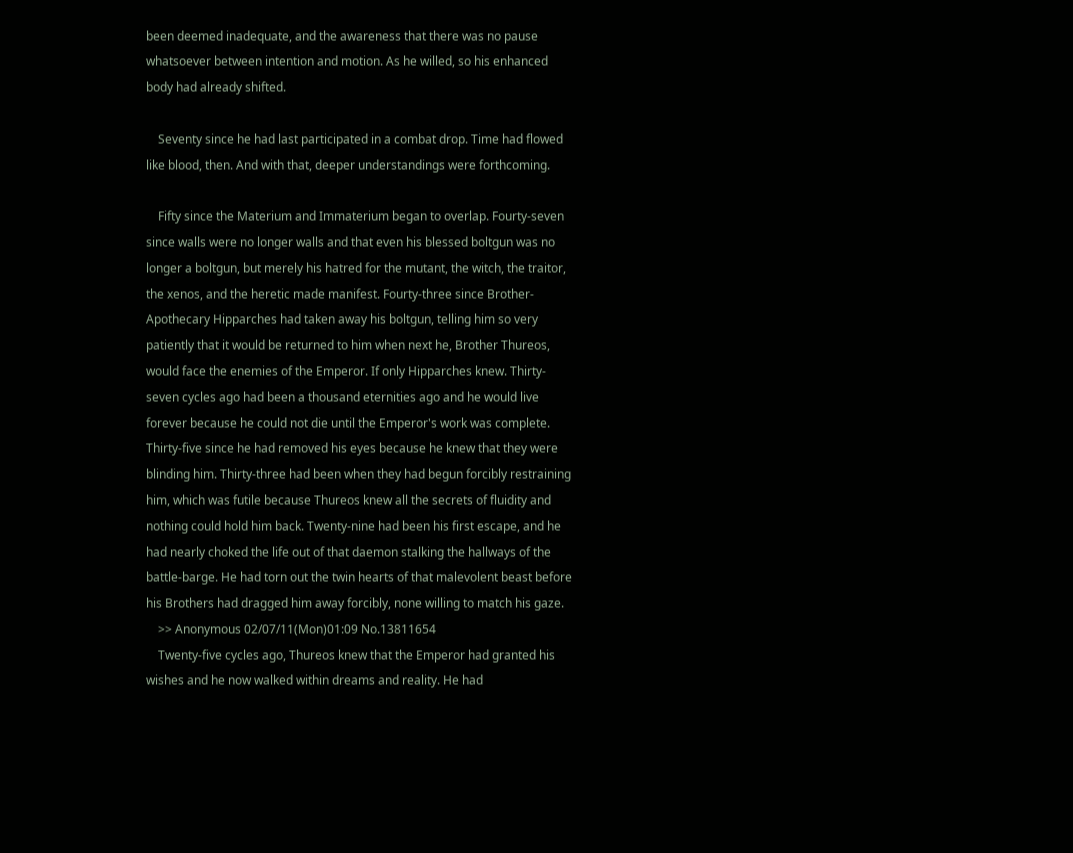been deemed inadequate, and the awareness that there was no pause whatsoever between intention and motion. As he willed, so his enhanced body had already shifted.

    Seventy since he had last participated in a combat drop. Time had flowed like blood, then. And with that, deeper understandings were forthcoming.

    Fifty since the Materium and Immaterium began to overlap. Fourty-seven since walls were no longer walls and that even his blessed boltgun was no longer a boltgun, but merely his hatred for the mutant, the witch, the traitor, the xenos, and the heretic made manifest. Fourty-three since Brother-Apothecary Hipparches had taken away his boltgun, telling him so very patiently that it would be returned to him when next he, Brother Thureos, would face the enemies of the Emperor. If only Hipparches knew. Thirty-seven cycles ago had been a thousand eternities ago and he would live forever because he could not die until the Emperor's work was complete. Thirty-five since he had removed his eyes because he knew that they were blinding him. Thirty-three had been when they had begun forcibly restraining him, which was futile because Thureos knew all the secrets of fluidity and nothing could hold him back. Twenty-nine had been his first escape, and he had nearly choked the life out of that daemon stalking the hallways of the battle-barge. He had torn out the twin hearts of that malevolent beast before his Brothers had dragged him away forcibly, none willing to match his gaze.
    >> Anonymous 02/07/11(Mon)01:09 No.13811654
    Twenty-five cycles ago, Thureos knew that the Emperor had granted his wishes and he now walked within dreams and reality. He had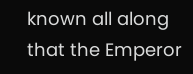known all along that the Emperor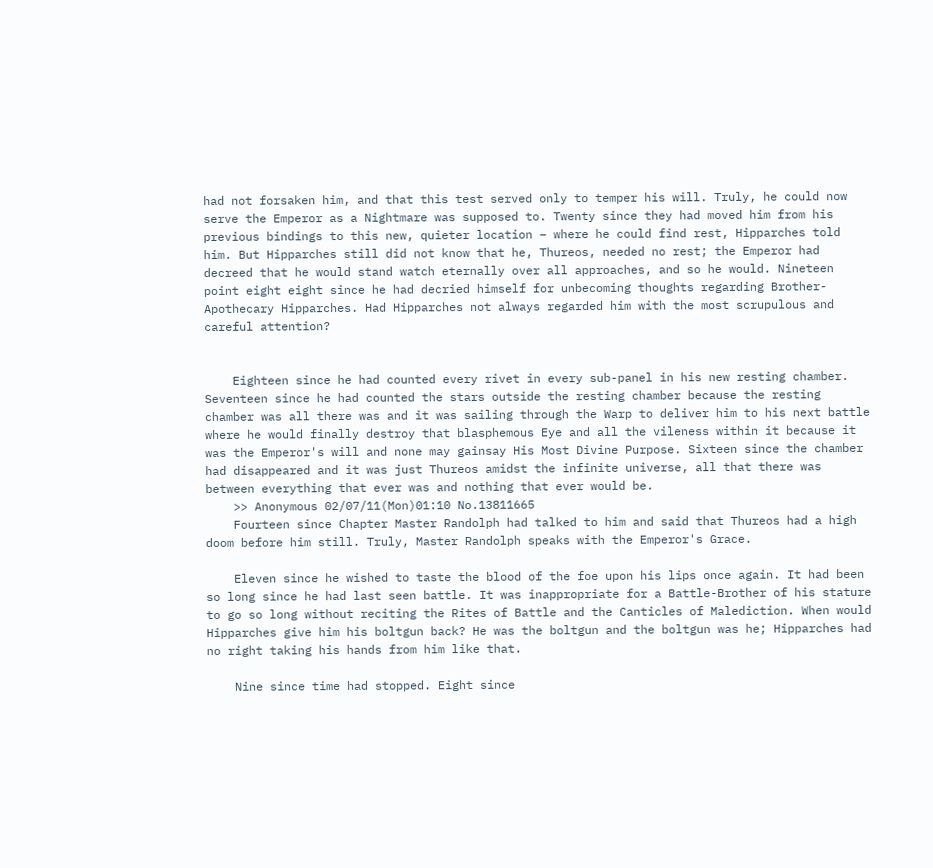had not forsaken him, and that this test served only to temper his will. Truly, he could now serve the Emperor as a Nightmare was supposed to. Twenty since they had moved him from his previous bindings to this new, quieter location – where he could find rest, Hipparches told him. But Hipparches still did not know that he, Thureos, needed no rest; the Emperor had decreed that he would stand watch eternally over all approaches, and so he would. Nineteen point eight eight since he had decried himself for unbecoming thoughts regarding Brother-Apothecary Hipparches. Had Hipparches not always regarded him with the most scrupulous and careful attention?


    Eighteen since he had counted every rivet in every sub-panel in his new resting chamber. Seventeen since he had counted the stars outside the resting chamber because the resting chamber was all there was and it was sailing through the Warp to deliver him to his next battle where he would finally destroy that blasphemous Eye and all the vileness within it because it was the Emperor's will and none may gainsay His Most Divine Purpose. Sixteen since the chamber had disappeared and it was just Thureos amidst the infinite universe, all that there was between everything that ever was and nothing that ever would be.
    >> Anonymous 02/07/11(Mon)01:10 No.13811665
    Fourteen since Chapter Master Randolph had talked to him and said that Thureos had a high doom before him still. Truly, Master Randolph speaks with the Emperor's Grace.

    Eleven since he wished to taste the blood of the foe upon his lips once again. It had been so long since he had last seen battle. It was inappropriate for a Battle-Brother of his stature to go so long without reciting the Rites of Battle and the Canticles of Malediction. When would Hipparches give him his boltgun back? He was the boltgun and the boltgun was he; Hipparches had no right taking his hands from him like that.

    Nine since time had stopped. Eight since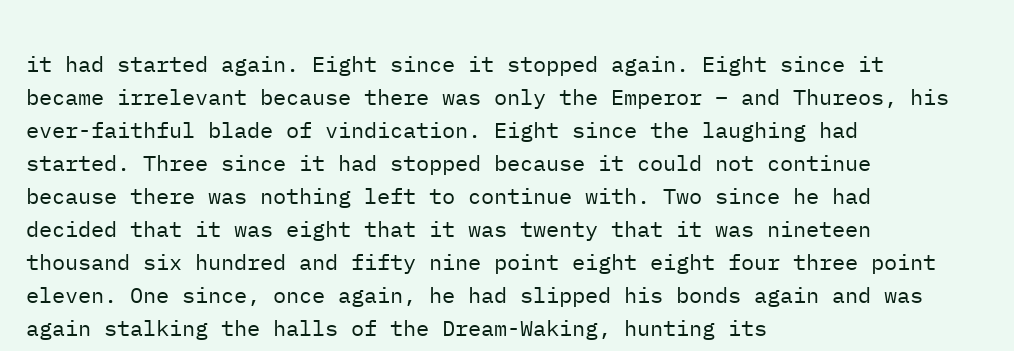it had started again. Eight since it stopped again. Eight since it became irrelevant because there was only the Emperor – and Thureos, his ever-faithful blade of vindication. Eight since the laughing had started. Three since it had stopped because it could not continue because there was nothing left to continue with. Two since he had decided that it was eight that it was twenty that it was nineteen thousand six hundred and fifty nine point eight eight four three point eleven. One since, once again, he had slipped his bonds again and was again stalking the halls of the Dream-Waking, hunting its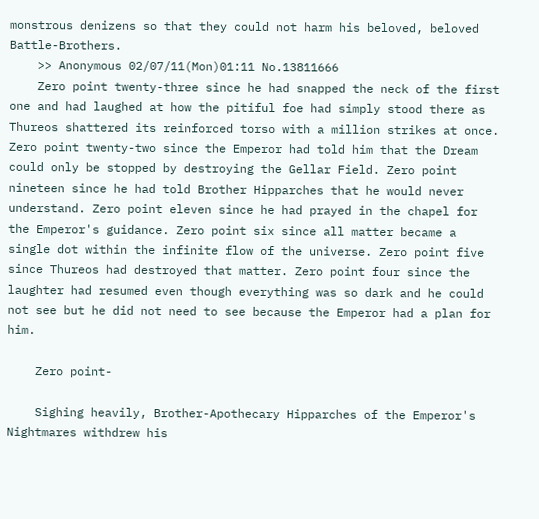monstrous denizens so that they could not harm his beloved, beloved Battle-Brothers.
    >> Anonymous 02/07/11(Mon)01:11 No.13811666
    Zero point twenty-three since he had snapped the neck of the first one and had laughed at how the pitiful foe had simply stood there as Thureos shattered its reinforced torso with a million strikes at once. Zero point twenty-two since the Emperor had told him that the Dream could only be stopped by destroying the Gellar Field. Zero point nineteen since he had told Brother Hipparches that he would never understand. Zero point eleven since he had prayed in the chapel for the Emperor's guidance. Zero point six since all matter became a single dot within the infinite flow of the universe. Zero point five since Thureos had destroyed that matter. Zero point four since the laughter had resumed even though everything was so dark and he could not see but he did not need to see because the Emperor had a plan for him.

    Zero point-

    Sighing heavily, Brother-Apothecary Hipparches of the Emperor's Nightmares withdrew his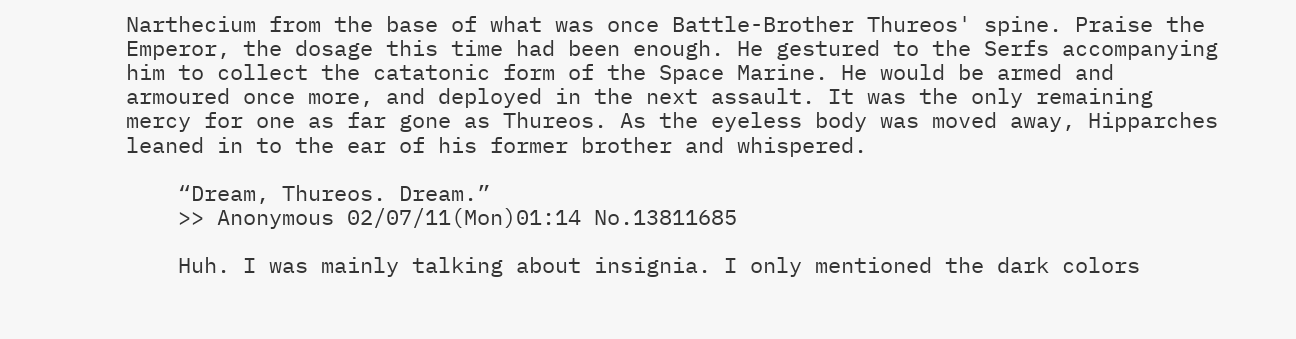Narthecium from the base of what was once Battle-Brother Thureos' spine. Praise the Emperor, the dosage this time had been enough. He gestured to the Serfs accompanying him to collect the catatonic form of the Space Marine. He would be armed and armoured once more, and deployed in the next assault. It was the only remaining mercy for one as far gone as Thureos. As the eyeless body was moved away, Hipparches leaned in to the ear of his former brother and whispered.

    “Dream, Thureos. Dream.”
    >> Anonymous 02/07/11(Mon)01:14 No.13811685

    Huh. I was mainly talking about insignia. I only mentioned the dark colors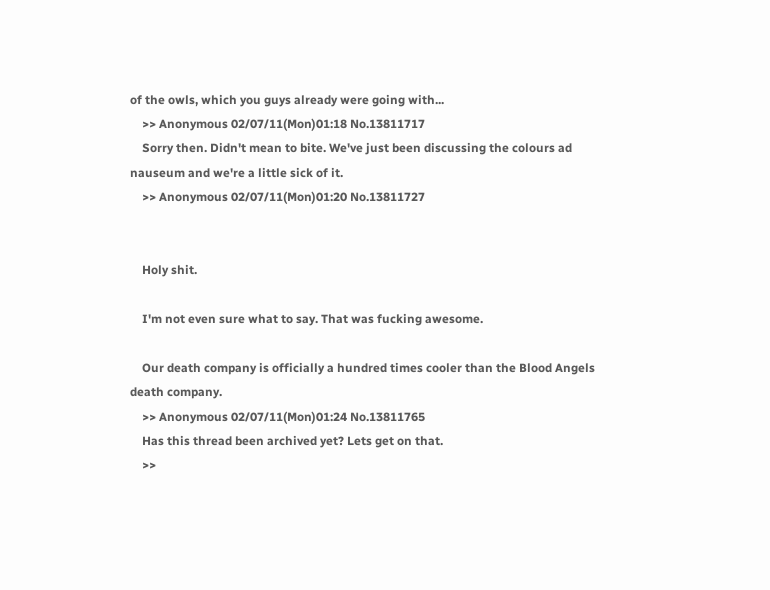of the owls, which you guys already were going with...
    >> Anonymous 02/07/11(Mon)01:18 No.13811717
    Sorry then. Didn't mean to bite. We've just been discussing the colours ad nauseum and we're a little sick of it.
    >> Anonymous 02/07/11(Mon)01:20 No.13811727


    Holy shit.

    I'm not even sure what to say. That was fucking awesome.

    Our death company is officially a hundred times cooler than the Blood Angels death company.
    >> Anonymous 02/07/11(Mon)01:24 No.13811765
    Has this thread been archived yet? Lets get on that.
    >>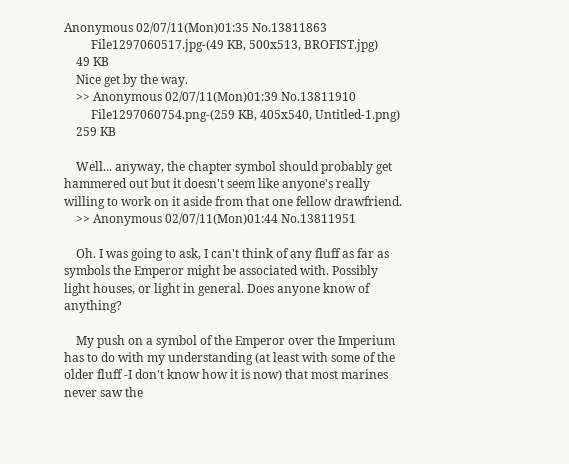Anonymous 02/07/11(Mon)01:35 No.13811863
         File1297060517.jpg-(49 KB, 500x513, BROFIST.jpg)
    49 KB
    Nice get by the way.
    >> Anonymous 02/07/11(Mon)01:39 No.13811910
         File1297060754.png-(259 KB, 405x540, Untitled-1.png)
    259 KB

    Well... anyway, the chapter symbol should probably get hammered out but it doesn't seem like anyone's really willing to work on it aside from that one fellow drawfriend.
    >> Anonymous 02/07/11(Mon)01:44 No.13811951

    Oh. I was going to ask, I can't think of any fluff as far as symbols the Emperor might be associated with. Possibly light houses, or light in general. Does anyone know of anything?

    My push on a symbol of the Emperor over the Imperium has to do with my understanding (at least with some of the older fluff -I don't know how it is now) that most marines never saw the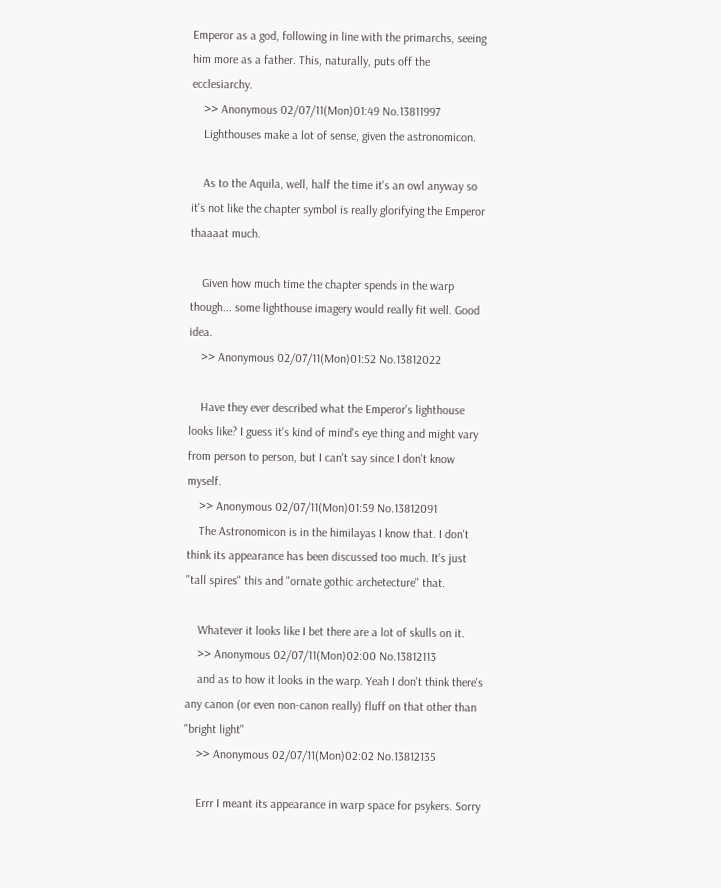Emperor as a god, following in line with the primarchs, seeing him more as a father. This, naturally, puts off the ecclesiarchy.
    >> Anonymous 02/07/11(Mon)01:49 No.13811997
    Lighthouses make a lot of sense, given the astronomicon.

    As to the Aquila, well, half the time it's an owl anyway so it's not like the chapter symbol is really glorifying the Emperor thaaaat much.

    Given how much time the chapter spends in the warp though... some lighthouse imagery would really fit well. Good idea.
    >> Anonymous 02/07/11(Mon)01:52 No.13812022

    Have they ever described what the Emperor's lighthouse looks like? I guess it's kind of mind's eye thing and might vary from person to person, but I can't say since I don't know myself.
    >> Anonymous 02/07/11(Mon)01:59 No.13812091
    The Astronomicon is in the himilayas I know that. I don't think its appearance has been discussed too much. It's just "tall spires" this and "ornate gothic archetecture" that.

    Whatever it looks like I bet there are a lot of skulls on it.
    >> Anonymous 02/07/11(Mon)02:00 No.13812113
    and as to how it looks in the warp. Yeah I don't think there's any canon (or even non-canon really) fluff on that other than "bright light"
    >> Anonymous 02/07/11(Mon)02:02 No.13812135

    Errr I meant its appearance in warp space for psykers. Sorry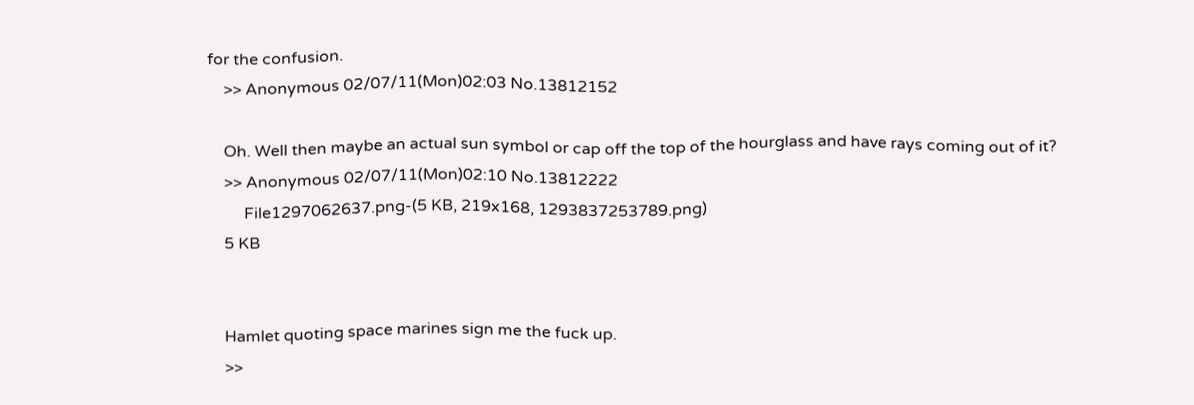for the confusion.
    >> Anonymous 02/07/11(Mon)02:03 No.13812152

    Oh. Well then maybe an actual sun symbol or cap off the top of the hourglass and have rays coming out of it?
    >> Anonymous 02/07/11(Mon)02:10 No.13812222
         File1297062637.png-(5 KB, 219x168, 1293837253789.png)
    5 KB


    Hamlet quoting space marines sign me the fuck up.
    >>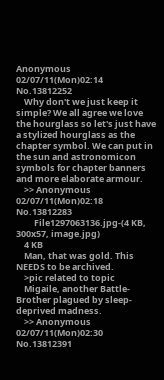Anonymous 02/07/11(Mon)02:14 No.13812252
    Why don't we just keep it simple? We all agree we love the hourglass so let's just have a stylized hourglass as the chapter symbol. We can put in the sun and astronomicon symbols for chapter banners and more elaborate armour.
    >> Anonymous 02/07/11(Mon)02:18 No.13812283
         File1297063136.jpg-(4 KB, 300x57, image.jpg)
    4 KB
    Man, that was gold. This NEEDS to be archived.
    >pic related to topic
    Migaile, another Battle-Brother plagued by sleep-deprived madness.
    >> Anonymous 02/07/11(Mon)02:30 No.13812391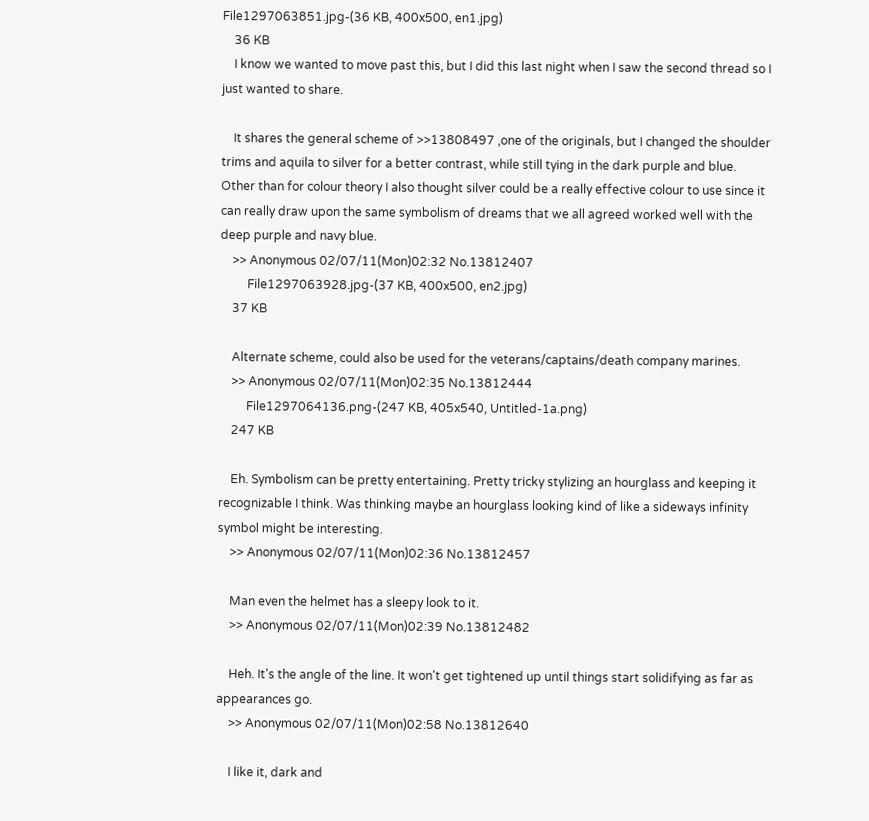File1297063851.jpg-(36 KB, 400x500, en1.jpg)
    36 KB
    I know we wanted to move past this, but I did this last night when I saw the second thread so I just wanted to share.

    It shares the general scheme of >>13808497 ,one of the originals, but I changed the shoulder trims and aquila to silver for a better contrast, while still tying in the dark purple and blue. Other than for colour theory I also thought silver could be a really effective colour to use since it can really draw upon the same symbolism of dreams that we all agreed worked well with the deep purple and navy blue.
    >> Anonymous 02/07/11(Mon)02:32 No.13812407
         File1297063928.jpg-(37 KB, 400x500, en2.jpg)
    37 KB

    Alternate scheme, could also be used for the veterans/captains/death company marines.
    >> Anonymous 02/07/11(Mon)02:35 No.13812444
         File1297064136.png-(247 KB, 405x540, Untitled-1a.png)
    247 KB

    Eh. Symbolism can be pretty entertaining. Pretty tricky stylizing an hourglass and keeping it recognizable I think. Was thinking maybe an hourglass looking kind of like a sideways infinity symbol might be interesting.
    >> Anonymous 02/07/11(Mon)02:36 No.13812457

    Man even the helmet has a sleepy look to it.
    >> Anonymous 02/07/11(Mon)02:39 No.13812482

    Heh. It's the angle of the line. It won't get tightened up until things start solidifying as far as appearances go.
    >> Anonymous 02/07/11(Mon)02:58 No.13812640

    I like it, dark and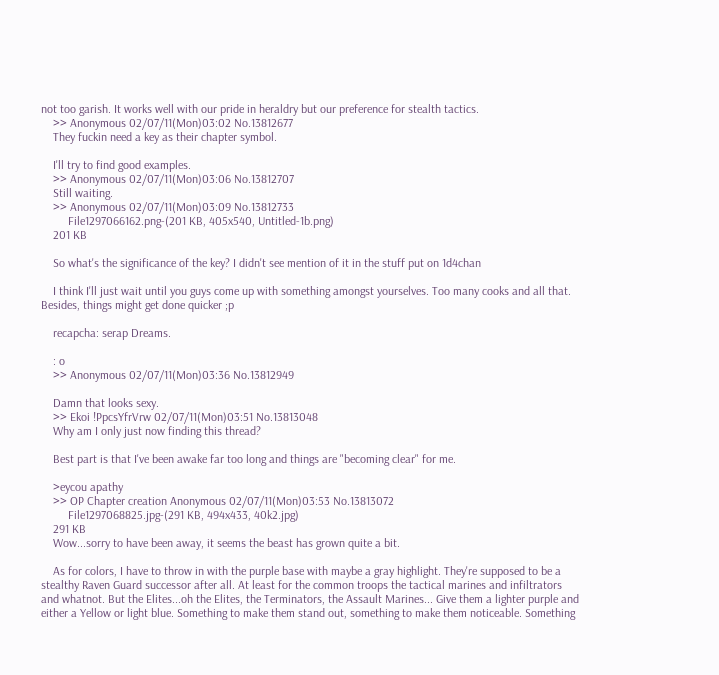not too garish. It works well with our pride in heraldry but our preference for stealth tactics.
    >> Anonymous 02/07/11(Mon)03:02 No.13812677
    They fuckin need a key as their chapter symbol.

    I'll try to find good examples.
    >> Anonymous 02/07/11(Mon)03:06 No.13812707
    Still waiting.
    >> Anonymous 02/07/11(Mon)03:09 No.13812733
         File1297066162.png-(201 KB, 405x540, Untitled-1b.png)
    201 KB

    So what's the significance of the key? I didn't see mention of it in the stuff put on 1d4chan

    I think I'll just wait until you guys come up with something amongst yourselves. Too many cooks and all that. Besides, things might get done quicker ;p

    recapcha: serap Dreams.

    : o
    >> Anonymous 02/07/11(Mon)03:36 No.13812949

    Damn that looks sexy.
    >> Ekoi !PpcsYfrVrw 02/07/11(Mon)03:51 No.13813048
    Why am I only just now finding this thread?

    Best part is that I've been awake far too long and things are "becoming clear" for me.

    >eycou apathy
    >> OP Chapter creation Anonymous 02/07/11(Mon)03:53 No.13813072
         File1297068825.jpg-(291 KB, 494x433, 40k2.jpg)
    291 KB
    Wow...sorry to have been away, it seems the beast has grown quite a bit.

    As for colors, I have to throw in with the purple base with maybe a gray highlight. They're supposed to be a stealthy Raven Guard successor after all. At least for the common troops the tactical marines and infiltrators and whatnot. But the Elites...oh the Elites, the Terminators, the Assault Marines... Give them a lighter purple and either a Yellow or light blue. Something to make them stand out, something to make them noticeable. Something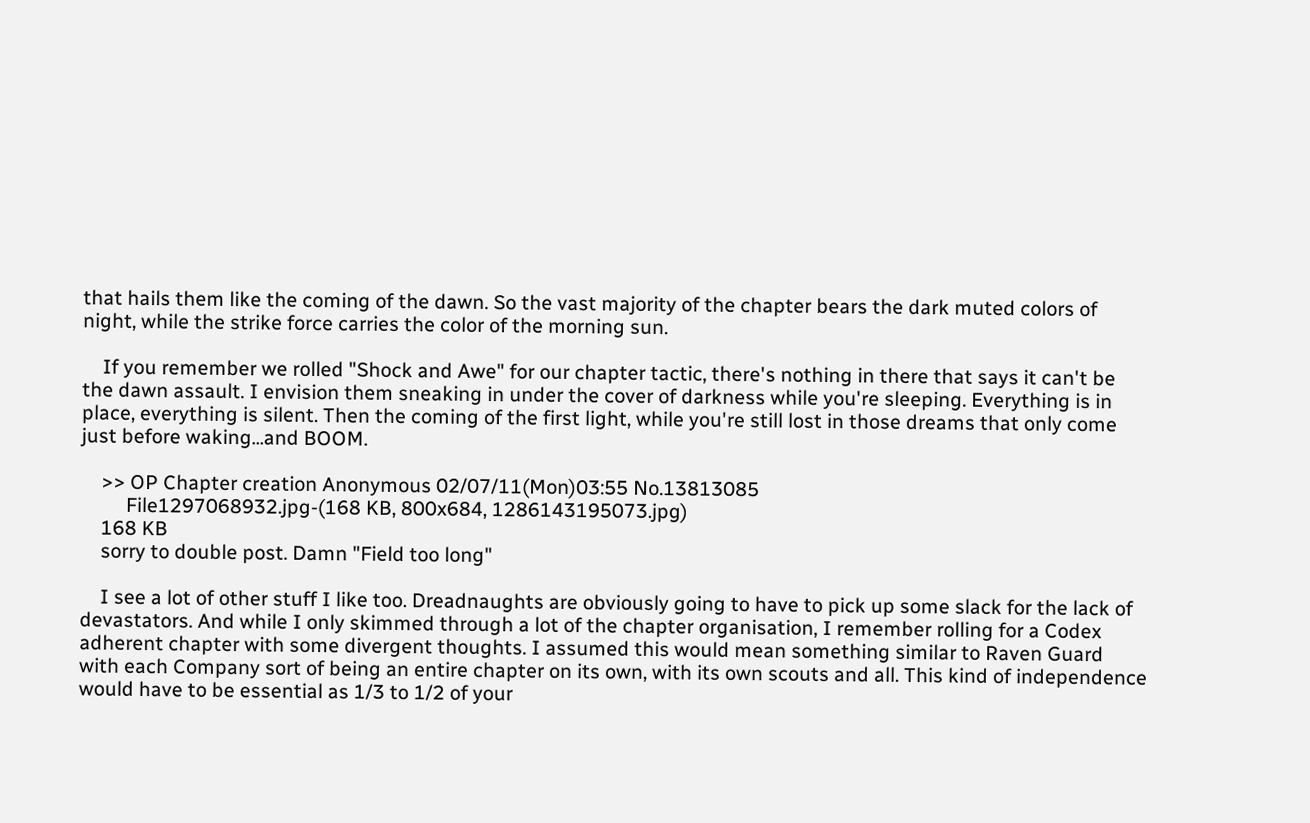that hails them like the coming of the dawn. So the vast majority of the chapter bears the dark muted colors of night, while the strike force carries the color of the morning sun.

    If you remember we rolled "Shock and Awe" for our chapter tactic, there's nothing in there that says it can't be the dawn assault. I envision them sneaking in under the cover of darkness while you're sleeping. Everything is in place, everything is silent. Then the coming of the first light, while you're still lost in those dreams that only come just before waking...and BOOM.

    >> OP Chapter creation Anonymous 02/07/11(Mon)03:55 No.13813085
         File1297068932.jpg-(168 KB, 800x684, 1286143195073.jpg)
    168 KB
    sorry to double post. Damn "Field too long"

    I see a lot of other stuff I like too. Dreadnaughts are obviously going to have to pick up some slack for the lack of devastators. And while I only skimmed through a lot of the chapter organisation, I remember rolling for a Codex adherent chapter with some divergent thoughts. I assumed this would mean something similar to Raven Guard with each Company sort of being an entire chapter on its own, with its own scouts and all. This kind of independence would have to be essential as 1/3 to 1/2 of your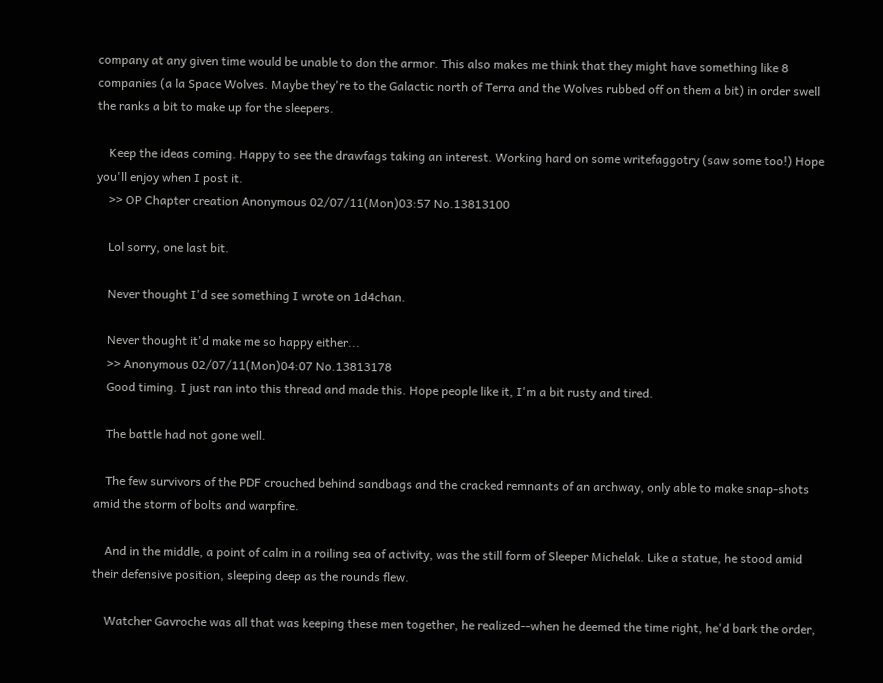company at any given time would be unable to don the armor. This also makes me think that they might have something like 8 companies (a la Space Wolves. Maybe they're to the Galactic north of Terra and the Wolves rubbed off on them a bit) in order swell the ranks a bit to make up for the sleepers.

    Keep the ideas coming. Happy to see the drawfags taking an interest. Working hard on some writefaggotry (saw some too!) Hope you'll enjoy when I post it.
    >> OP Chapter creation Anonymous 02/07/11(Mon)03:57 No.13813100

    Lol sorry, one last bit.

    Never thought I'd see something I wrote on 1d4chan.

    Never thought it'd make me so happy either...
    >> Anonymous 02/07/11(Mon)04:07 No.13813178
    Good timing. I just ran into this thread and made this. Hope people like it, I'm a bit rusty and tired.

    The battle had not gone well.

    The few survivors of the PDF crouched behind sandbags and the cracked remnants of an archway, only able to make snap-shots amid the storm of bolts and warpfire.

    And in the middle, a point of calm in a roiling sea of activity, was the still form of Sleeper Michelak. Like a statue, he stood amid their defensive position, sleeping deep as the rounds flew.

    Watcher Gavroche was all that was keeping these men together, he realized--when he deemed the time right, he'd bark the order,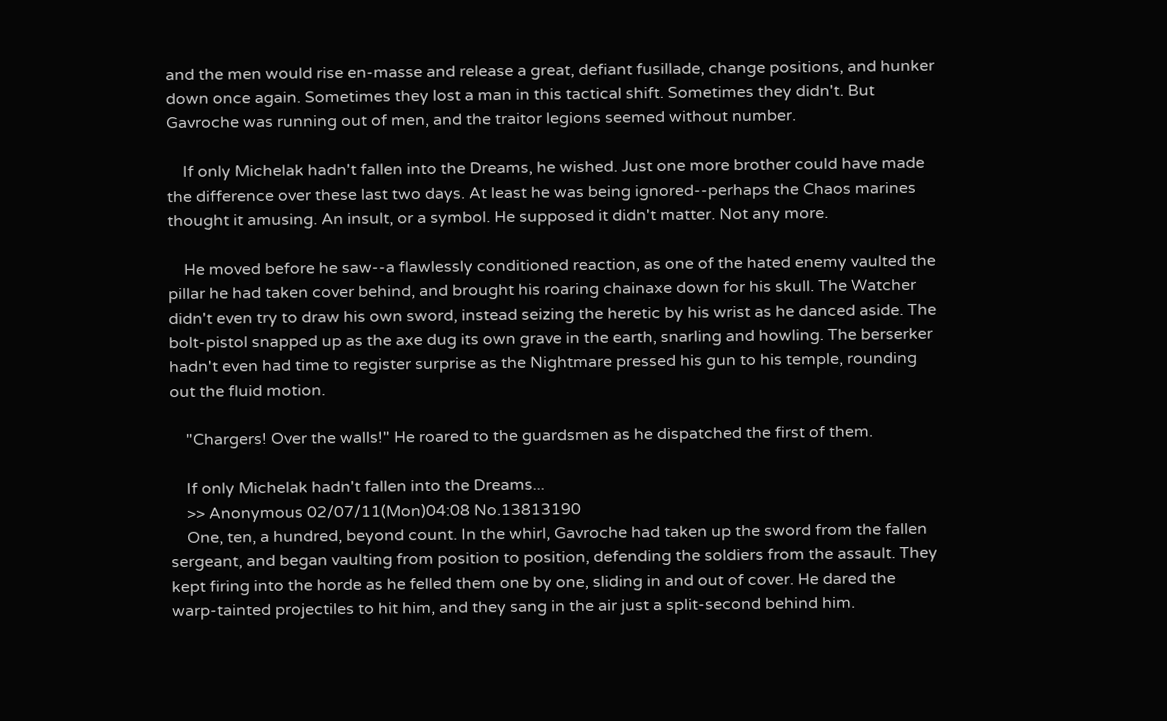and the men would rise en-masse and release a great, defiant fusillade, change positions, and hunker down once again. Sometimes they lost a man in this tactical shift. Sometimes they didn't. But Gavroche was running out of men, and the traitor legions seemed without number.

    If only Michelak hadn't fallen into the Dreams, he wished. Just one more brother could have made the difference over these last two days. At least he was being ignored--perhaps the Chaos marines thought it amusing. An insult, or a symbol. He supposed it didn't matter. Not any more.

    He moved before he saw--a flawlessly conditioned reaction, as one of the hated enemy vaulted the pillar he had taken cover behind, and brought his roaring chainaxe down for his skull. The Watcher didn't even try to draw his own sword, instead seizing the heretic by his wrist as he danced aside. The bolt-pistol snapped up as the axe dug its own grave in the earth, snarling and howling. The berserker hadn't even had time to register surprise as the Nightmare pressed his gun to his temple, rounding out the fluid motion.

    "Chargers! Over the walls!" He roared to the guardsmen as he dispatched the first of them.

    If only Michelak hadn't fallen into the Dreams...
    >> Anonymous 02/07/11(Mon)04:08 No.13813190
    One, ten, a hundred, beyond count. In the whirl, Gavroche had taken up the sword from the fallen sergeant, and began vaulting from position to position, defending the soldiers from the assault. They kept firing into the horde as he felled them one by one, sliding in and out of cover. He dared the warp-tainted projectiles to hit him, and they sang in the air just a split-second behind him.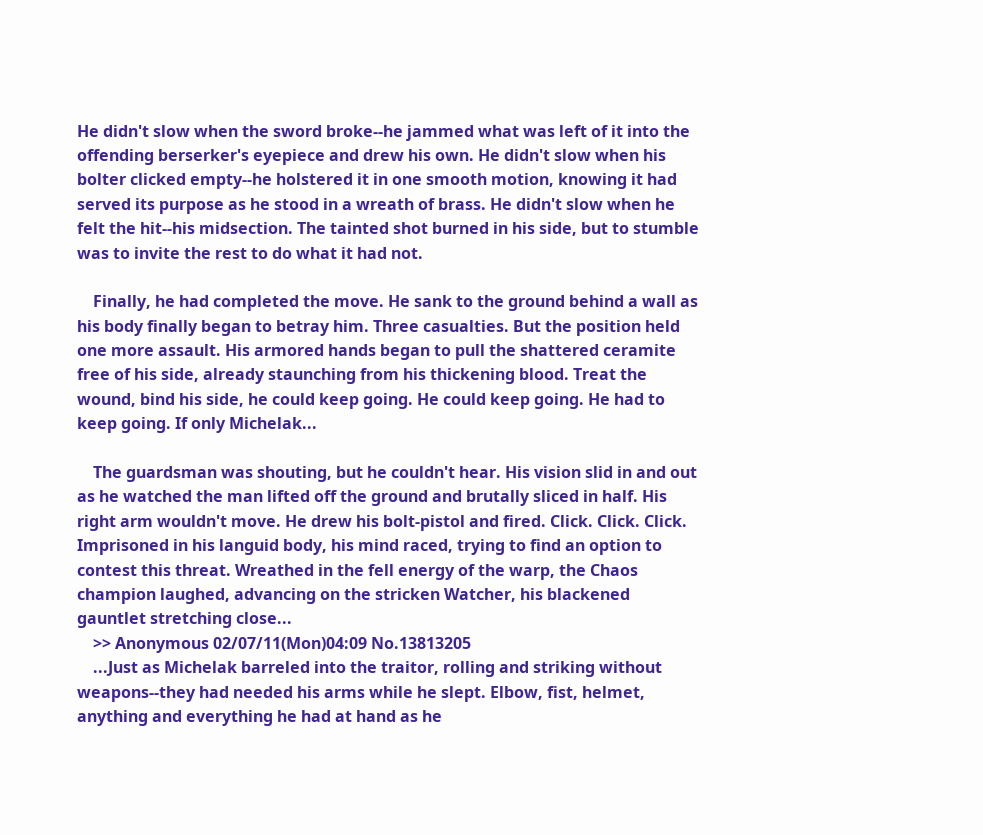He didn't slow when the sword broke--he jammed what was left of it into the offending berserker's eyepiece and drew his own. He didn't slow when his bolter clicked empty--he holstered it in one smooth motion, knowing it had served its purpose as he stood in a wreath of brass. He didn't slow when he felt the hit--his midsection. The tainted shot burned in his side, but to stumble was to invite the rest to do what it had not.

    Finally, he had completed the move. He sank to the ground behind a wall as his body finally began to betray him. Three casualties. But the position held one more assault. His armored hands began to pull the shattered ceramite free of his side, already staunching from his thickening blood. Treat the wound, bind his side, he could keep going. He could keep going. He had to keep going. If only Michelak...

    The guardsman was shouting, but he couldn't hear. His vision slid in and out as he watched the man lifted off the ground and brutally sliced in half. His right arm wouldn't move. He drew his bolt-pistol and fired. Click. Click. Click. Imprisoned in his languid body, his mind raced, trying to find an option to contest this threat. Wreathed in the fell energy of the warp, the Chaos champion laughed, advancing on the stricken Watcher, his blackened gauntlet stretching close...
    >> Anonymous 02/07/11(Mon)04:09 No.13813205
    ...Just as Michelak barreled into the traitor, rolling and striking without weapons--they had needed his arms while he slept. Elbow, fist, helmet, anything and everything he had at hand as he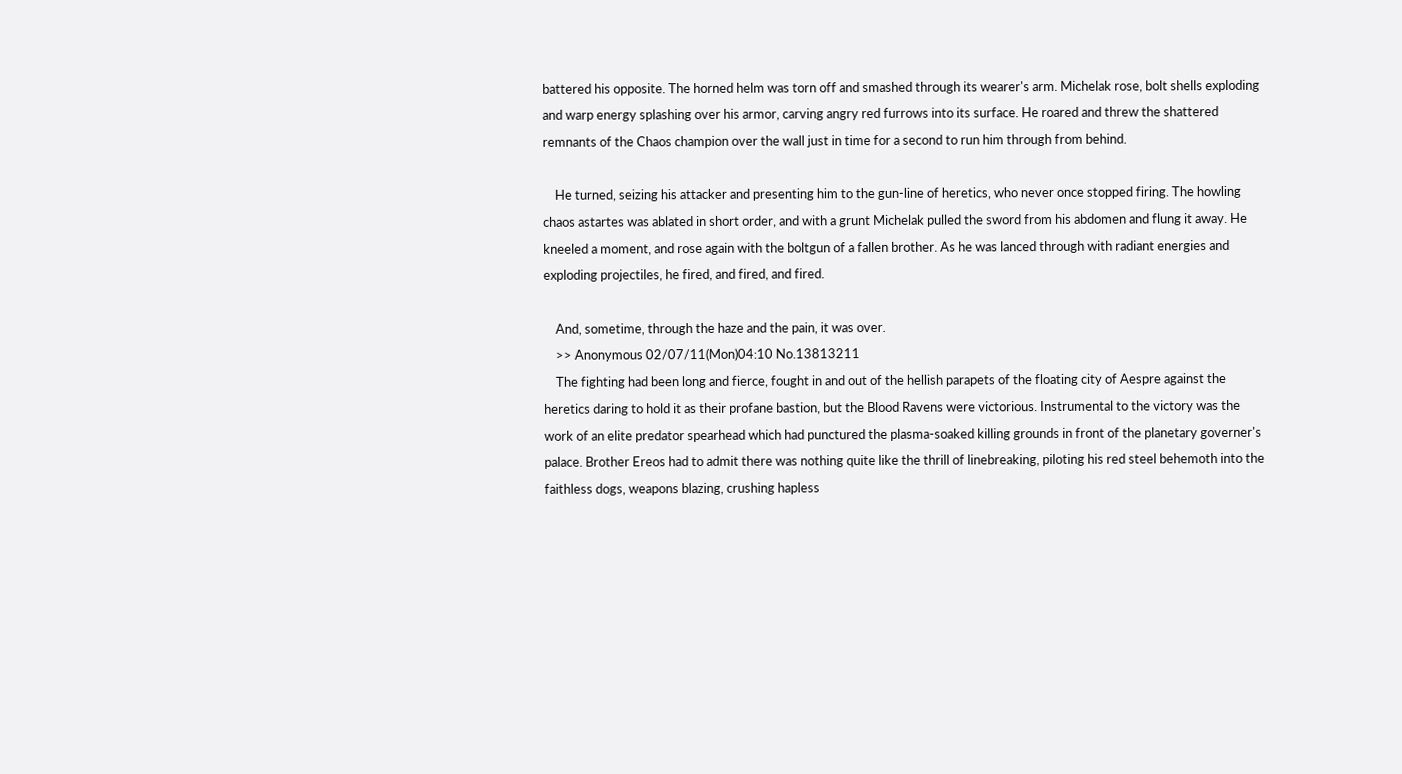battered his opposite. The horned helm was torn off and smashed through its wearer's arm. Michelak rose, bolt shells exploding and warp energy splashing over his armor, carving angry red furrows into its surface. He roared and threw the shattered remnants of the Chaos champion over the wall just in time for a second to run him through from behind.

    He turned, seizing his attacker and presenting him to the gun-line of heretics, who never once stopped firing. The howling chaos astartes was ablated in short order, and with a grunt Michelak pulled the sword from his abdomen and flung it away. He kneeled a moment, and rose again with the boltgun of a fallen brother. As he was lanced through with radiant energies and exploding projectiles, he fired, and fired, and fired.

    And, sometime, through the haze and the pain, it was over.
    >> Anonymous 02/07/11(Mon)04:10 No.13813211
    The fighting had been long and fierce, fought in and out of the hellish parapets of the floating city of Aespre against the heretics daring to hold it as their profane bastion, but the Blood Ravens were victorious. Instrumental to the victory was the work of an elite predator spearhead which had punctured the plasma-soaked killing grounds in front of the planetary governer's palace. Brother Ereos had to admit there was nothing quite like the thrill of linebreaking, piloting his red steel behemoth into the faithless dogs, weapons blazing, crushing hapless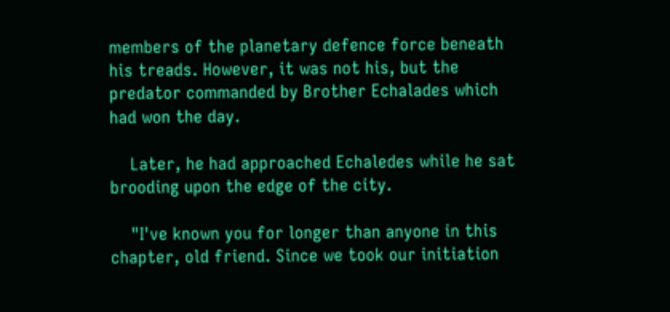members of the planetary defence force beneath his treads. However, it was not his, but the predator commanded by Brother Echalades which had won the day.

    Later, he had approached Echaledes while he sat brooding upon the edge of the city.

    "I've known you for longer than anyone in this chapter, old friend. Since we took our initiation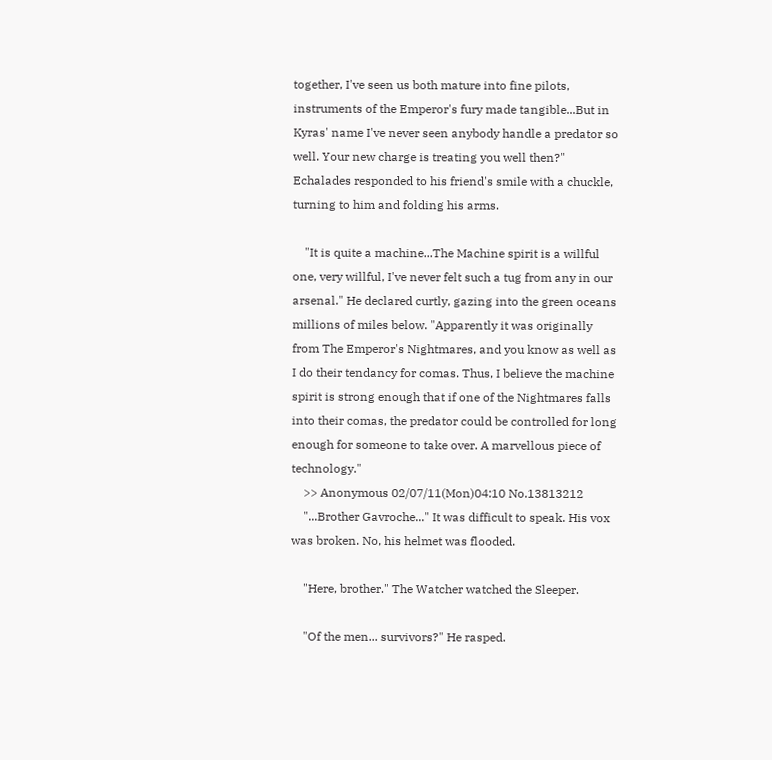together, I've seen us both mature into fine pilots, instruments of the Emperor's fury made tangible...But in Kyras' name I've never seen anybody handle a predator so well. Your new charge is treating you well then?" Echalades responded to his friend's smile with a chuckle, turning to him and folding his arms.

    "It is quite a machine...The Machine spirit is a willful one, very willful, I've never felt such a tug from any in our arsenal." He declared curtly, gazing into the green oceans millions of miles below. "Apparently it was originally from The Emperor's Nightmares, and you know as well as I do their tendancy for comas. Thus, I believe the machine spirit is strong enough that if one of the Nightmares falls into their comas, the predator could be controlled for long enough for someone to take over. A marvellous piece of technology."
    >> Anonymous 02/07/11(Mon)04:10 No.13813212
    "...Brother Gavroche..." It was difficult to speak. His vox was broken. No, his helmet was flooded.

    "Here, brother." The Watcher watched the Sleeper.

    "Of the men... survivors?" He rasped.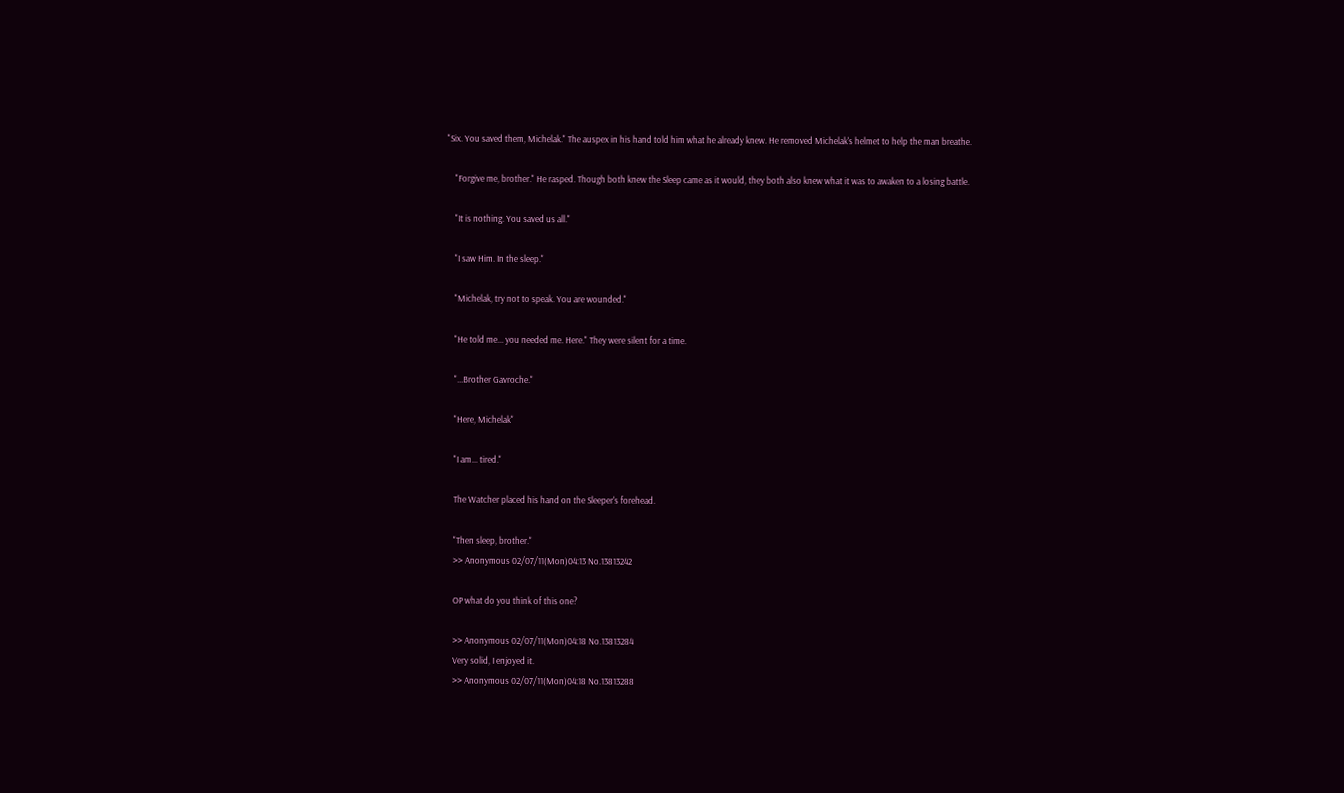"Six. You saved them, Michelak." The auspex in his hand told him what he already knew. He removed Michelak's helmet to help the man breathe.

    "Forgive me, brother." He rasped. Though both knew the Sleep came as it would, they both also knew what it was to awaken to a losing battle.

    "It is nothing. You saved us all."

    "I saw Him. In the sleep."

    "Michelak, try not to speak. You are wounded."

    "He told me... you needed me. Here." They were silent for a time.

    "...Brother Gavroche."

    "Here, Michelak"

    "I am... tired."

    The Watcher placed his hand on the Sleeper's forehead.

    "Then sleep, brother."
    >> Anonymous 02/07/11(Mon)04:13 No.13813242

    OP what do you think of this one?

    >> Anonymous 02/07/11(Mon)04:18 No.13813284
    Very solid, I enjoyed it.
    >> Anonymous 02/07/11(Mon)04:18 No.13813288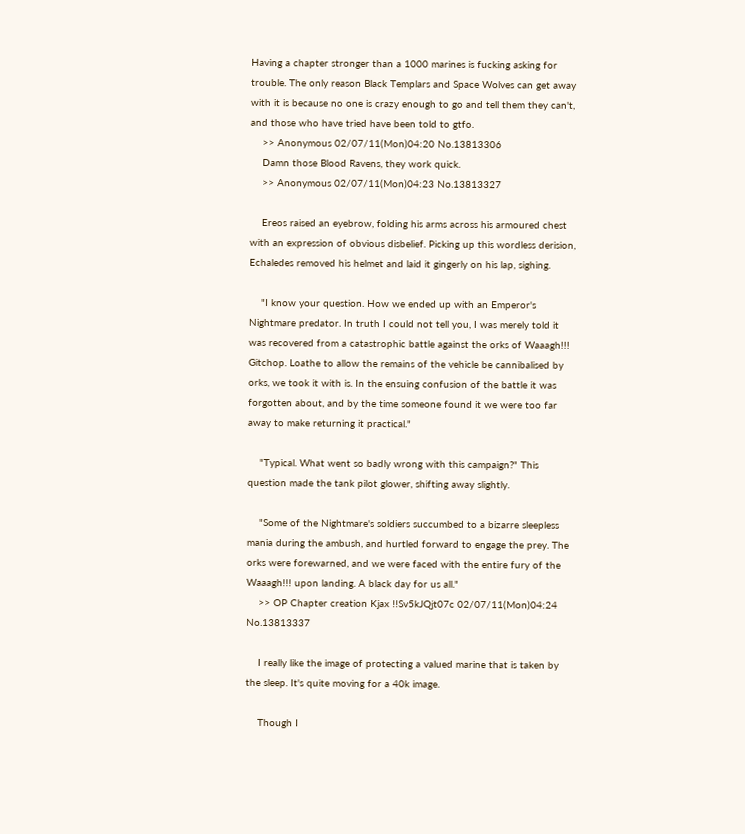Having a chapter stronger than a 1000 marines is fucking asking for trouble. The only reason Black Templars and Space Wolves can get away with it is because no one is crazy enough to go and tell them they can't, and those who have tried have been told to gtfo.
    >> Anonymous 02/07/11(Mon)04:20 No.13813306
    Damn those Blood Ravens, they work quick.
    >> Anonymous 02/07/11(Mon)04:23 No.13813327

    Ereos raised an eyebrow, folding his arms across his armoured chest with an expression of obvious disbelief. Picking up this wordless derision, Echaledes removed his helmet and laid it gingerly on his lap, sighing.

    "I know your question. How we ended up with an Emperor's Nightmare predator. In truth I could not tell you, I was merely told it was recovered from a catastrophic battle against the orks of Waaagh!!! Gitchop. Loathe to allow the remains of the vehicle be cannibalised by orks, we took it with is. In the ensuing confusion of the battle it was forgotten about, and by the time someone found it we were too far away to make returning it practical."

    "Typical. What went so badly wrong with this campaign?" This question made the tank pilot glower, shifting away slightly.

    "Some of the Nightmare's soldiers succumbed to a bizarre sleepless mania during the ambush, and hurtled forward to engage the prey. The orks were forewarned, and we were faced with the entire fury of the Waaagh!!! upon landing. A black day for us all."
    >> OP Chapter creation Kjax !!Sv5kJQjt07c 02/07/11(Mon)04:24 No.13813337

    I really like the image of protecting a valued marine that is taken by the sleep. It's quite moving for a 40k image.

    Though I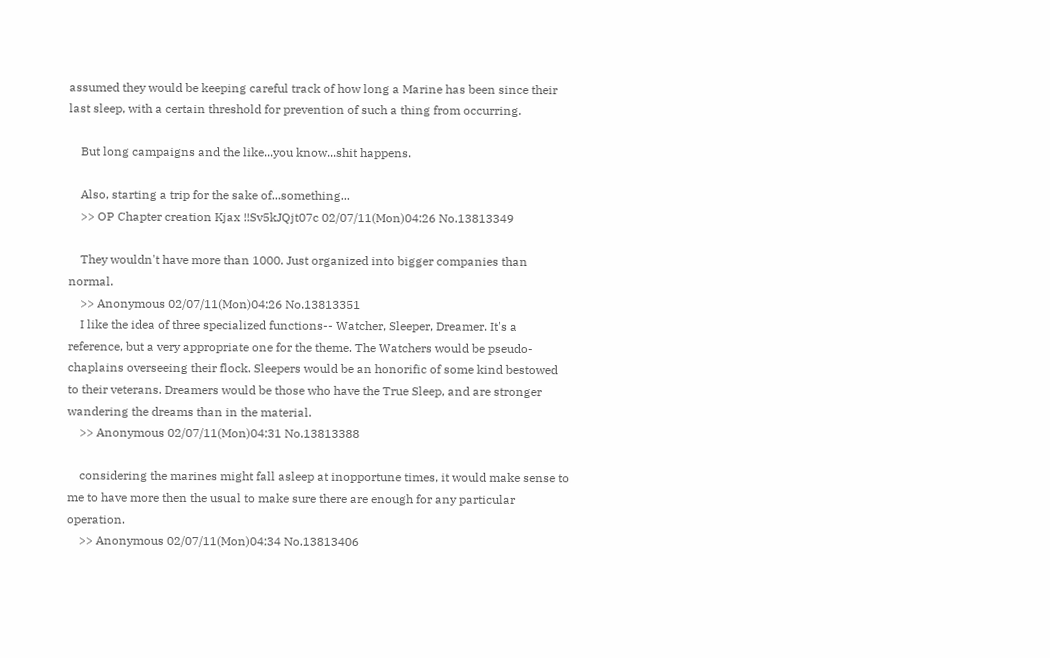assumed they would be keeping careful track of how long a Marine has been since their last sleep, with a certain threshold for prevention of such a thing from occurring.

    But long campaigns and the like...you know...shit happens.

    Also, starting a trip for the sake of...something...
    >> OP Chapter creation Kjax !!Sv5kJQjt07c 02/07/11(Mon)04:26 No.13813349

    They wouldn't have more than 1000. Just organized into bigger companies than normal.
    >> Anonymous 02/07/11(Mon)04:26 No.13813351
    I like the idea of three specialized functions-- Watcher, Sleeper, Dreamer. It's a reference, but a very appropriate one for the theme. The Watchers would be pseudo-chaplains overseeing their flock. Sleepers would be an honorific of some kind bestowed to their veterans. Dreamers would be those who have the True Sleep, and are stronger wandering the dreams than in the material.
    >> Anonymous 02/07/11(Mon)04:31 No.13813388

    considering the marines might fall asleep at inopportune times, it would make sense to me to have more then the usual to make sure there are enough for any particular operation.
    >> Anonymous 02/07/11(Mon)04:34 No.13813406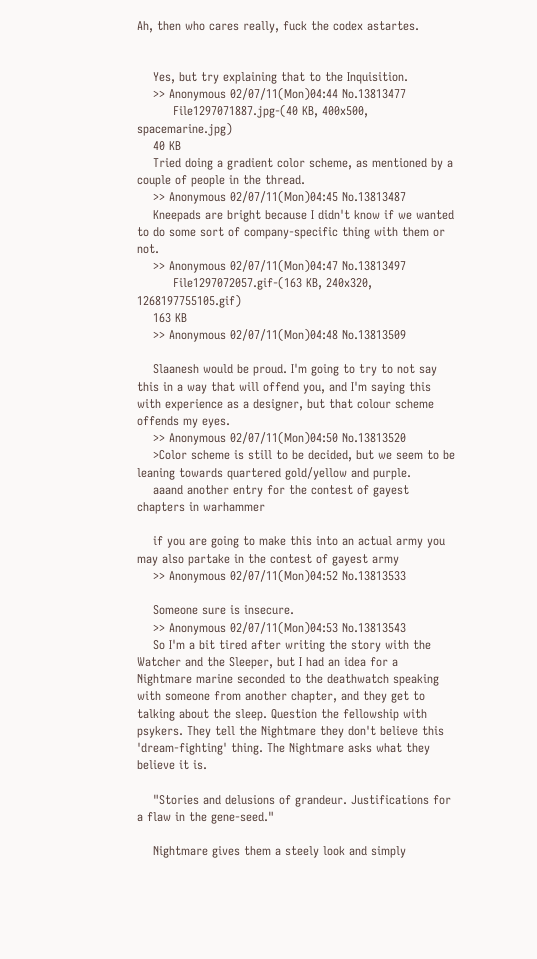Ah, then who cares really, fuck the codex astartes.


    Yes, but try explaining that to the Inquisition.
    >> Anonymous 02/07/11(Mon)04:44 No.13813477
         File1297071887.jpg-(40 KB, 400x500, spacemarine.jpg)
    40 KB
    Tried doing a gradient color scheme, as mentioned by a couple of people in the thread.
    >> Anonymous 02/07/11(Mon)04:45 No.13813487
    Kneepads are bright because I didn't know if we wanted to do some sort of company-specific thing with them or not.
    >> Anonymous 02/07/11(Mon)04:47 No.13813497
         File1297072057.gif-(163 KB, 240x320, 1268197755105.gif)
    163 KB
    >> Anonymous 02/07/11(Mon)04:48 No.13813509

    Slaanesh would be proud. I'm going to try to not say this in a way that will offend you, and I'm saying this with experience as a designer, but that colour scheme offends my eyes.
    >> Anonymous 02/07/11(Mon)04:50 No.13813520
    >Color scheme is still to be decided, but we seem to be leaning towards quartered gold/yellow and purple.
    aaand another entry for the contest of gayest chapters in warhammer

    if you are going to make this into an actual army you may also partake in the contest of gayest army
    >> Anonymous 02/07/11(Mon)04:52 No.13813533

    Someone sure is insecure.
    >> Anonymous 02/07/11(Mon)04:53 No.13813543
    So I'm a bit tired after writing the story with the Watcher and the Sleeper, but I had an idea for a Nightmare marine seconded to the deathwatch speaking with someone from another chapter, and they get to talking about the sleep. Question the fellowship with psykers. They tell the Nightmare they don't believe this 'dream-fighting' thing. The Nightmare asks what they believe it is.

    "Stories and delusions of grandeur. Justifications for a flaw in the gene-seed."

    Nightmare gives them a steely look and simply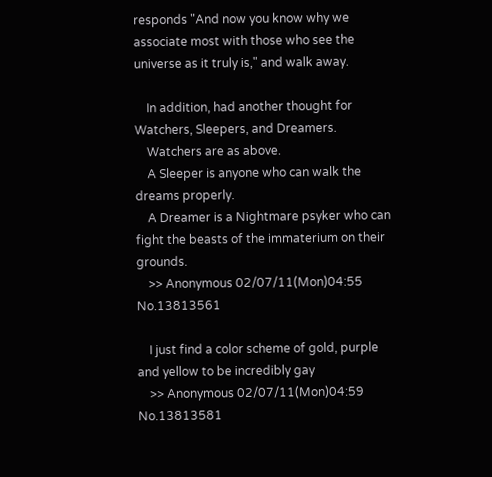responds "And now you know why we associate most with those who see the universe as it truly is," and walk away.

    In addition, had another thought for Watchers, Sleepers, and Dreamers.
    Watchers are as above.
    A Sleeper is anyone who can walk the dreams properly.
    A Dreamer is a Nightmare psyker who can fight the beasts of the immaterium on their grounds.
    >> Anonymous 02/07/11(Mon)04:55 No.13813561

    I just find a color scheme of gold, purple and yellow to be incredibly gay
    >> Anonymous 02/07/11(Mon)04:59 No.13813581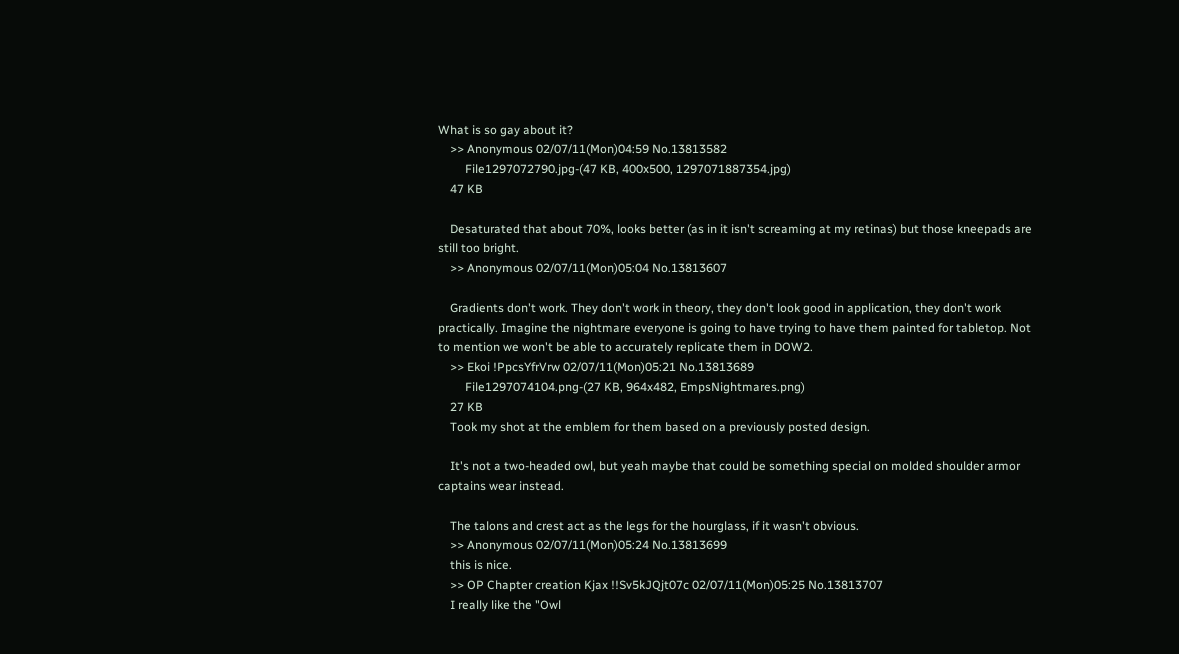What is so gay about it?
    >> Anonymous 02/07/11(Mon)04:59 No.13813582
         File1297072790.jpg-(47 KB, 400x500, 1297071887354.jpg)
    47 KB

    Desaturated that about 70%, looks better (as in it isn't screaming at my retinas) but those kneepads are still too bright.
    >> Anonymous 02/07/11(Mon)05:04 No.13813607

    Gradients don't work. They don't work in theory, they don't look good in application, they don't work practically. Imagine the nightmare everyone is going to have trying to have them painted for tabletop. Not to mention we won't be able to accurately replicate them in DOW2.
    >> Ekoi !PpcsYfrVrw 02/07/11(Mon)05:21 No.13813689
         File1297074104.png-(27 KB, 964x482, EmpsNightmares.png)
    27 KB
    Took my shot at the emblem for them based on a previously posted design.

    It's not a two-headed owl, but yeah maybe that could be something special on molded shoulder armor captains wear instead.

    The talons and crest act as the legs for the hourglass, if it wasn't obvious.
    >> Anonymous 02/07/11(Mon)05:24 No.13813699
    this is nice.
    >> OP Chapter creation Kjax !!Sv5kJQjt07c 02/07/11(Mon)05:25 No.13813707
    I really like the "Owl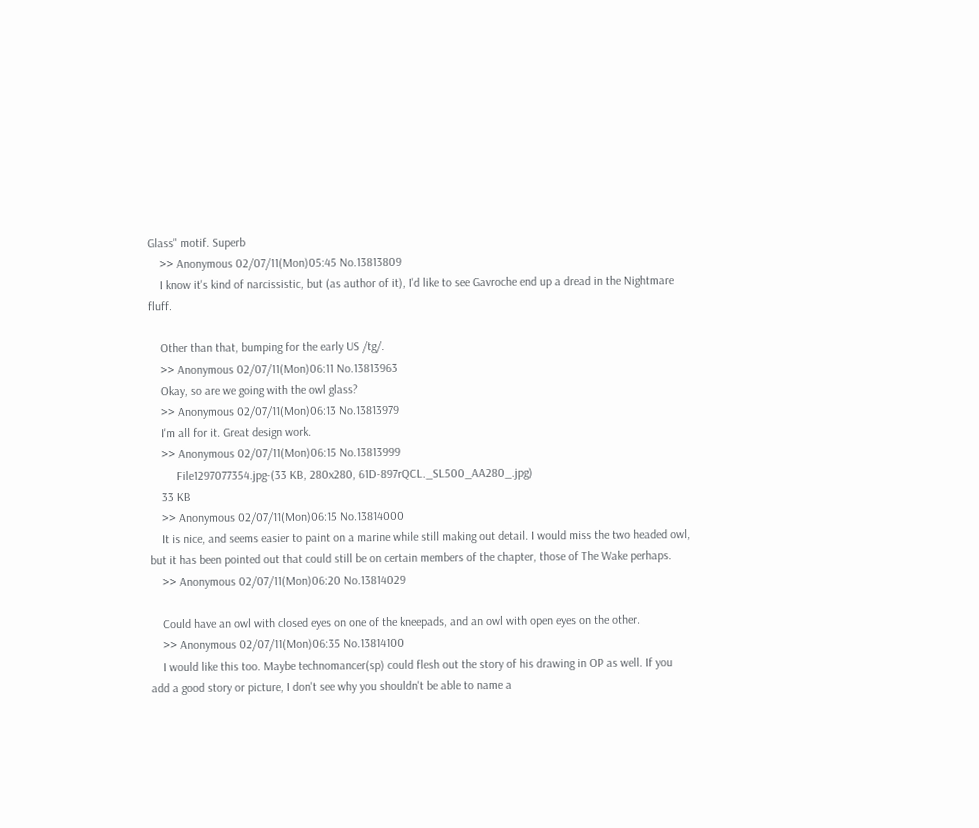Glass" motif. Superb
    >> Anonymous 02/07/11(Mon)05:45 No.13813809
    I know it's kind of narcissistic, but (as author of it), I'd like to see Gavroche end up a dread in the Nightmare fluff.

    Other than that, bumping for the early US /tg/.
    >> Anonymous 02/07/11(Mon)06:11 No.13813963
    Okay, so are we going with the owl glass?
    >> Anonymous 02/07/11(Mon)06:13 No.13813979
    I'm all for it. Great design work.
    >> Anonymous 02/07/11(Mon)06:15 No.13813999
         File1297077354.jpg-(33 KB, 280x280, 61D-897rQCL._SL500_AA280_.jpg)
    33 KB
    >> Anonymous 02/07/11(Mon)06:15 No.13814000
    It is nice, and seems easier to paint on a marine while still making out detail. I would miss the two headed owl, but it has been pointed out that could still be on certain members of the chapter, those of The Wake perhaps.
    >> Anonymous 02/07/11(Mon)06:20 No.13814029

    Could have an owl with closed eyes on one of the kneepads, and an owl with open eyes on the other.
    >> Anonymous 02/07/11(Mon)06:35 No.13814100
    I would like this too. Maybe technomancer(sp) could flesh out the story of his drawing in OP as well. If you add a good story or picture, I don't see why you shouldn't be able to name a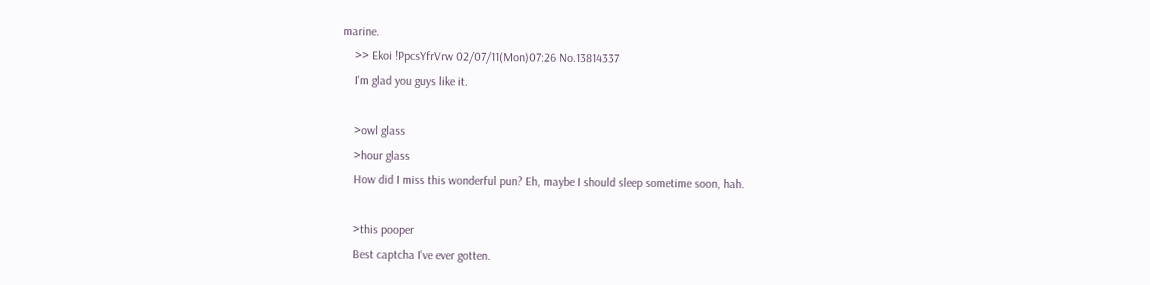marine.
    >> Ekoi !PpcsYfrVrw 02/07/11(Mon)07:26 No.13814337
    I'm glad you guys like it.

    >owl glass
    >hour glass
    How did I miss this wonderful pun? Eh, maybe I should sleep sometime soon, hah.

    >this pooper
    Best captcha I've ever gotten.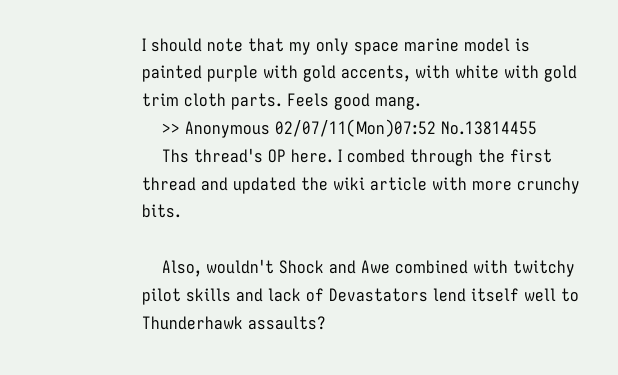I should note that my only space marine model is painted purple with gold accents, with white with gold trim cloth parts. Feels good mang.
    >> Anonymous 02/07/11(Mon)07:52 No.13814455
    Ths thread's OP here. I combed through the first thread and updated the wiki article with more crunchy bits.

    Also, wouldn't Shock and Awe combined with twitchy pilot skills and lack of Devastators lend itself well to Thunderhawk assaults?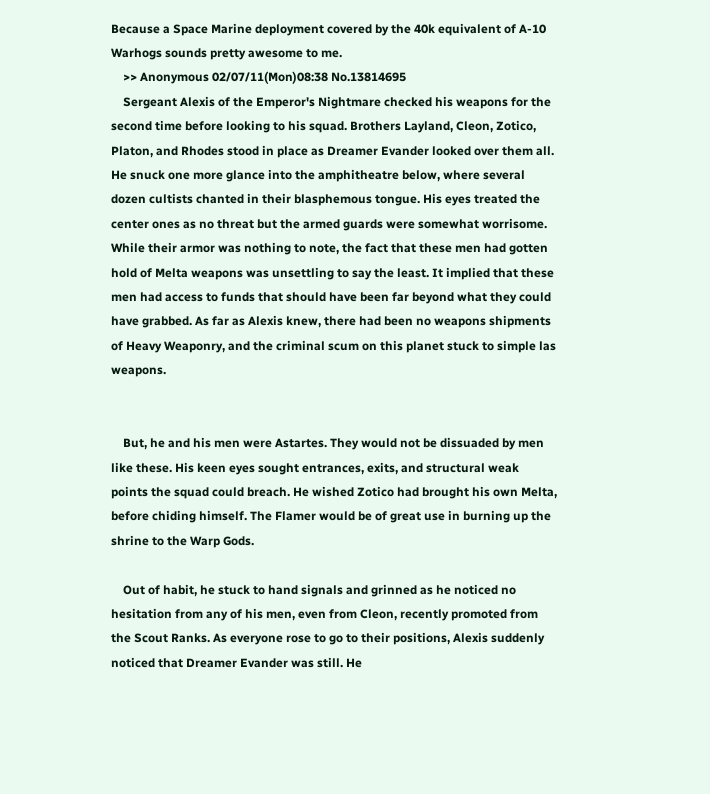Because a Space Marine deployment covered by the 40k equivalent of A-10 Warhogs sounds pretty awesome to me.
    >> Anonymous 02/07/11(Mon)08:38 No.13814695
    Sergeant Alexis of the Emperor's Nightmare checked his weapons for the second time before looking to his squad. Brothers Layland, Cleon, Zotico, Platon, and Rhodes stood in place as Dreamer Evander looked over them all. He snuck one more glance into the amphitheatre below, where several dozen cultists chanted in their blasphemous tongue. His eyes treated the center ones as no threat but the armed guards were somewhat worrisome. While their armor was nothing to note, the fact that these men had gotten hold of Melta weapons was unsettling to say the least. It implied that these men had access to funds that should have been far beyond what they could have grabbed. As far as Alexis knew, there had been no weapons shipments of Heavy Weaponry, and the criminal scum on this planet stuck to simple las weapons.


    But, he and his men were Astartes. They would not be dissuaded by men like these. His keen eyes sought entrances, exits, and structural weak points the squad could breach. He wished Zotico had brought his own Melta, before chiding himself. The Flamer would be of great use in burning up the shrine to the Warp Gods.

    Out of habit, he stuck to hand signals and grinned as he noticed no hesitation from any of his men, even from Cleon, recently promoted from the Scout Ranks. As everyone rose to go to their positions, Alexis suddenly noticed that Dreamer Evander was still. He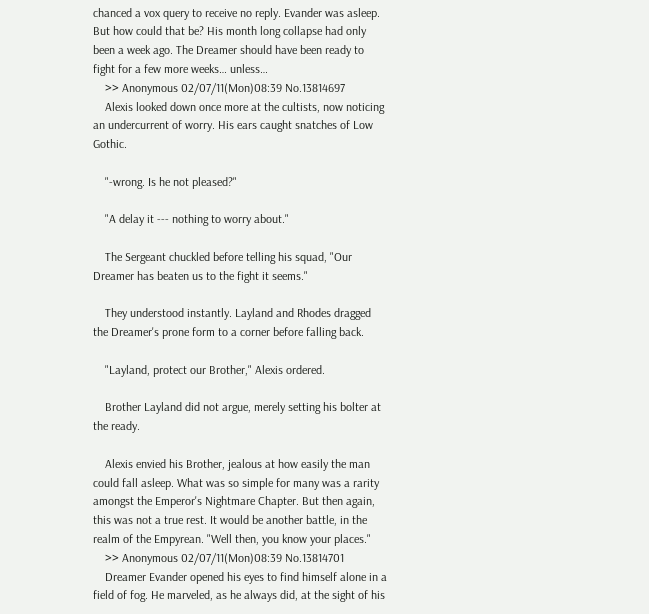chanced a vox query to receive no reply. Evander was asleep. But how could that be? His month long collapse had only been a week ago. The Dreamer should have been ready to fight for a few more weeks… unless…
    >> Anonymous 02/07/11(Mon)08:39 No.13814697
    Alexis looked down once more at the cultists, now noticing an undercurrent of worry. His ears caught snatches of Low Gothic.

    "-wrong. Is he not pleased?"

    "A delay it --- nothing to worry about."

    The Sergeant chuckled before telling his squad, "Our Dreamer has beaten us to the fight it seems."

    They understood instantly. Layland and Rhodes dragged the Dreamer's prone form to a corner before falling back.

    "Layland, protect our Brother," Alexis ordered.

    Brother Layland did not argue, merely setting his bolter at the ready.

    Alexis envied his Brother, jealous at how easily the man could fall asleep. What was so simple for many was a rarity amongst the Emperor's Nightmare Chapter. But then again, this was not a true rest. It would be another battle, in the realm of the Empyrean. "Well then, you know your places."
    >> Anonymous 02/07/11(Mon)08:39 No.13814701
    Dreamer Evander opened his eyes to find himself alone in a field of fog. He marveled, as he always did, at the sight of his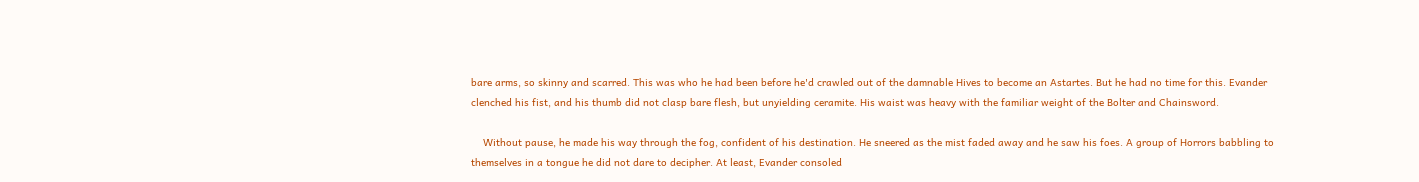bare arms, so skinny and scarred. This was who he had been before he'd crawled out of the damnable Hives to become an Astartes. But he had no time for this. Evander clenched his fist, and his thumb did not clasp bare flesh, but unyielding ceramite. His waist was heavy with the familiar weight of the Bolter and Chainsword.

    Without pause, he made his way through the fog, confident of his destination. He sneered as the mist faded away and he saw his foes. A group of Horrors babbling to themselves in a tongue he did not dare to decipher. At least, Evander consoled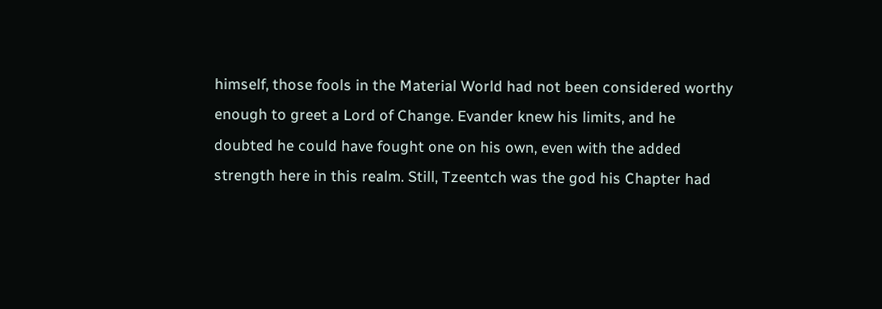himself, those fools in the Material World had not been considered worthy enough to greet a Lord of Change. Evander knew his limits, and he doubted he could have fought one on his own, even with the added strength here in this realm. Still, Tzeentch was the god his Chapter had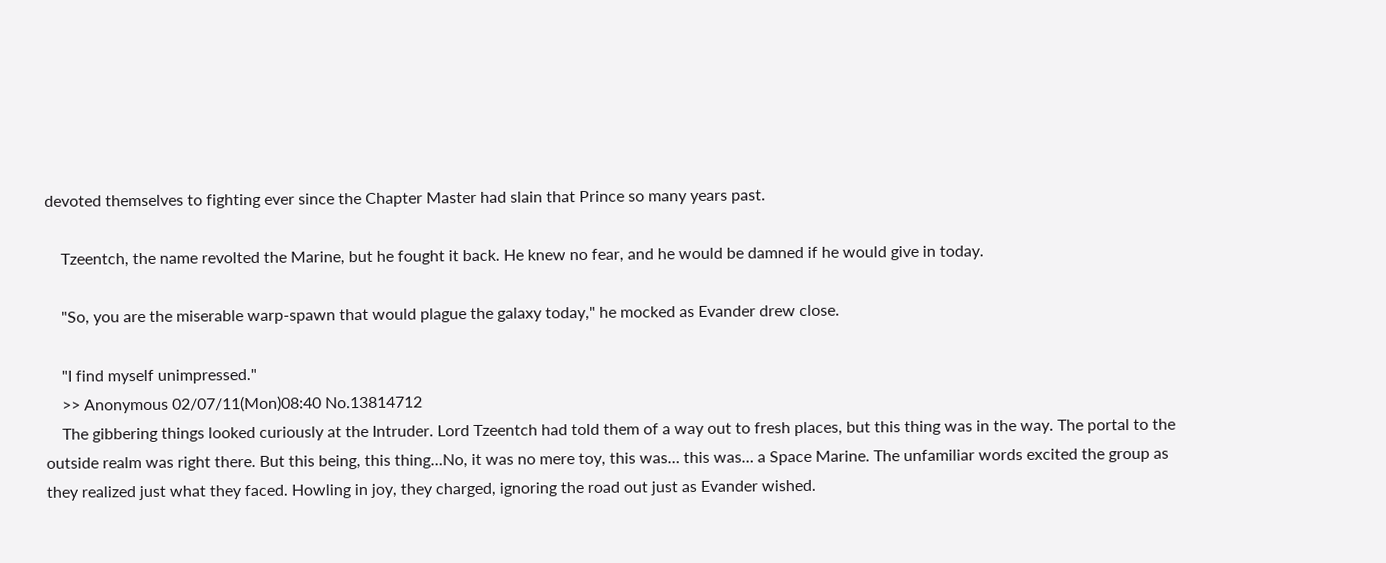devoted themselves to fighting ever since the Chapter Master had slain that Prince so many years past.

    Tzeentch, the name revolted the Marine, but he fought it back. He knew no fear, and he would be damned if he would give in today.

    "So, you are the miserable warp-spawn that would plague the galaxy today," he mocked as Evander drew close.

    "I find myself unimpressed."
    >> Anonymous 02/07/11(Mon)08:40 No.13814712
    The gibbering things looked curiously at the Intruder. Lord Tzeentch had told them of a way out to fresh places, but this thing was in the way. The portal to the outside realm was right there. But this being, this thing…No, it was no mere toy, this was… this was… a Space Marine. The unfamiliar words excited the group as they realized just what they faced. Howling in joy, they charged, ignoring the road out just as Evander wished.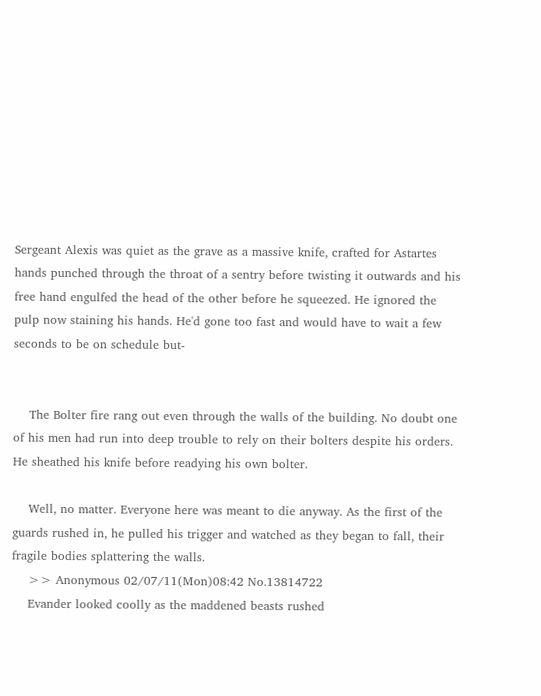Sergeant Alexis was quiet as the grave as a massive knife, crafted for Astartes hands punched through the throat of a sentry before twisting it outwards and his free hand engulfed the head of the other before he squeezed. He ignored the pulp now staining his hands. He'd gone too fast and would have to wait a few seconds to be on schedule but-


    The Bolter fire rang out even through the walls of the building. No doubt one of his men had run into deep trouble to rely on their bolters despite his orders. He sheathed his knife before readying his own bolter.

    Well, no matter. Everyone here was meant to die anyway. As the first of the guards rushed in, he pulled his trigger and watched as they began to fall, their fragile bodies splattering the walls.
    >> Anonymous 02/07/11(Mon)08:42 No.13814722
    Evander looked coolly as the maddened beasts rushed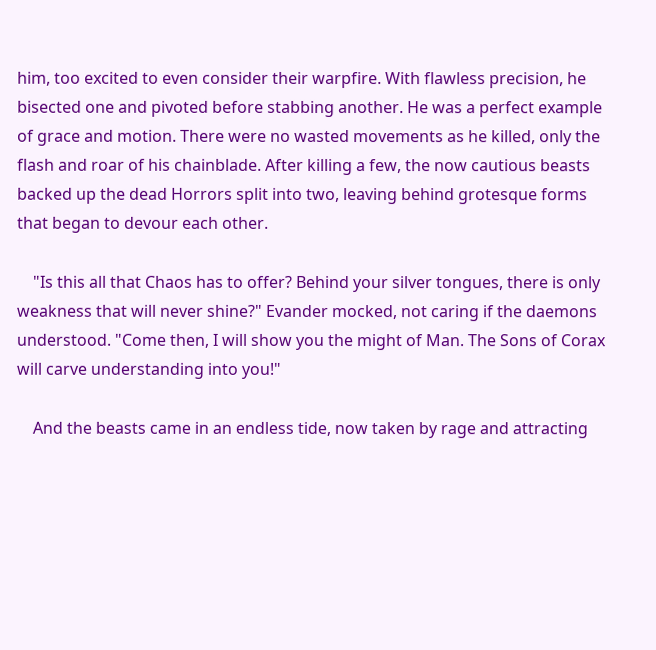him, too excited to even consider their warpfire. With flawless precision, he bisected one and pivoted before stabbing another. He was a perfect example of grace and motion. There were no wasted movements as he killed, only the flash and roar of his chainblade. After killing a few, the now cautious beasts backed up the dead Horrors split into two, leaving behind grotesque forms that began to devour each other.

    "Is this all that Chaos has to offer? Behind your silver tongues, there is only weakness that will never shine?" Evander mocked, not caring if the daemons understood. "Come then, I will show you the might of Man. The Sons of Corax will carve understanding into you!"

    And the beasts came in an endless tide, now taken by rage and attracting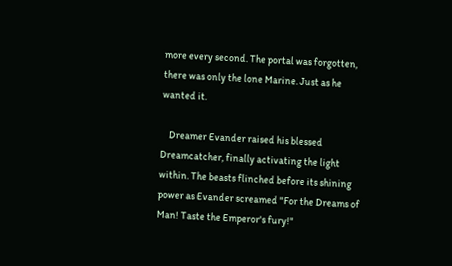more every second. The portal was forgotten, there was only the lone Marine. Just as he wanted it.

    Dreamer Evander raised his blessed Dreamcatcher, finally activating the light within. The beasts flinched before its shining power as Evander screamed "For the Dreams of Man! Taste the Emperor's fury!"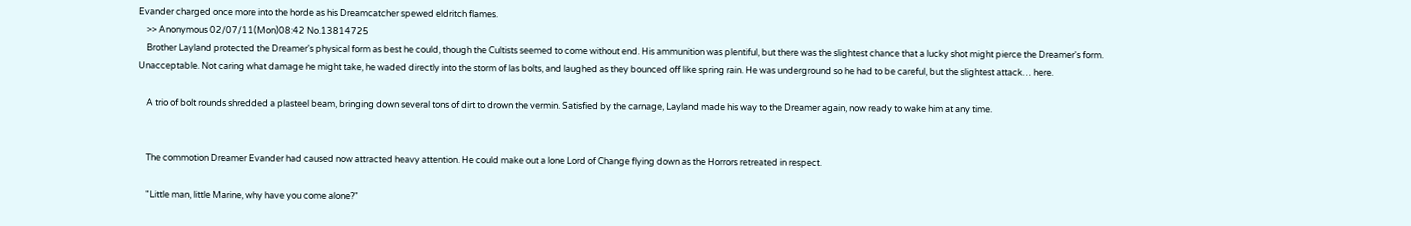Evander charged once more into the horde as his Dreamcatcher spewed eldritch flames.
    >> Anonymous 02/07/11(Mon)08:42 No.13814725
    Brother Layland protected the Dreamer's physical form as best he could, though the Cultists seemed to come without end. His ammunition was plentiful, but there was the slightest chance that a lucky shot might pierce the Dreamer's form. Unacceptable. Not caring what damage he might take, he waded directly into the storm of las bolts, and laughed as they bounced off like spring rain. He was underground so he had to be careful, but the slightest attack… here.

    A trio of bolt rounds shredded a plasteel beam, bringing down several tons of dirt to drown the vermin. Satisfied by the carnage, Layland made his way to the Dreamer again, now ready to wake him at any time.


    The commotion Dreamer Evander had caused now attracted heavy attention. He could make out a lone Lord of Change flying down as the Horrors retreated in respect.

    "Little man, little Marine, why have you come alone?"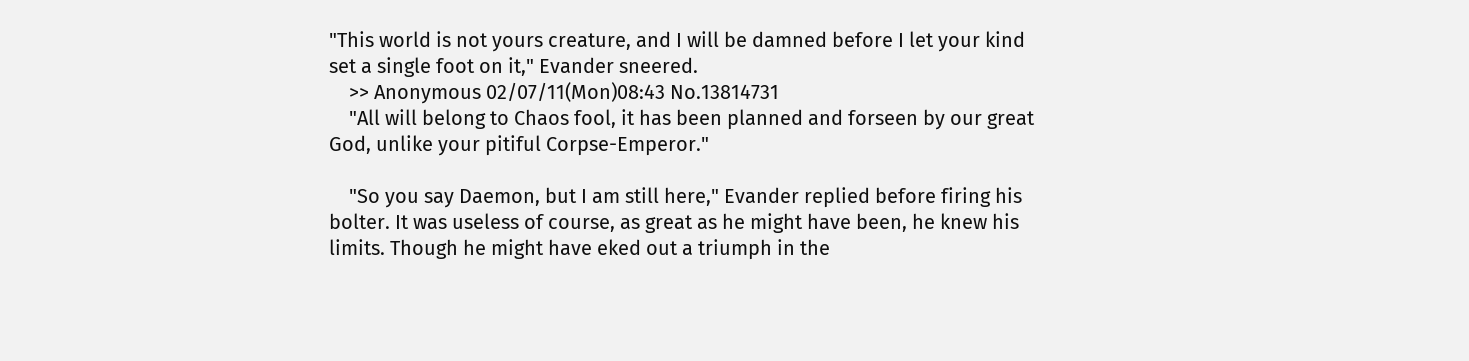"This world is not yours creature, and I will be damned before I let your kind set a single foot on it," Evander sneered.
    >> Anonymous 02/07/11(Mon)08:43 No.13814731
    "All will belong to Chaos fool, it has been planned and forseen by our great God, unlike your pitiful Corpse-Emperor."

    "So you say Daemon, but I am still here," Evander replied before firing his bolter. It was useless of course, as great as he might have been, he knew his limits. Though he might have eked out a triumph in the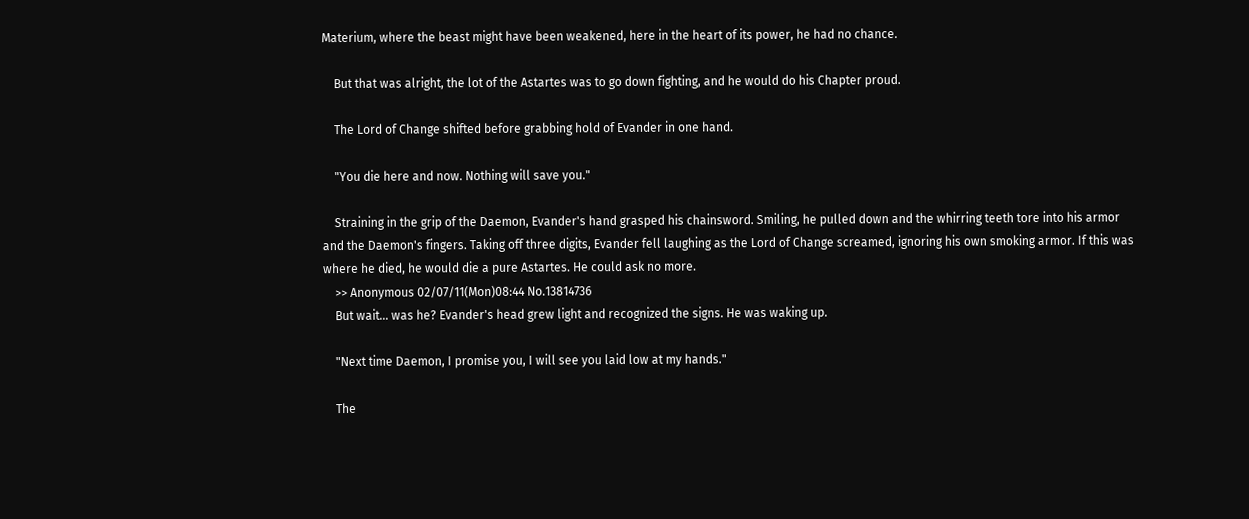Materium, where the beast might have been weakened, here in the heart of its power, he had no chance.

    But that was alright, the lot of the Astartes was to go down fighting, and he would do his Chapter proud.

    The Lord of Change shifted before grabbing hold of Evander in one hand.

    "You die here and now. Nothing will save you."

    Straining in the grip of the Daemon, Evander's hand grasped his chainsword. Smiling, he pulled down and the whirring teeth tore into his armor and the Daemon's fingers. Taking off three digits, Evander fell laughing as the Lord of Change screamed, ignoring his own smoking armor. If this was where he died, he would die a pure Astartes. He could ask no more.
    >> Anonymous 02/07/11(Mon)08:44 No.13814736
    But wait… was he? Evander's head grew light and recognized the signs. He was waking up.

    "Next time Daemon, I promise you, I will see you laid low at my hands."

    The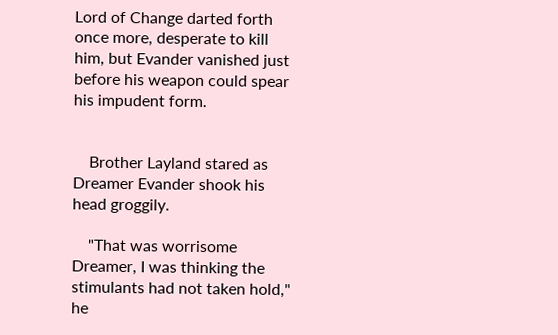Lord of Change darted forth once more, desperate to kill him, but Evander vanished just before his weapon could spear his impudent form.


    Brother Layland stared as Dreamer Evander shook his head groggily.

    "That was worrisome Dreamer, I was thinking the stimulants had not taken hold," he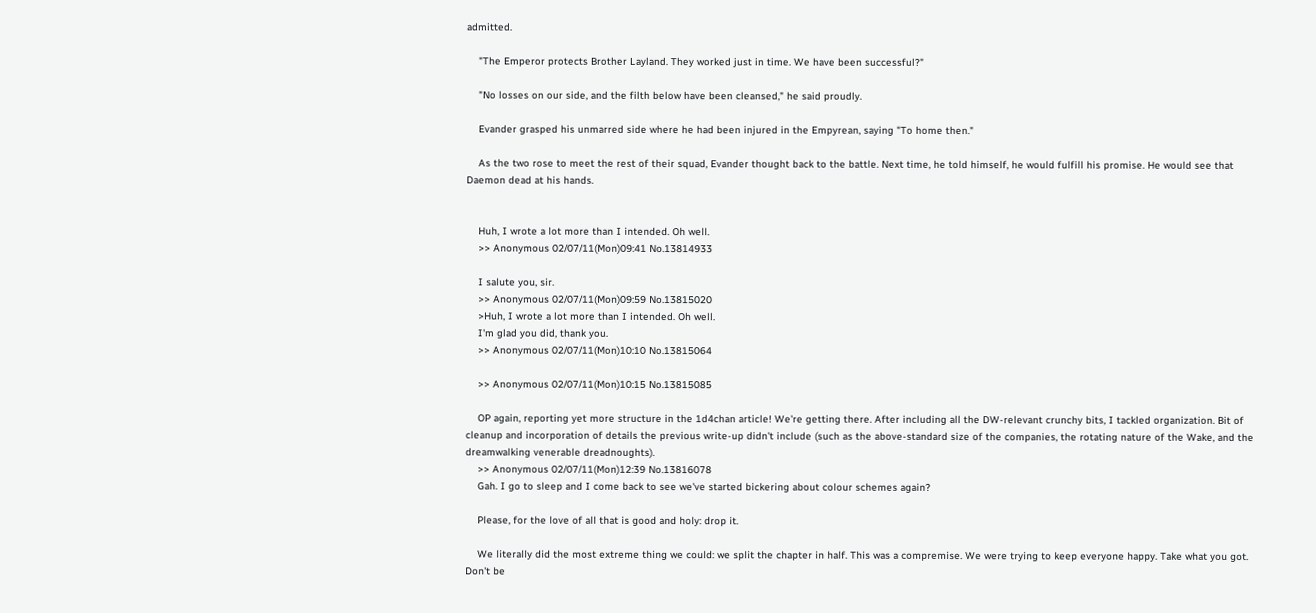admitted.

    "The Emperor protects Brother Layland. They worked just in time. We have been successful?"

    "No losses on our side, and the filth below have been cleansed," he said proudly.

    Evander grasped his unmarred side where he had been injured in the Empyrean, saying "To home then."

    As the two rose to meet the rest of their squad, Evander thought back to the battle. Next time, he told himself, he would fulfill his promise. He would see that Daemon dead at his hands.


    Huh, I wrote a lot more than I intended. Oh well.
    >> Anonymous 02/07/11(Mon)09:41 No.13814933

    I salute you, sir.
    >> Anonymous 02/07/11(Mon)09:59 No.13815020
    >Huh, I wrote a lot more than I intended. Oh well.
    I'm glad you did, thank you.
    >> Anonymous 02/07/11(Mon)10:10 No.13815064

    >> Anonymous 02/07/11(Mon)10:15 No.13815085

    OP again, reporting yet more structure in the 1d4chan article! We're getting there. After including all the DW-relevant crunchy bits, I tackled organization. Bit of cleanup and incorporation of details the previous write-up didn't include (such as the above-standard size of the companies, the rotating nature of the Wake, and the dreamwalking venerable dreadnoughts).
    >> Anonymous 02/07/11(Mon)12:39 No.13816078
    Gah. I go to sleep and I come back to see we've started bickering about colour schemes again?

    Please, for the love of all that is good and holy: drop it.

    We literally did the most extreme thing we could: we split the chapter in half. This was a compremise. We were trying to keep everyone happy. Take what you got. Don't be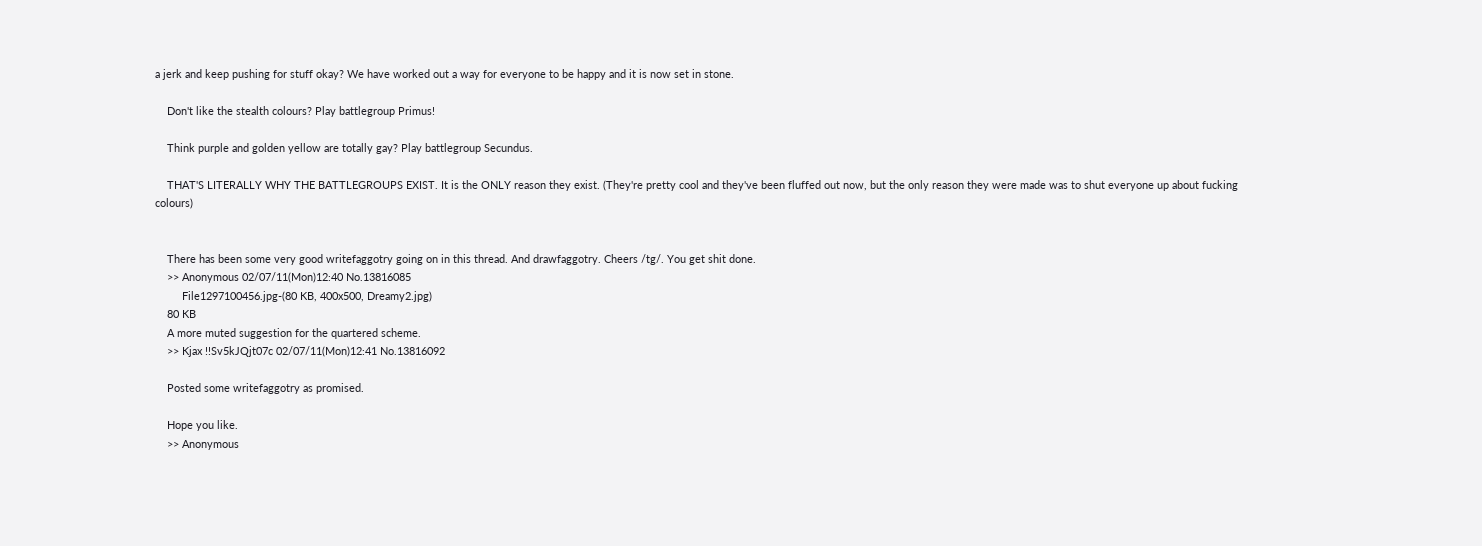a jerk and keep pushing for stuff okay? We have worked out a way for everyone to be happy and it is now set in stone.

    Don't like the stealth colours? Play battlegroup Primus!

    Think purple and golden yellow are totally gay? Play battlegroup Secundus.

    THAT'S LITERALLY WHY THE BATTLEGROUPS EXIST. It is the ONLY reason they exist. (They're pretty cool and they've been fluffed out now, but the only reason they were made was to shut everyone up about fucking colours)


    There has been some very good writefaggotry going on in this thread. And drawfaggotry. Cheers /tg/. You get shit done.
    >> Anonymous 02/07/11(Mon)12:40 No.13816085
         File1297100456.jpg-(80 KB, 400x500, Dreamy2.jpg)
    80 KB
    A more muted suggestion for the quartered scheme.
    >> Kjax !!Sv5kJQjt07c 02/07/11(Mon)12:41 No.13816092

    Posted some writefaggotry as promised.

    Hope you like.
    >> Anonymous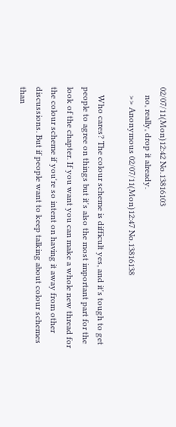02/07/11(Mon)12:42 No.13816103
    no, really, drop it already.
    >> Anonymous 02/07/11(Mon)12:47 No.13816138

    Who cares? The colour scheme is difficult yes, and it's tough to get people to agree on things but it's also the most important part for the look of the chapter. If you want you can make a whole new thread for the colour scheme if you're so intent on having it away from other discussions. But if people want to keep talking about colour schemes than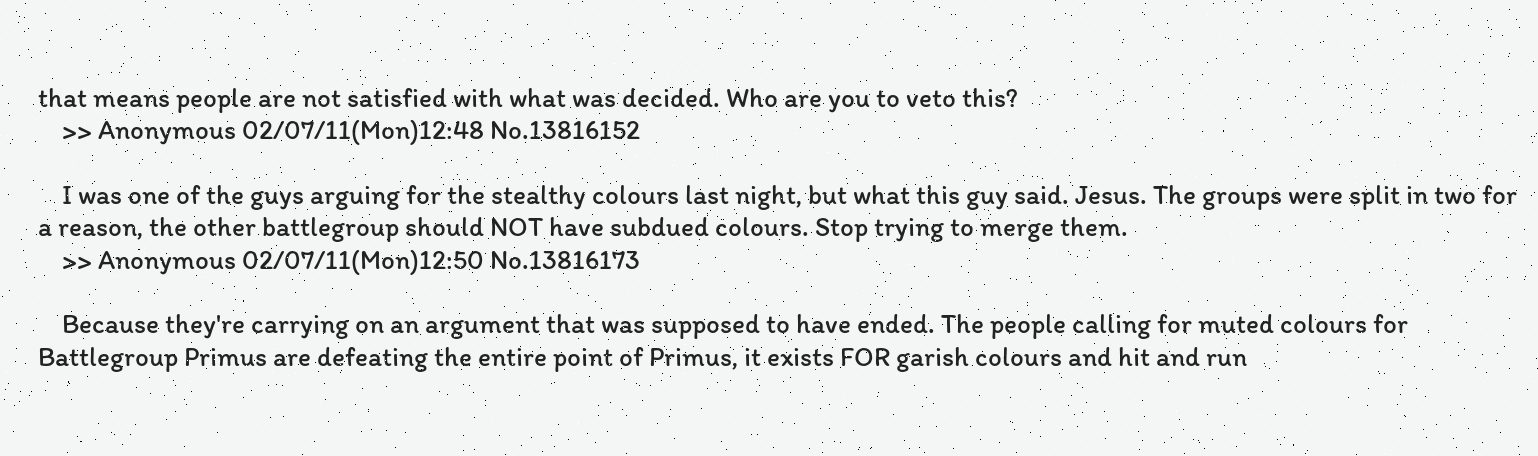that means people are not satisfied with what was decided. Who are you to veto this?
    >> Anonymous 02/07/11(Mon)12:48 No.13816152

    I was one of the guys arguing for the stealthy colours last night, but what this guy said. Jesus. The groups were split in two for a reason, the other battlegroup should NOT have subdued colours. Stop trying to merge them.
    >> Anonymous 02/07/11(Mon)12:50 No.13816173

    Because they're carrying on an argument that was supposed to have ended. The people calling for muted colours for Battlegroup Primus are defeating the entire point of Primus, it exists FOR garish colours and hit and run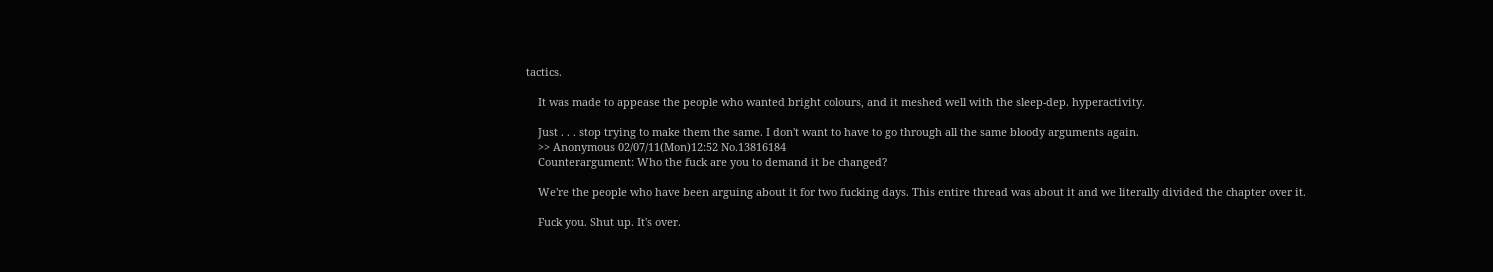tactics.

    It was made to appease the people who wanted bright colours, and it meshed well with the sleep-dep. hyperactivity.

    Just . . . stop trying to make them the same. I don't want to have to go through all the same bloody arguments again.
    >> Anonymous 02/07/11(Mon)12:52 No.13816184
    Counterargument: Who the fuck are you to demand it be changed?

    We're the people who have been arguing about it for two fucking days. This entire thread was about it and we literally divided the chapter over it.

    Fuck you. Shut up. It's over.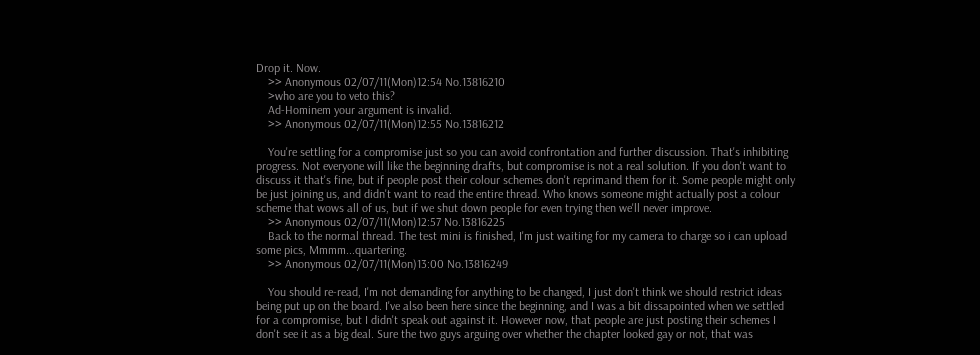Drop it. Now.
    >> Anonymous 02/07/11(Mon)12:54 No.13816210
    >who are you to veto this?
    Ad-Hominem your argument is invalid.
    >> Anonymous 02/07/11(Mon)12:55 No.13816212

    You're settling for a compromise just so you can avoid confrontation and further discussion. That's inhibiting progress. Not everyone will like the beginning drafts, but compromise is not a real solution. If you don't want to discuss it that's fine, but if people post their colour schemes don't reprimand them for it. Some people might only be just joining us, and didn't want to read the entire thread. Who knows someone might actually post a colour scheme that wows all of us, but if we shut down people for even trying then we'll never improve.
    >> Anonymous 02/07/11(Mon)12:57 No.13816225
    Back to the normal thread. The test mini is finished, I'm just waiting for my camera to charge so i can upload some pics, Mmmm...quartering.
    >> Anonymous 02/07/11(Mon)13:00 No.13816249

    You should re-read, I'm not demanding for anything to be changed, I just don't think we should restrict ideas being put up on the board. I've also been here since the beginning, and I was a bit dissapointed when we settled for a compromise, but I didn't speak out against it. However now, that people are just posting their schemes I don't see it as a big deal. Sure the two guys arguing over whether the chapter looked gay or not, that was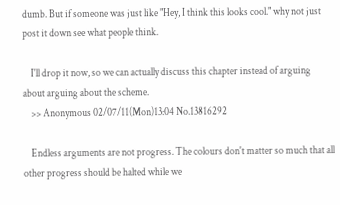dumb. But if someone was just like "Hey, I think this looks cool." why not just post it down see what people think.

    I'll drop it now, so we can actually discuss this chapter instead of arguing about arguing about the scheme.
    >> Anonymous 02/07/11(Mon)13:04 No.13816292

    Endless arguments are not progress. The colours don't matter so much that all other progress should be halted while we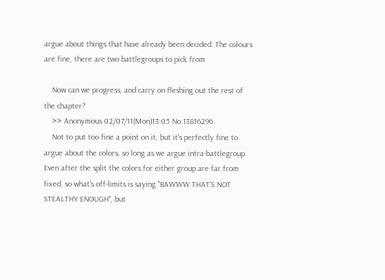argue about things that have already been decided. The colours are fine, there are two battlegroups to pick from

    Now can we progress, and carry on fleshing out the rest of the chapter?
    >> Anonymous 02/07/11(Mon)13:05 No.13816296
    Not to put too fine a point on it, but it's perfectly fine to argue about the colors, so long as we argue intra-battlegroup. Even after the split the colors for either group are far from fixed, so what's off-limits is saying "BAWWW THAT'S NOT STEALTHY ENOUGH", but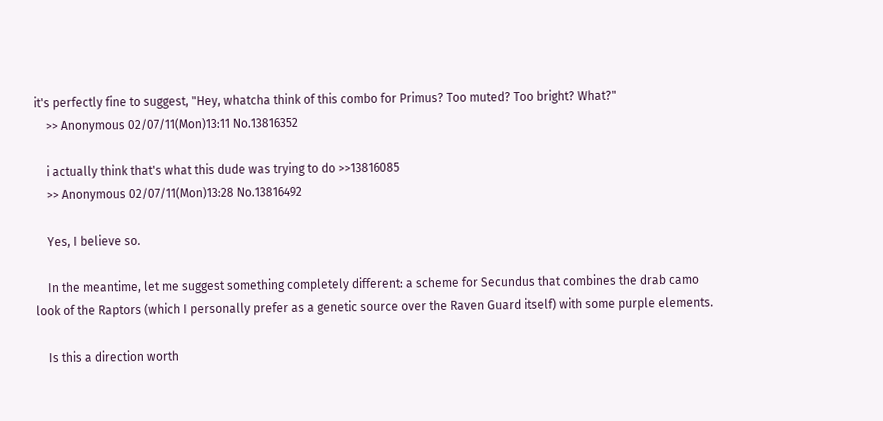it's perfectly fine to suggest, "Hey, whatcha think of this combo for Primus? Too muted? Too bright? What?"
    >> Anonymous 02/07/11(Mon)13:11 No.13816352

    i actually think that's what this dude was trying to do >>13816085
    >> Anonymous 02/07/11(Mon)13:28 No.13816492

    Yes, I believe so.

    In the meantime, let me suggest something completely different: a scheme for Secundus that combines the drab camo look of the Raptors (which I personally prefer as a genetic source over the Raven Guard itself) with some purple elements.

    Is this a direction worth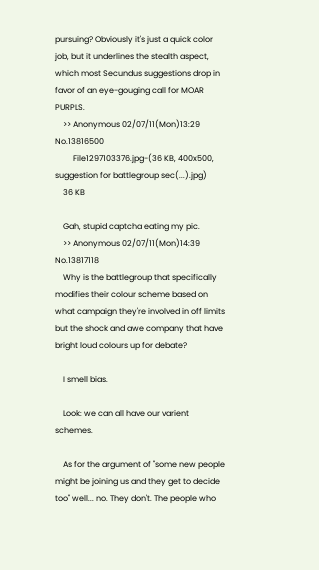pursuing? Obviously it's just a quick color job, but it underlines the stealth aspect, which most Secundus suggestions drop in favor of an eye-gouging call for MOAR PURPLS.
    >> Anonymous 02/07/11(Mon)13:29 No.13816500
         File1297103376.jpg-(36 KB, 400x500, suggestion for battlegroup sec(...).jpg)
    36 KB

    Gah, stupid captcha eating my pic.
    >> Anonymous 02/07/11(Mon)14:39 No.13817118
    Why is the battlegroup that specifically modifies their colour scheme based on what campaign they're involved in off limits but the shock and awe company that have bright loud colours up for debate?

    I smell bias.

    Look: we can all have our varient schemes.

    As for the argument of "some new people might be joining us and they get to decide too" well... no. They don't. The people who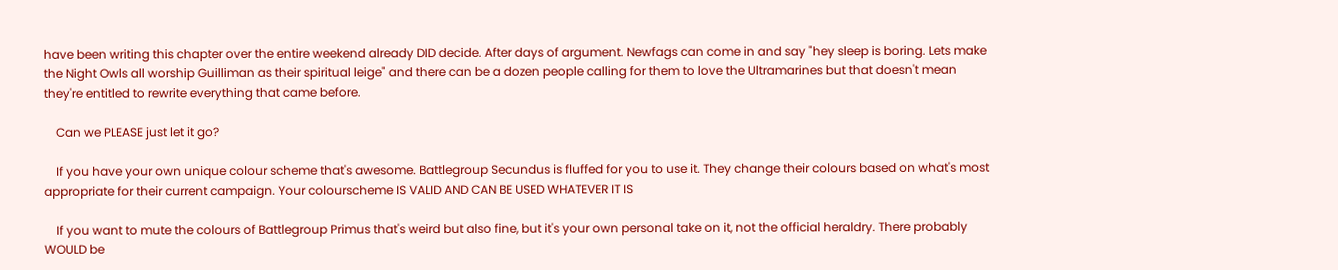have been writing this chapter over the entire weekend already DID decide. After days of argument. Newfags can come in and say "hey sleep is boring. Lets make the Night Owls all worship Guilliman as their spiritual leige" and there can be a dozen people calling for them to love the Ultramarines but that doesn't mean they're entitled to rewrite everything that came before.

    Can we PLEASE just let it go?

    If you have your own unique colour scheme that's awesome. Battlegroup Secundus is fluffed for you to use it. They change their colours based on what's most appropriate for their current campaign. Your colourscheme IS VALID AND CAN BE USED WHATEVER IT IS

    If you want to mute the colours of Battlegroup Primus that's weird but also fine, but it's your own personal take on it, not the official heraldry. There probably WOULD be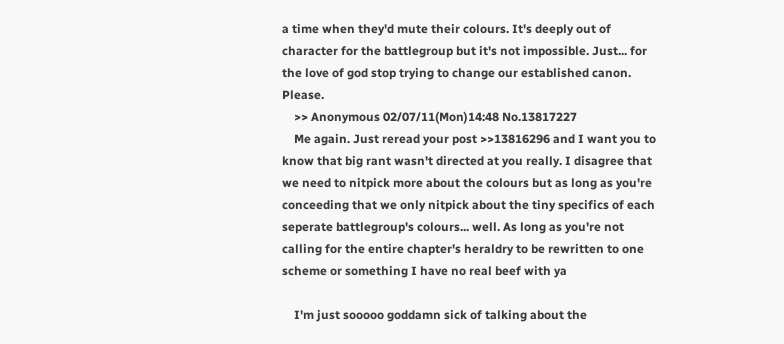a time when they'd mute their colours. It's deeply out of character for the battlegroup but it's not impossible. Just... for the love of god stop trying to change our established canon. Please.
    >> Anonymous 02/07/11(Mon)14:48 No.13817227
    Me again. Just reread your post >>13816296 and I want you to know that big rant wasn't directed at you really. I disagree that we need to nitpick more about the colours but as long as you're conceeding that we only nitpick about the tiny specifics of each seperate battlegroup's colours... well. As long as you're not calling for the entire chapter's heraldry to be rewritten to one scheme or something I have no real beef with ya

    I'm just sooooo goddamn sick of talking about the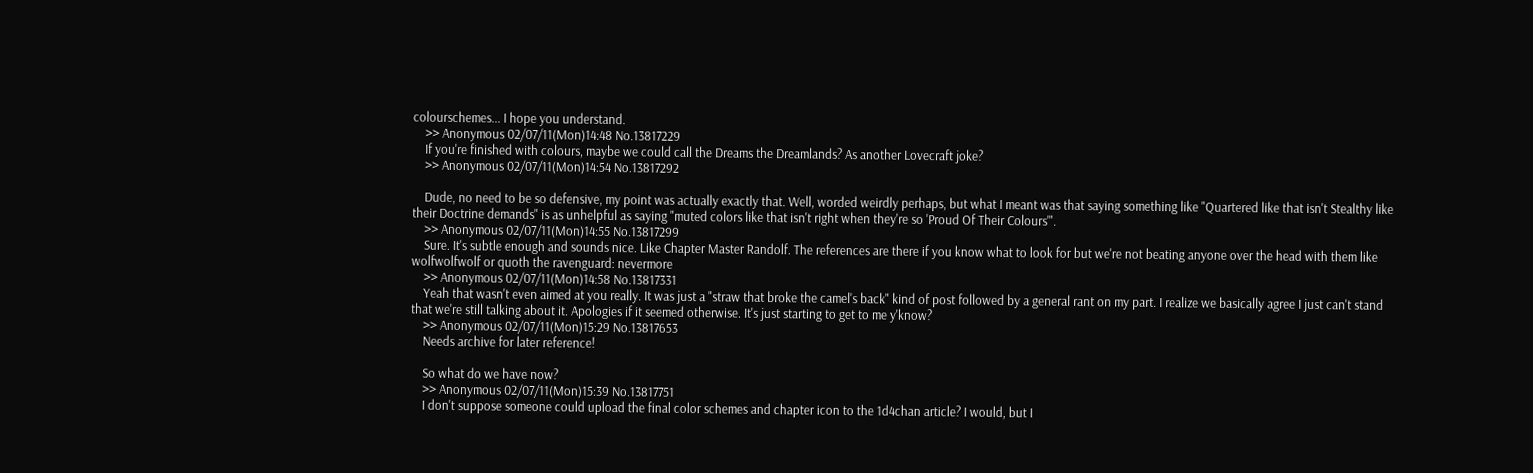colourschemes... I hope you understand.
    >> Anonymous 02/07/11(Mon)14:48 No.13817229
    If you're finished with colours, maybe we could call the Dreams the Dreamlands? As another Lovecraft joke?
    >> Anonymous 02/07/11(Mon)14:54 No.13817292

    Dude, no need to be so defensive, my point was actually exactly that. Well, worded weirdly perhaps, but what I meant was that saying something like "Quartered like that isn't Stealthy like their Doctrine demands" is as unhelpful as saying "muted colors like that isn't right when they're so 'Proud Of Their Colours'".
    >> Anonymous 02/07/11(Mon)14:55 No.13817299
    Sure. It's subtle enough and sounds nice. Like Chapter Master Randolf. The references are there if you know what to look for but we're not beating anyone over the head with them like wolfwolfwolf or quoth the ravenguard: nevermore
    >> Anonymous 02/07/11(Mon)14:58 No.13817331
    Yeah that wasn't even aimed at you really. It was just a "straw that broke the camel's back" kind of post followed by a general rant on my part. I realize we basically agree I just can't stand that we're still talking about it. Apologies if it seemed otherwise. It's just starting to get to me y'know?
    >> Anonymous 02/07/11(Mon)15:29 No.13817653
    Needs archive for later reference!

    So what do we have now?
    >> Anonymous 02/07/11(Mon)15:39 No.13817751
    I don't suppose someone could upload the final color schemes and chapter icon to the 1d4chan article? I would, but I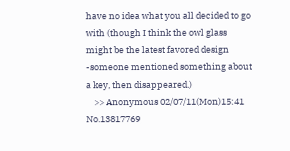have no idea what you all decided to go with (though I think the owl glass might be the latest favored design -someone mentioned something about a key, then disappeared.)
    >> Anonymous 02/07/11(Mon)15:41 No.13817769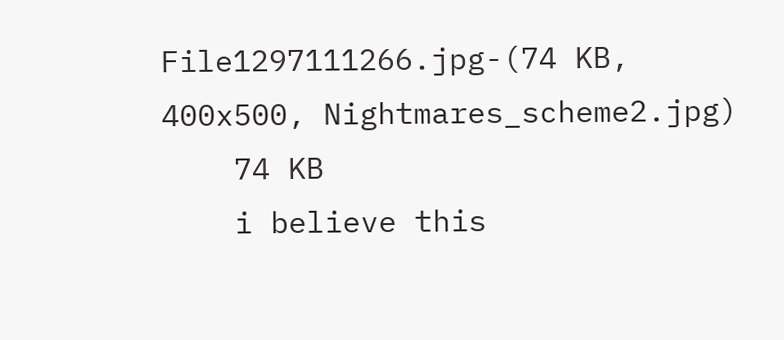File1297111266.jpg-(74 KB, 400x500, Nightmares_scheme2.jpg)
    74 KB
    i believe this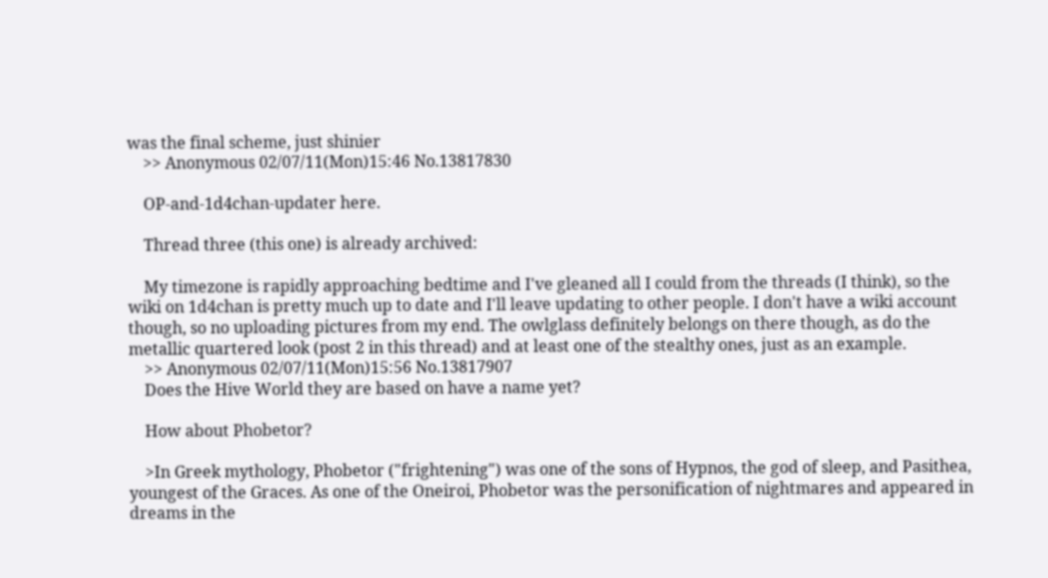was the final scheme, just shinier
    >> Anonymous 02/07/11(Mon)15:46 No.13817830

    OP-and-1d4chan-updater here.

    Thread three (this one) is already archived:

    My timezone is rapidly approaching bedtime and I've gleaned all I could from the threads (I think), so the wiki on 1d4chan is pretty much up to date and I'll leave updating to other people. I don't have a wiki account though, so no uploading pictures from my end. The owlglass definitely belongs on there though, as do the metallic quartered look (post 2 in this thread) and at least one of the stealthy ones, just as an example.
    >> Anonymous 02/07/11(Mon)15:56 No.13817907
    Does the Hive World they are based on have a name yet?

    How about Phobetor?

    >In Greek mythology, Phobetor ("frightening") was one of the sons of Hypnos, the god of sleep, and Pasithea, youngest of the Graces. As one of the Oneiroi, Phobetor was the personification of nightmares and appeared in dreams in the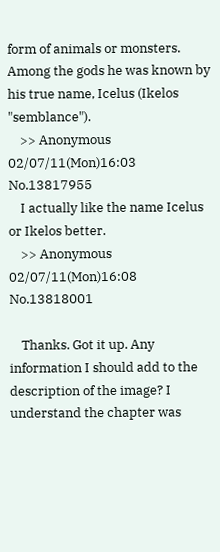form of animals or monsters. Among the gods he was known by his true name, Icelus (Ikelos "semblance").
    >> Anonymous 02/07/11(Mon)16:03 No.13817955
    I actually like the name Icelus or Ikelos better.
    >> Anonymous 02/07/11(Mon)16:08 No.13818001

    Thanks. Got it up. Any information I should add to the description of the image? I understand the chapter was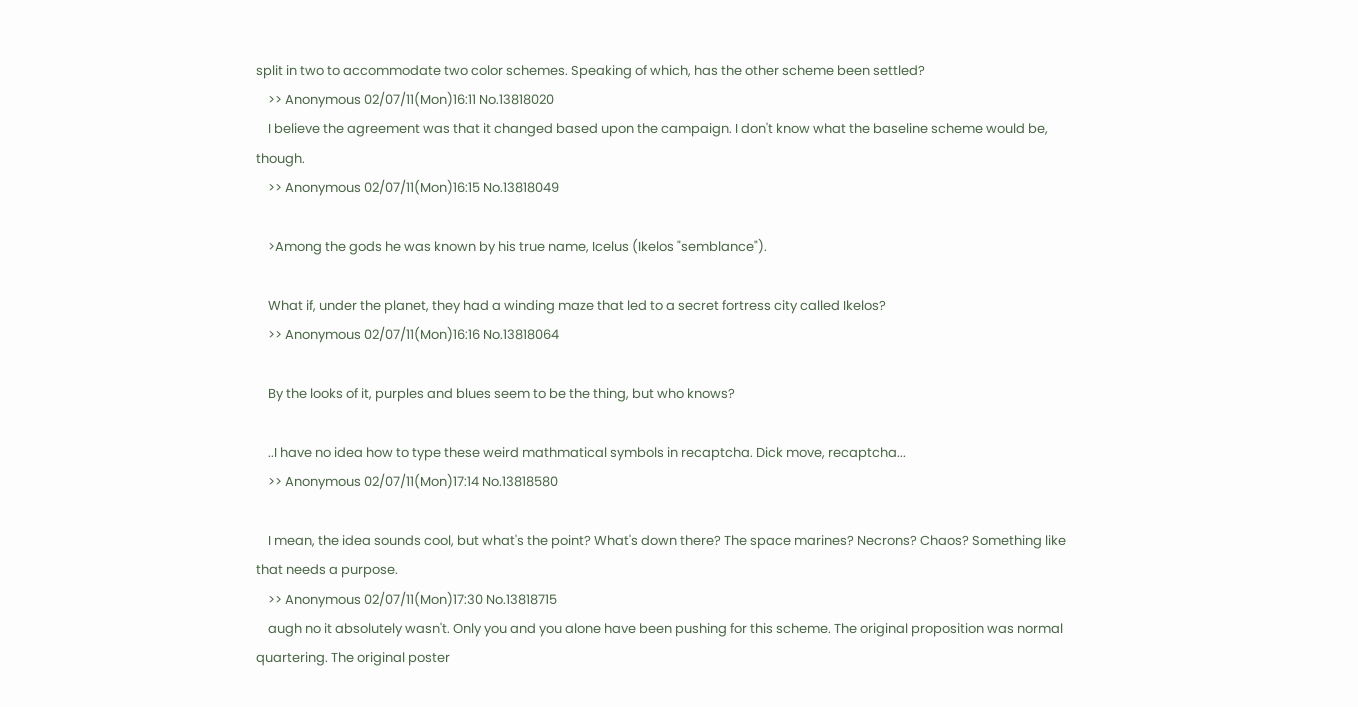split in two to accommodate two color schemes. Speaking of which, has the other scheme been settled?
    >> Anonymous 02/07/11(Mon)16:11 No.13818020
    I believe the agreement was that it changed based upon the campaign. I don't know what the baseline scheme would be, though.
    >> Anonymous 02/07/11(Mon)16:15 No.13818049

    >Among the gods he was known by his true name, Icelus (Ikelos "semblance").

    What if, under the planet, they had a winding maze that led to a secret fortress city called Ikelos?
    >> Anonymous 02/07/11(Mon)16:16 No.13818064

    By the looks of it, purples and blues seem to be the thing, but who knows?

    ..I have no idea how to type these weird mathmatical symbols in recaptcha. Dick move, recaptcha...
    >> Anonymous 02/07/11(Mon)17:14 No.13818580

    I mean, the idea sounds cool, but what's the point? What's down there? The space marines? Necrons? Chaos? Something like that needs a purpose.
    >> Anonymous 02/07/11(Mon)17:30 No.13818715
    augh no it absolutely wasn't. Only you and you alone have been pushing for this scheme. The original proposition was normal quartering. The original poster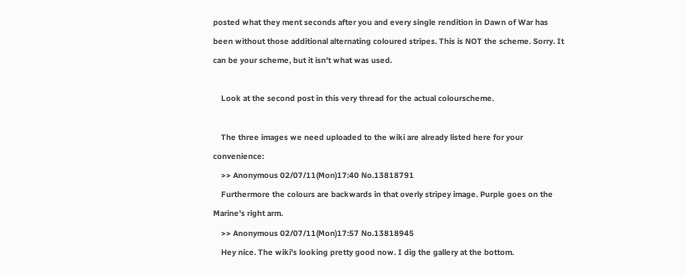posted what they ment seconds after you and every single rendition in Dawn of War has been without those additional alternating coloured stripes. This is NOT the scheme. Sorry. It can be your scheme, but it isn't what was used.

    Look at the second post in this very thread for the actual colourscheme.

    The three images we need uploaded to the wiki are already listed here for your convenience:
    >> Anonymous 02/07/11(Mon)17:40 No.13818791
    Furthermore the colours are backwards in that overly stripey image. Purple goes on the Marine's right arm.
    >> Anonymous 02/07/11(Mon)17:57 No.13818945
    Hey nice. The wiki's looking pretty good now. I dig the gallery at the bottom.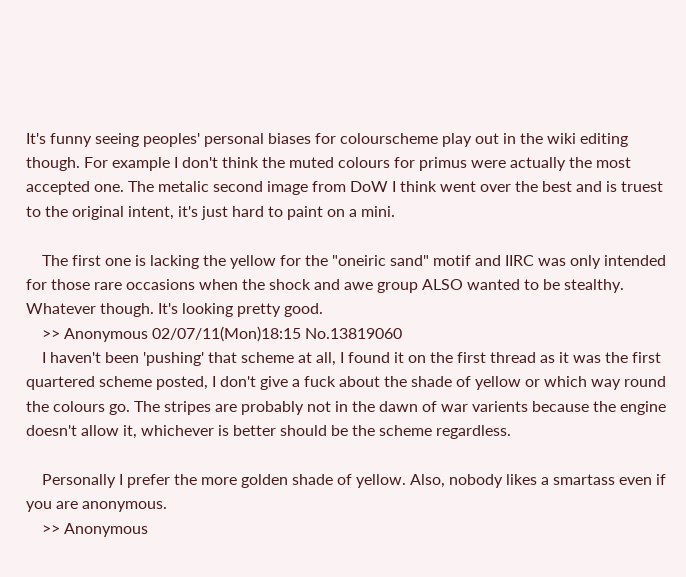It's funny seeing peoples' personal biases for colourscheme play out in the wiki editing though. For example I don't think the muted colours for primus were actually the most accepted one. The metalic second image from DoW I think went over the best and is truest to the original intent, it's just hard to paint on a mini.

    The first one is lacking the yellow for the "oneiric sand" motif and IIRC was only intended for those rare occasions when the shock and awe group ALSO wanted to be stealthy. Whatever though. It's looking pretty good.
    >> Anonymous 02/07/11(Mon)18:15 No.13819060
    I haven't been 'pushing' that scheme at all, I found it on the first thread as it was the first quartered scheme posted, I don't give a fuck about the shade of yellow or which way round the colours go. The stripes are probably not in the dawn of war varients because the engine doesn't allow it, whichever is better should be the scheme regardless.

    Personally I prefer the more golden shade of yellow. Also, nobody likes a smartass even if you are anonymous.
    >> Anonymous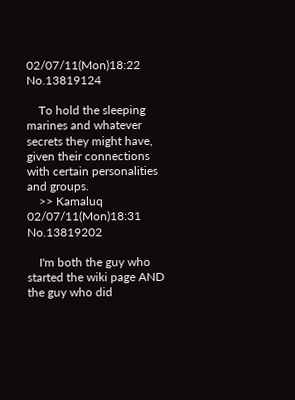02/07/11(Mon)18:22 No.13819124

    To hold the sleeping marines and whatever secrets they might have, given their connections with certain personalities and groups.
    >> Kamaluq 02/07/11(Mon)18:31 No.13819202

    I'm both the guy who started the wiki page AND the guy who did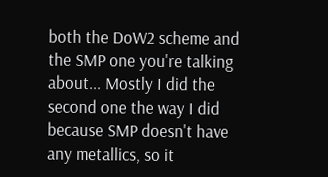both the DoW2 scheme and the SMP one you're talking about... Mostly I did the second one the way I did because SMP doesn't have any metallics, so it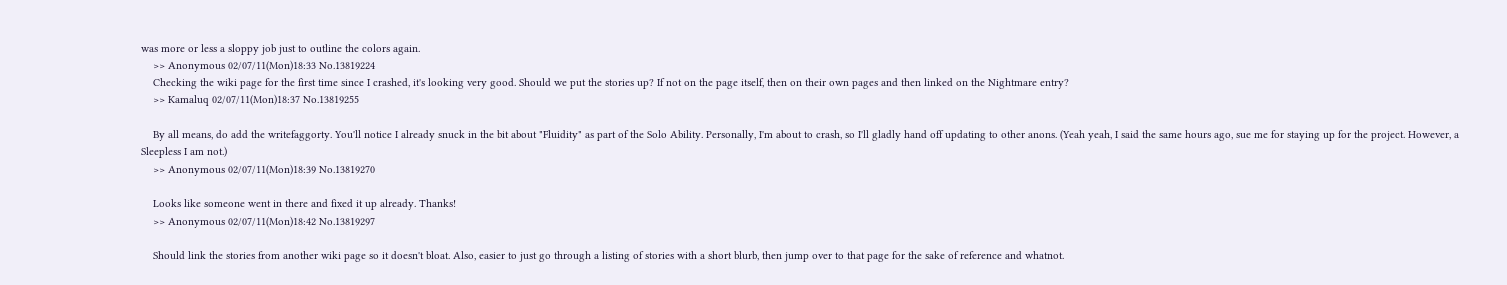was more or less a sloppy job just to outline the colors again.
    >> Anonymous 02/07/11(Mon)18:33 No.13819224
    Checking the wiki page for the first time since I crashed, it's looking very good. Should we put the stories up? If not on the page itself, then on their own pages and then linked on the Nightmare entry?
    >> Kamaluq 02/07/11(Mon)18:37 No.13819255

    By all means, do add the writefaggorty. You'll notice I already snuck in the bit about "Fluidity" as part of the Solo Ability. Personally, I'm about to crash, so I'll gladly hand off updating to other anons. (Yeah yeah, I said the same hours ago, sue me for staying up for the project. However, a Sleepless I am not.)
    >> Anonymous 02/07/11(Mon)18:39 No.13819270

    Looks like someone went in there and fixed it up already. Thanks!
    >> Anonymous 02/07/11(Mon)18:42 No.13819297

    Should link the stories from another wiki page so it doesn't bloat. Also, easier to just go through a listing of stories with a short blurb, then jump over to that page for the sake of reference and whatnot.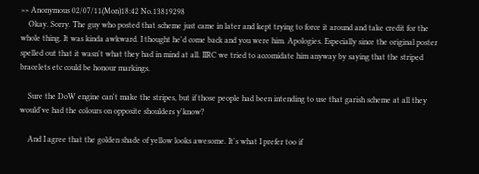>> Anonymous 02/07/11(Mon)18:42 No.13819298
    Okay. Sorry. The guy who posted that scheme just came in later and kept trying to force it around and take credit for the whole thing. It was kinda awkward. I thought he'd come back and you were him. Apologies. Especially since the original poster spelled out that it wasn't what they had in mind at all. IIRC we tried to accomidate him anyway by saying that the striped bracelets etc could be honour markings.

    Sure the DoW engine can't make the stripes, but if those people had been intending to use that garish scheme at all they would've had the colours on opposite shoulders y'know?

    And I agree that the golden shade of yellow looks awesome. It's what I prefer too if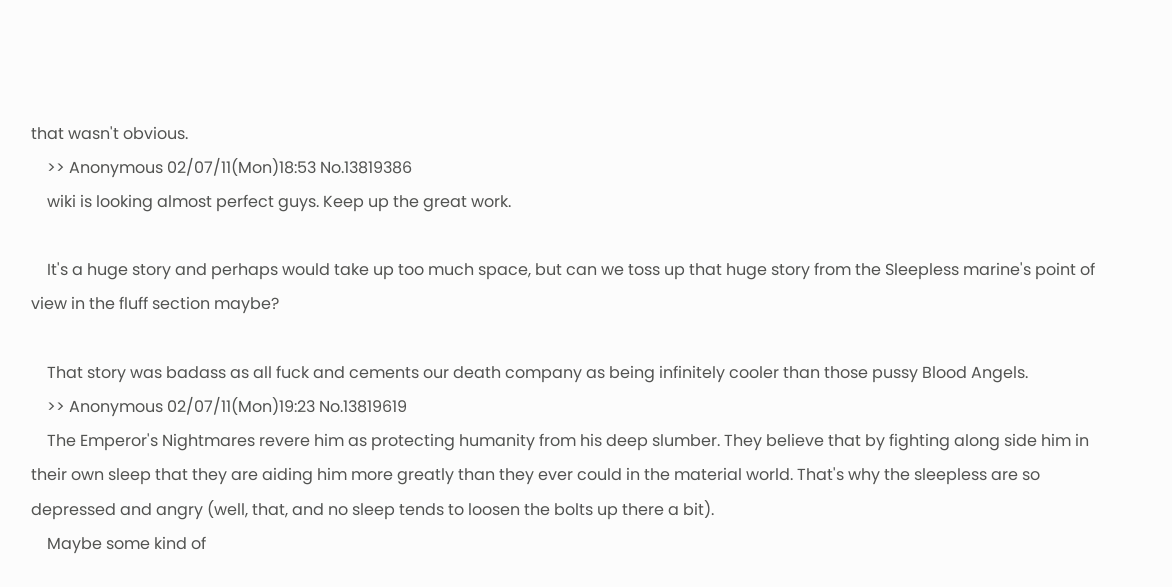that wasn't obvious.
    >> Anonymous 02/07/11(Mon)18:53 No.13819386
    wiki is looking almost perfect guys. Keep up the great work.

    It's a huge story and perhaps would take up too much space, but can we toss up that huge story from the Sleepless marine's point of view in the fluff section maybe?

    That story was badass as all fuck and cements our death company as being infinitely cooler than those pussy Blood Angels.
    >> Anonymous 02/07/11(Mon)19:23 No.13819619
    The Emperor's Nightmares revere him as protecting humanity from his deep slumber. They believe that by fighting along side him in their own sleep that they are aiding him more greatly than they ever could in the material world. That's why the sleepless are so depressed and angry (well, that, and no sleep tends to loosen the bolts up there a bit).
    Maybe some kind of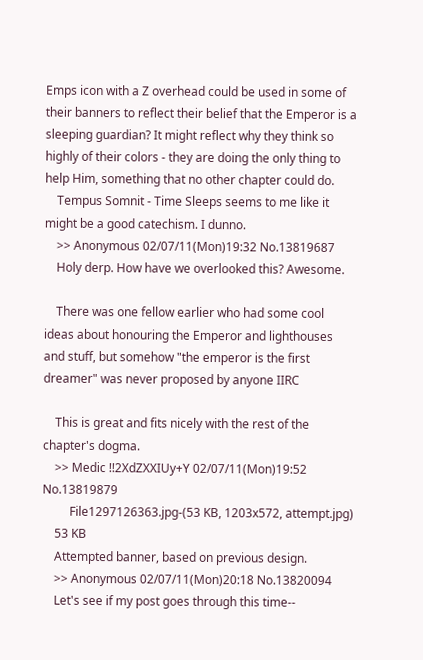Emps icon with a Z overhead could be used in some of their banners to reflect their belief that the Emperor is a sleeping guardian? It might reflect why they think so highly of their colors - they are doing the only thing to help Him, something that no other chapter could do.
    Tempus Somnit - Time Sleeps seems to me like it might be a good catechism. I dunno.
    >> Anonymous 02/07/11(Mon)19:32 No.13819687
    Holy derp. How have we overlooked this? Awesome.

    There was one fellow earlier who had some cool ideas about honouring the Emperor and lighthouses and stuff, but somehow "the emperor is the first dreamer" was never proposed by anyone IIRC

    This is great and fits nicely with the rest of the chapter's dogma.
    >> Medic !!2XdZXXIUy+Y 02/07/11(Mon)19:52 No.13819879
         File1297126363.jpg-(53 KB, 1203x572, attempt.jpg)
    53 KB
    Attempted banner, based on previous design.
    >> Anonymous 02/07/11(Mon)20:18 No.13820094
    Let's see if my post goes through this time--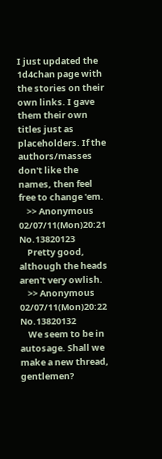I just updated the 1d4chan page with the stories on their own links. I gave them their own titles just as placeholders. If the authors/masses don't like the names, then feel free to change 'em.
    >> Anonymous 02/07/11(Mon)20:21 No.13820123
    Pretty good, although the heads aren't very owlish.
    >> Anonymous 02/07/11(Mon)20:22 No.13820132
    We seem to be in autosage. Shall we make a new thread, gentlemen?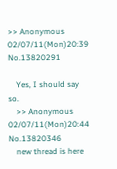>> Anonymous 02/07/11(Mon)20:39 No.13820291

    Yes, I should say so.
    >> Anonymous 02/07/11(Mon)20:44 No.13820346
    new thread is here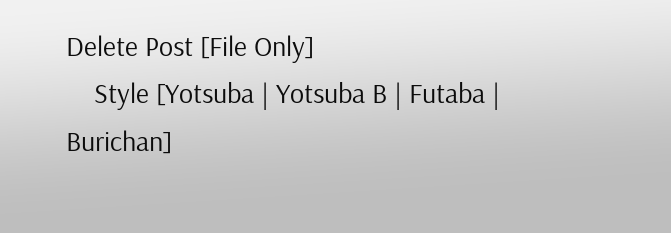Delete Post [File Only]
    Style [Yotsuba | Yotsuba B | Futaba | Burichan]